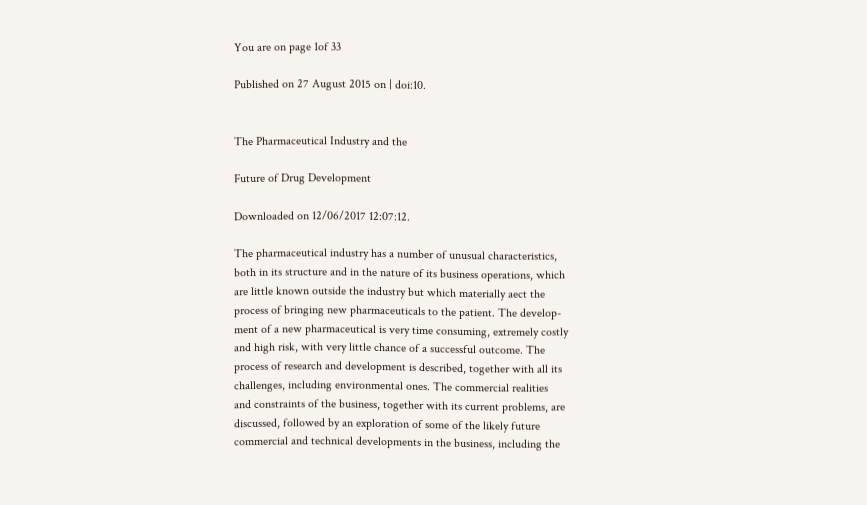You are on page 1of 33

Published on 27 August 2015 on | doi:10.


The Pharmaceutical Industry and the

Future of Drug Development

Downloaded on 12/06/2017 12:07:12.

The pharmaceutical industry has a number of unusual characteristics,
both in its structure and in the nature of its business operations, which
are little known outside the industry but which materially aect the
process of bringing new pharmaceuticals to the patient. The develop-
ment of a new pharmaceutical is very time consuming, extremely costly
and high risk, with very little chance of a successful outcome. The
process of research and development is described, together with all its
challenges, including environmental ones. The commercial realities
and constraints of the business, together with its current problems, are
discussed, followed by an exploration of some of the likely future
commercial and technical developments in the business, including the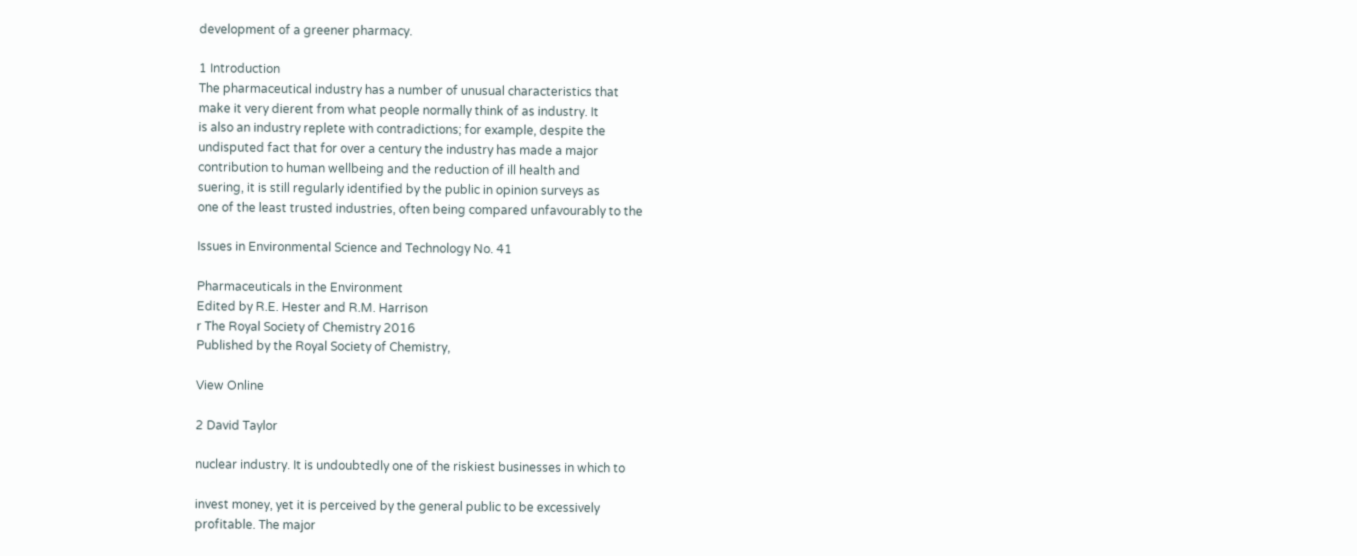development of a greener pharmacy.

1 Introduction
The pharmaceutical industry has a number of unusual characteristics that
make it very dierent from what people normally think of as industry. It
is also an industry replete with contradictions; for example, despite the
undisputed fact that for over a century the industry has made a major
contribution to human wellbeing and the reduction of ill health and
suering, it is still regularly identified by the public in opinion surveys as
one of the least trusted industries, often being compared unfavourably to the

Issues in Environmental Science and Technology No. 41

Pharmaceuticals in the Environment
Edited by R.E. Hester and R.M. Harrison
r The Royal Society of Chemistry 2016
Published by the Royal Society of Chemistry,

View Online

2 David Taylor

nuclear industry. It is undoubtedly one of the riskiest businesses in which to

invest money, yet it is perceived by the general public to be excessively
profitable. The major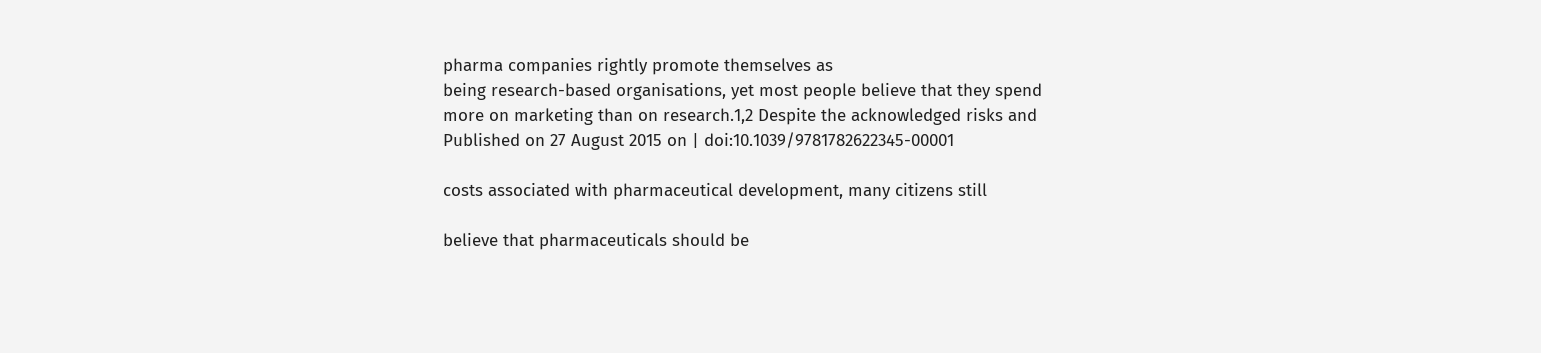pharma companies rightly promote themselves as
being research-based organisations, yet most people believe that they spend
more on marketing than on research.1,2 Despite the acknowledged risks and
Published on 27 August 2015 on | doi:10.1039/9781782622345-00001

costs associated with pharmaceutical development, many citizens still

believe that pharmaceuticals should be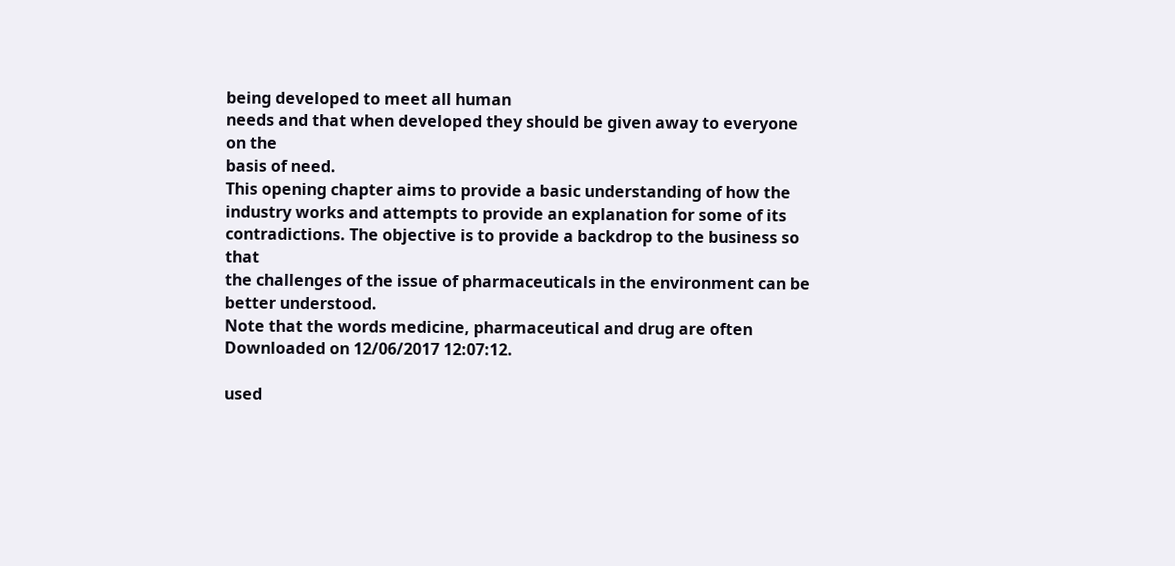being developed to meet all human
needs and that when developed they should be given away to everyone on the
basis of need.
This opening chapter aims to provide a basic understanding of how the
industry works and attempts to provide an explanation for some of its
contradictions. The objective is to provide a backdrop to the business so that
the challenges of the issue of pharmaceuticals in the environment can be
better understood.
Note that the words medicine, pharmaceutical and drug are often
Downloaded on 12/06/2017 12:07:12.

used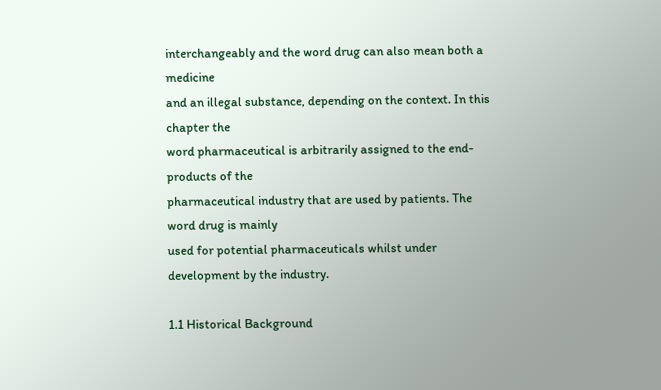interchangeably and the word drug can also mean both a medicine
and an illegal substance, depending on the context. In this chapter the
word pharmaceutical is arbitrarily assigned to the end-products of the
pharmaceutical industry that are used by patients. The word drug is mainly
used for potential pharmaceuticals whilst under development by the industry.

1.1 Historical Background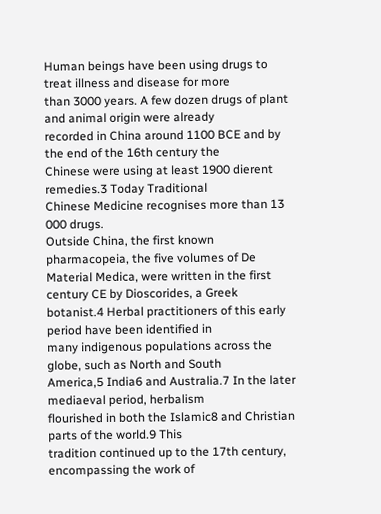Human beings have been using drugs to treat illness and disease for more
than 3000 years. A few dozen drugs of plant and animal origin were already
recorded in China around 1100 BCE and by the end of the 16th century the
Chinese were using at least 1900 dierent remedies.3 Today Traditional
Chinese Medicine recognises more than 13 000 drugs.
Outside China, the first known pharmacopeia, the five volumes of De
Material Medica, were written in the first century CE by Dioscorides, a Greek
botanist.4 Herbal practitioners of this early period have been identified in
many indigenous populations across the globe, such as North and South
America,5 India6 and Australia.7 In the later mediaeval period, herbalism
flourished in both the Islamic8 and Christian parts of the world.9 This
tradition continued up to the 17th century, encompassing the work of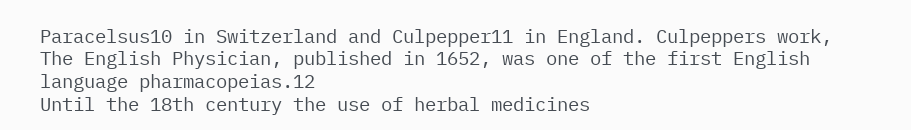Paracelsus10 in Switzerland and Culpepper11 in England. Culpeppers work,
The English Physician, published in 1652, was one of the first English
language pharmacopeias.12
Until the 18th century the use of herbal medicines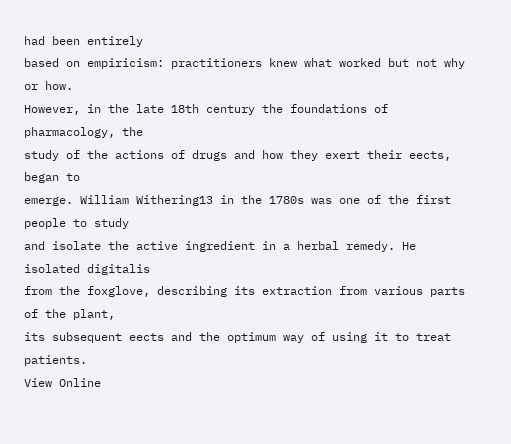had been entirely
based on empiricism: practitioners knew what worked but not why or how.
However, in the late 18th century the foundations of pharmacology, the
study of the actions of drugs and how they exert their eects, began to
emerge. William Withering13 in the 1780s was one of the first people to study
and isolate the active ingredient in a herbal remedy. He isolated digitalis
from the foxglove, describing its extraction from various parts of the plant,
its subsequent eects and the optimum way of using it to treat patients.
View Online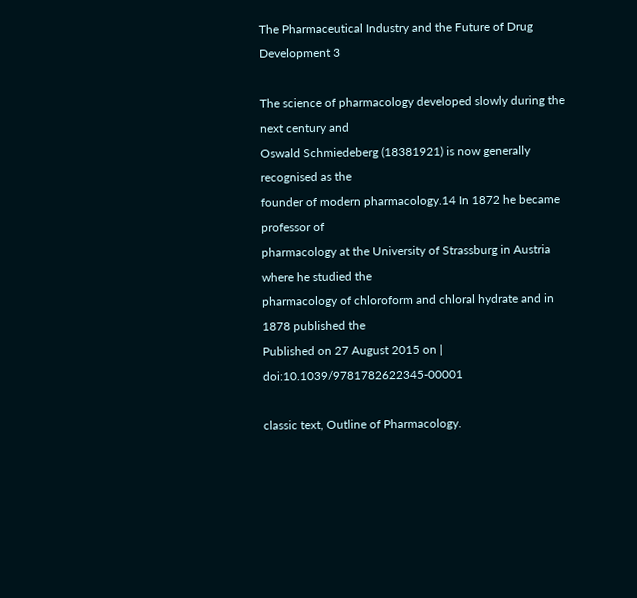The Pharmaceutical Industry and the Future of Drug Development 3

The science of pharmacology developed slowly during the next century and
Oswald Schmiedeberg (18381921) is now generally recognised as the
founder of modern pharmacology.14 In 1872 he became professor of
pharmacology at the University of Strassburg in Austria where he studied the
pharmacology of chloroform and chloral hydrate and in 1878 published the
Published on 27 August 2015 on | doi:10.1039/9781782622345-00001

classic text, Outline of Pharmacology.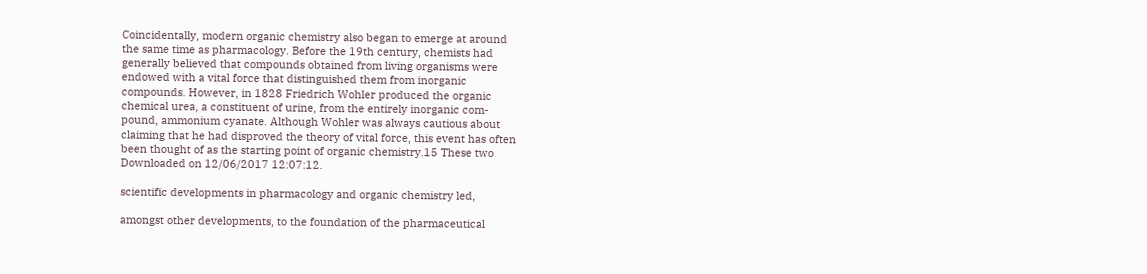Coincidentally, modern organic chemistry also began to emerge at around
the same time as pharmacology. Before the 19th century, chemists had
generally believed that compounds obtained from living organisms were
endowed with a vital force that distinguished them from inorganic
compounds. However, in 1828 Friedrich Wohler produced the organic
chemical urea, a constituent of urine, from the entirely inorganic com-
pound, ammonium cyanate. Although Wohler was always cautious about
claiming that he had disproved the theory of vital force, this event has often
been thought of as the starting point of organic chemistry.15 These two
Downloaded on 12/06/2017 12:07:12.

scientific developments in pharmacology and organic chemistry led,

amongst other developments, to the foundation of the pharmaceutical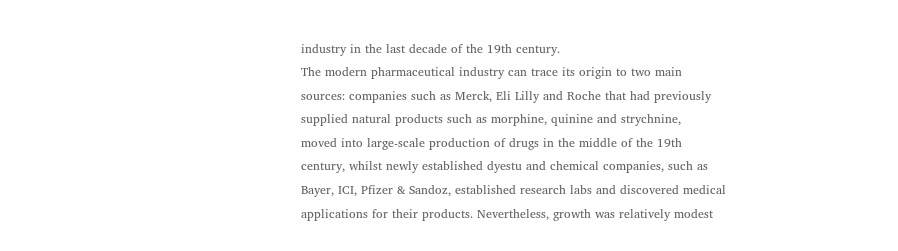industry in the last decade of the 19th century.
The modern pharmaceutical industry can trace its origin to two main
sources: companies such as Merck, Eli Lilly and Roche that had previously
supplied natural products such as morphine, quinine and strychnine,
moved into large-scale production of drugs in the middle of the 19th
century, whilst newly established dyestu and chemical companies, such as
Bayer, ICI, Pfizer & Sandoz, established research labs and discovered medical
applications for their products. Nevertheless, growth was relatively modest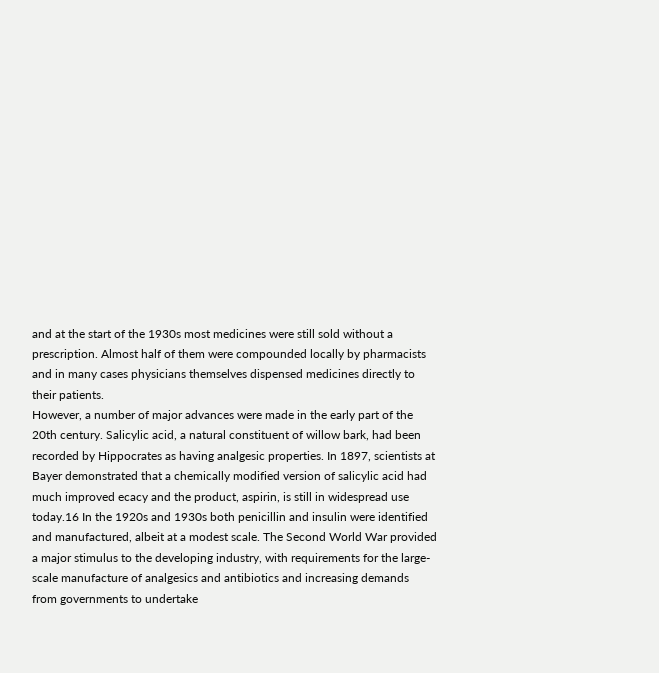and at the start of the 1930s most medicines were still sold without a
prescription. Almost half of them were compounded locally by pharmacists
and in many cases physicians themselves dispensed medicines directly to
their patients.
However, a number of major advances were made in the early part of the
20th century. Salicylic acid, a natural constituent of willow bark, had been
recorded by Hippocrates as having analgesic properties. In 1897, scientists at
Bayer demonstrated that a chemically modified version of salicylic acid had
much improved ecacy and the product, aspirin, is still in widespread use
today.16 In the 1920s and 1930s both penicillin and insulin were identified
and manufactured, albeit at a modest scale. The Second World War provided
a major stimulus to the developing industry, with requirements for the large-
scale manufacture of analgesics and antibiotics and increasing demands
from governments to undertake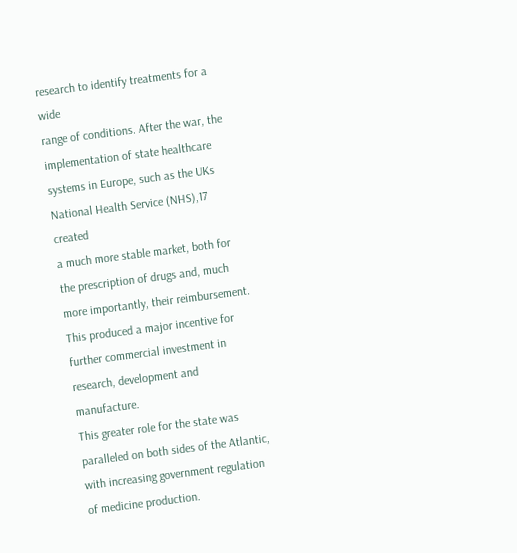research to identify treatments for a wide
range of conditions. After the war, the implementation of state healthcare
systems in Europe, such as the UKs National Health Service (NHS),17 created
a much more stable market, both for the prescription of drugs and, much
more importantly, their reimbursement. This produced a major incentive for
further commercial investment in research, development and manufacture.
This greater role for the state was paralleled on both sides of the Atlantic,
with increasing government regulation of medicine production.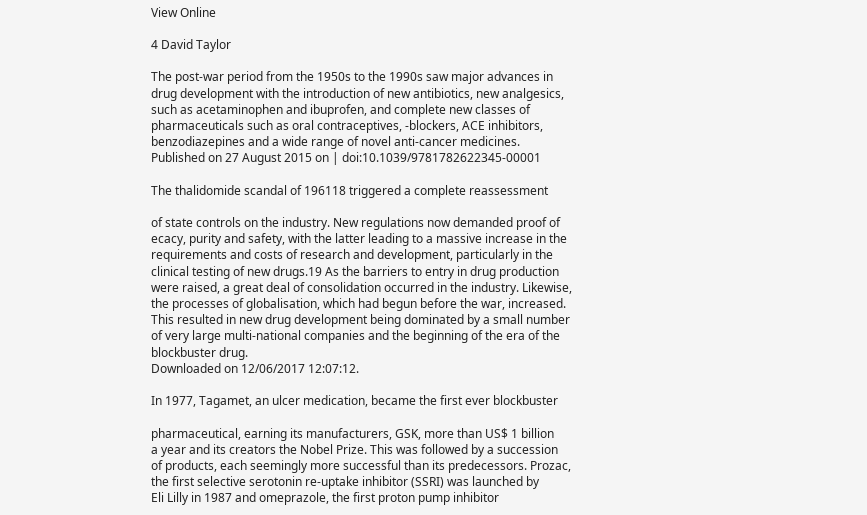View Online

4 David Taylor

The post-war period from the 1950s to the 1990s saw major advances in
drug development with the introduction of new antibiotics, new analgesics,
such as acetaminophen and ibuprofen, and complete new classes of
pharmaceuticals such as oral contraceptives, -blockers, ACE inhibitors,
benzodiazepines and a wide range of novel anti-cancer medicines.
Published on 27 August 2015 on | doi:10.1039/9781782622345-00001

The thalidomide scandal of 196118 triggered a complete reassessment

of state controls on the industry. New regulations now demanded proof of
ecacy, purity and safety, with the latter leading to a massive increase in the
requirements and costs of research and development, particularly in the
clinical testing of new drugs.19 As the barriers to entry in drug production
were raised, a great deal of consolidation occurred in the industry. Likewise,
the processes of globalisation, which had begun before the war, increased.
This resulted in new drug development being dominated by a small number
of very large multi-national companies and the beginning of the era of the
blockbuster drug.
Downloaded on 12/06/2017 12:07:12.

In 1977, Tagamet, an ulcer medication, became the first ever blockbuster

pharmaceutical, earning its manufacturers, GSK, more than US$ 1 billion
a year and its creators the Nobel Prize. This was followed by a succession
of products, each seemingly more successful than its predecessors. Prozac,
the first selective serotonin re-uptake inhibitor (SSRI) was launched by
Eli Lilly in 1987 and omeprazole, the first proton pump inhibitor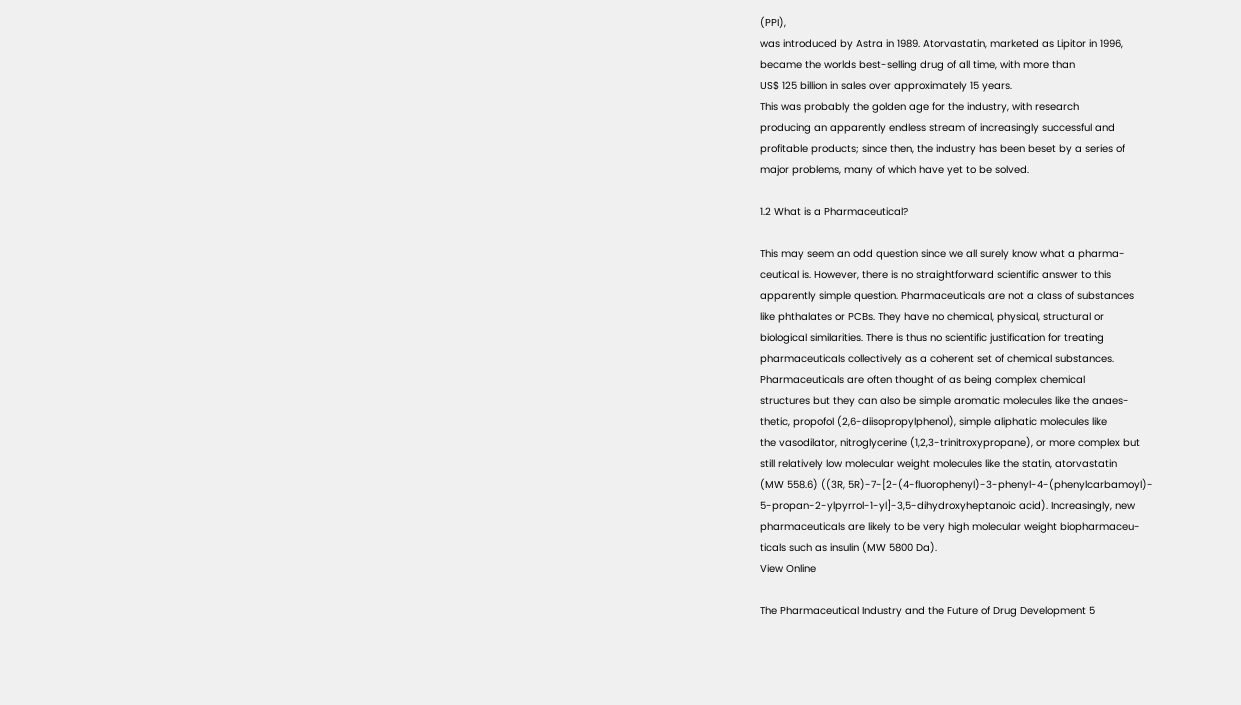(PPI),
was introduced by Astra in 1989. Atorvastatin, marketed as Lipitor in 1996,
became the worlds best-selling drug of all time, with more than
US$ 125 billion in sales over approximately 15 years.
This was probably the golden age for the industry, with research
producing an apparently endless stream of increasingly successful and
profitable products; since then, the industry has been beset by a series of
major problems, many of which have yet to be solved.

1.2 What is a Pharmaceutical?

This may seem an odd question since we all surely know what a pharma-
ceutical is. However, there is no straightforward scientific answer to this
apparently simple question. Pharmaceuticals are not a class of substances
like phthalates or PCBs. They have no chemical, physical, structural or
biological similarities. There is thus no scientific justification for treating
pharmaceuticals collectively as a coherent set of chemical substances.
Pharmaceuticals are often thought of as being complex chemical
structures but they can also be simple aromatic molecules like the anaes-
thetic, propofol (2,6-diisopropylphenol), simple aliphatic molecules like
the vasodilator, nitroglycerine (1,2,3-trinitroxypropane), or more complex but
still relatively low molecular weight molecules like the statin, atorvastatin
(MW 558.6) ((3R, 5R)-7-[2-(4-fluorophenyl)-3-phenyl-4-(phenylcarbamoyl)-
5-propan-2-ylpyrrol-1-yl]-3,5-dihydroxyheptanoic acid). Increasingly, new
pharmaceuticals are likely to be very high molecular weight biopharmaceu-
ticals such as insulin (MW 5800 Da).
View Online

The Pharmaceutical Industry and the Future of Drug Development 5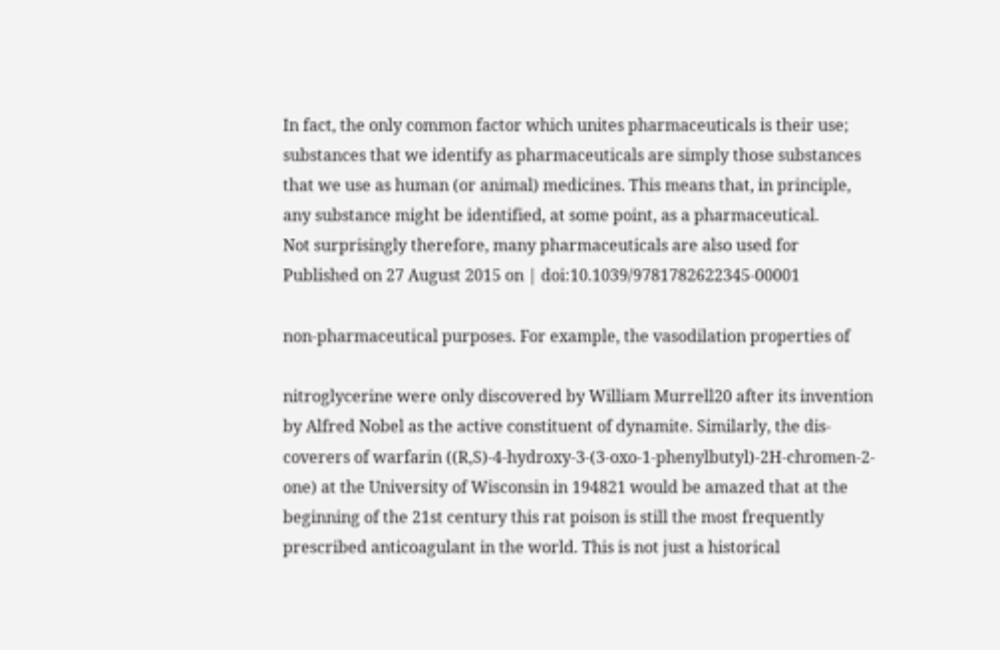In fact, the only common factor which unites pharmaceuticals is their use;
substances that we identify as pharmaceuticals are simply those substances
that we use as human (or animal) medicines. This means that, in principle,
any substance might be identified, at some point, as a pharmaceutical.
Not surprisingly therefore, many pharmaceuticals are also used for
Published on 27 August 2015 on | doi:10.1039/9781782622345-00001

non-pharmaceutical purposes. For example, the vasodilation properties of

nitroglycerine were only discovered by William Murrell20 after its invention
by Alfred Nobel as the active constituent of dynamite. Similarly, the dis-
coverers of warfarin ((R,S)-4-hydroxy-3-(3-oxo-1-phenylbutyl)-2H-chromen-2-
one) at the University of Wisconsin in 194821 would be amazed that at the
beginning of the 21st century this rat poison is still the most frequently
prescribed anticoagulant in the world. This is not just a historical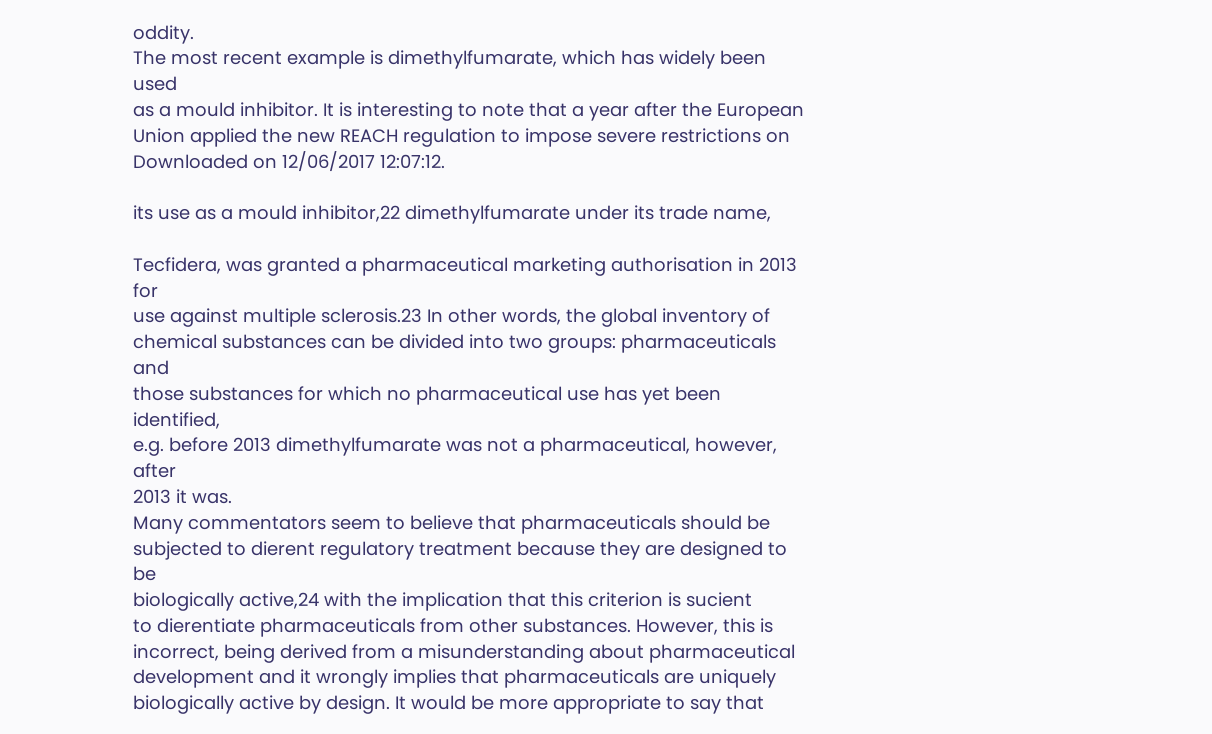oddity.
The most recent example is dimethylfumarate, which has widely been used
as a mould inhibitor. It is interesting to note that a year after the European
Union applied the new REACH regulation to impose severe restrictions on
Downloaded on 12/06/2017 12:07:12.

its use as a mould inhibitor,22 dimethylfumarate under its trade name,

Tecfidera, was granted a pharmaceutical marketing authorisation in 2013 for
use against multiple sclerosis.23 In other words, the global inventory of
chemical substances can be divided into two groups: pharmaceuticals and
those substances for which no pharmaceutical use has yet been identified,
e.g. before 2013 dimethylfumarate was not a pharmaceutical, however, after
2013 it was.
Many commentators seem to believe that pharmaceuticals should be
subjected to dierent regulatory treatment because they are designed to be
biologically active,24 with the implication that this criterion is sucient
to dierentiate pharmaceuticals from other substances. However, this is
incorrect, being derived from a misunderstanding about pharmaceutical
development and it wrongly implies that pharmaceuticals are uniquely
biologically active by design. It would be more appropriate to say that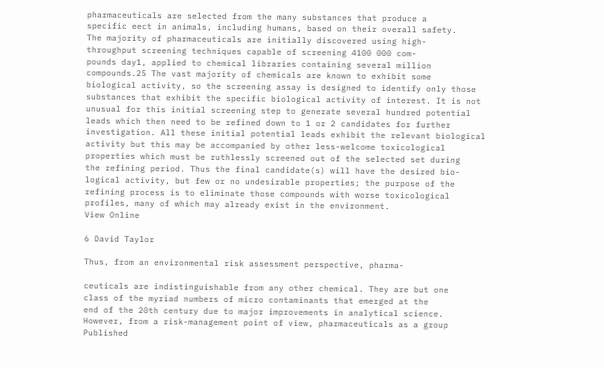pharmaceuticals are selected from the many substances that produce a
specific eect in animals, including humans, based on their overall safety.
The majority of pharmaceuticals are initially discovered using high-
throughput screening techniques capable of screening 4100 000 com-
pounds day1, applied to chemical libraries containing several million
compounds.25 The vast majority of chemicals are known to exhibit some
biological activity, so the screening assay is designed to identify only those
substances that exhibit the specific biological activity of interest. It is not
unusual for this initial screening step to generate several hundred potential
leads which then need to be refined down to 1 or 2 candidates for further
investigation. All these initial potential leads exhibit the relevant biological
activity but this may be accompanied by other less-welcome toxicological
properties which must be ruthlessly screened out of the selected set during
the refining period. Thus the final candidate(s) will have the desired bio-
logical activity, but few or no undesirable properties; the purpose of the
refining process is to eliminate those compounds with worse toxicological
profiles, many of which may already exist in the environment.
View Online

6 David Taylor

Thus, from an environmental risk assessment perspective, pharma-

ceuticals are indistinguishable from any other chemical. They are but one
class of the myriad numbers of micro contaminants that emerged at the
end of the 20th century due to major improvements in analytical science.
However, from a risk-management point of view, pharmaceuticals as a group
Published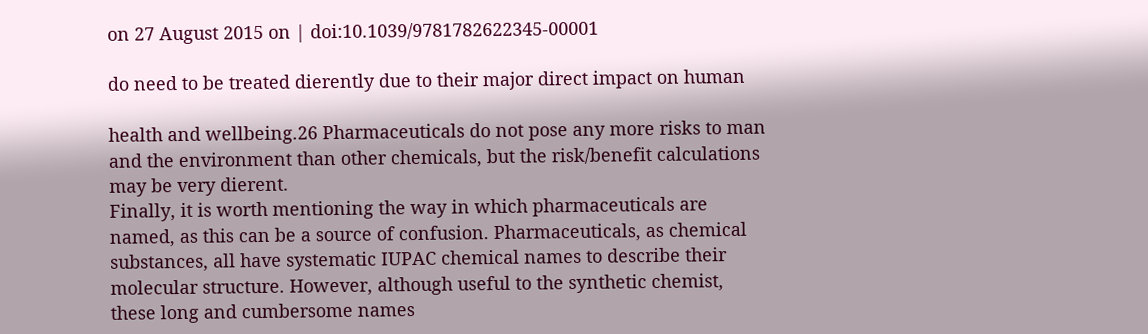on 27 August 2015 on | doi:10.1039/9781782622345-00001

do need to be treated dierently due to their major direct impact on human

health and wellbeing.26 Pharmaceuticals do not pose any more risks to man
and the environment than other chemicals, but the risk/benefit calculations
may be very dierent.
Finally, it is worth mentioning the way in which pharmaceuticals are
named, as this can be a source of confusion. Pharmaceuticals, as chemical
substances, all have systematic IUPAC chemical names to describe their
molecular structure. However, although useful to the synthetic chemist,
these long and cumbersome names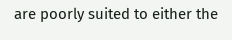are poorly suited to either the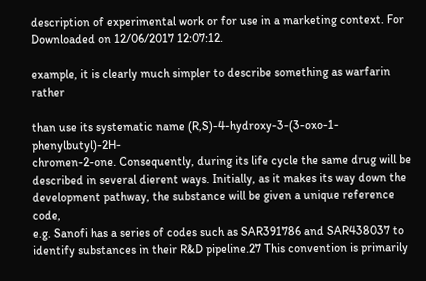description of experimental work or for use in a marketing context. For
Downloaded on 12/06/2017 12:07:12.

example, it is clearly much simpler to describe something as warfarin rather

than use its systematic name (R,S)-4-hydroxy-3-(3-oxo-1-phenylbutyl)-2H-
chromen-2-one. Consequently, during its life cycle the same drug will be
described in several dierent ways. Initially, as it makes its way down the
development pathway, the substance will be given a unique reference code,
e.g. Sanofi has a series of codes such as SAR391786 and SAR438037 to
identify substances in their R&D pipeline.27 This convention is primarily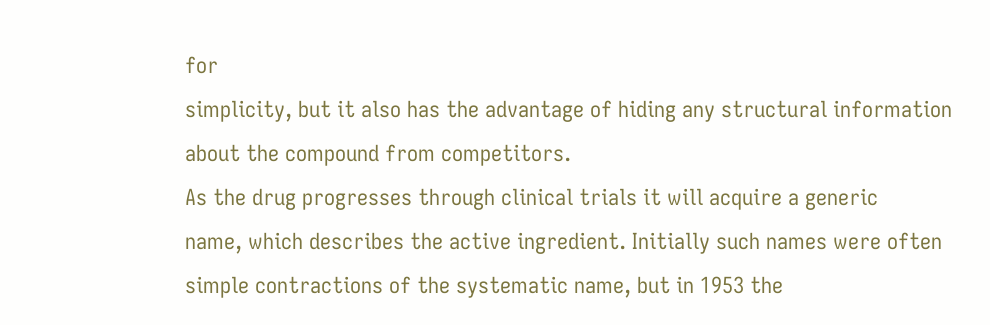for
simplicity, but it also has the advantage of hiding any structural information
about the compound from competitors.
As the drug progresses through clinical trials it will acquire a generic
name, which describes the active ingredient. Initially such names were often
simple contractions of the systematic name, but in 1953 the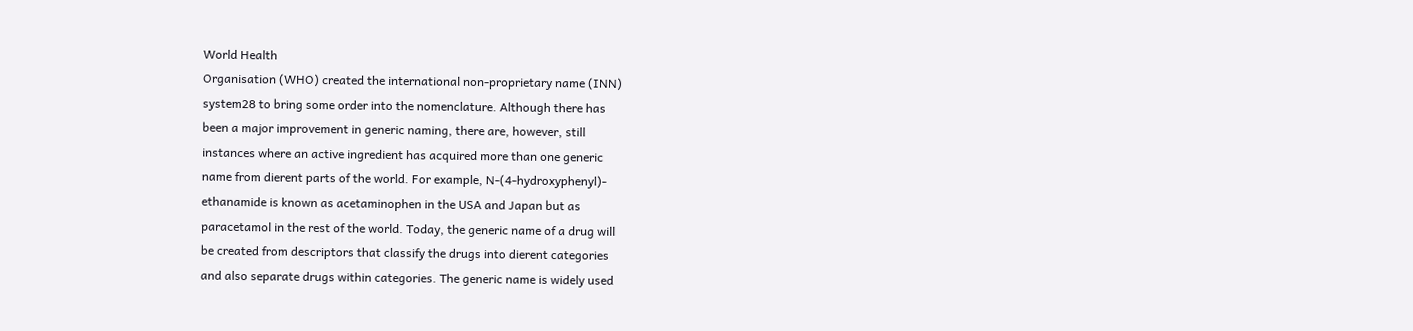World Health
Organisation (WHO) created the international non-proprietary name (INN)
system28 to bring some order into the nomenclature. Although there has
been a major improvement in generic naming, there are, however, still
instances where an active ingredient has acquired more than one generic
name from dierent parts of the world. For example, N-(4-hydroxyphenyl)-
ethanamide is known as acetaminophen in the USA and Japan but as
paracetamol in the rest of the world. Today, the generic name of a drug will
be created from descriptors that classify the drugs into dierent categories
and also separate drugs within categories. The generic name is widely used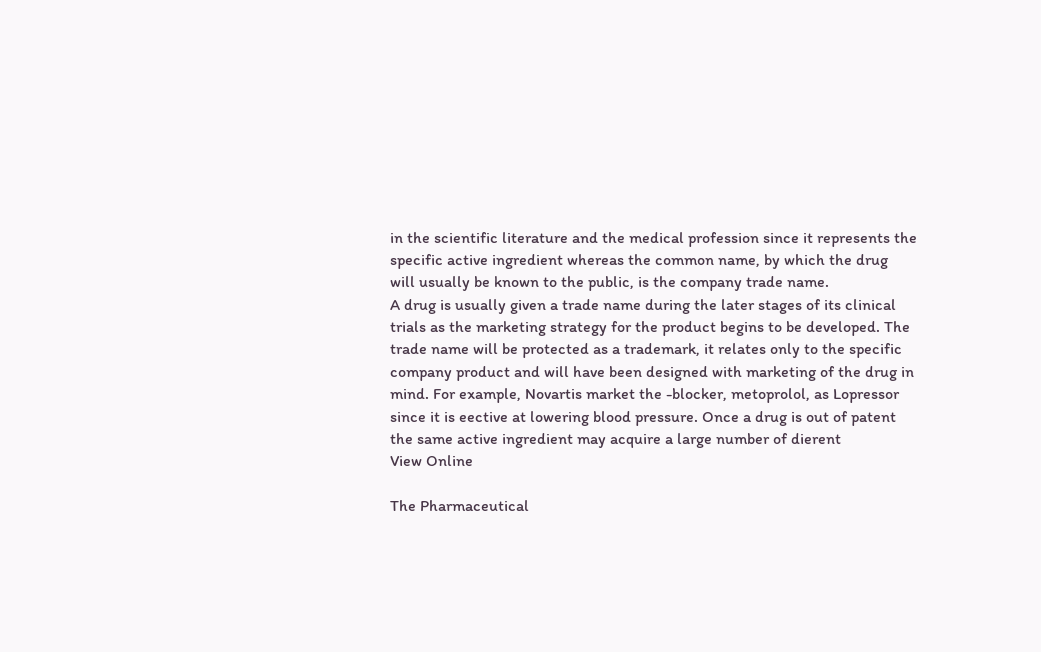in the scientific literature and the medical profession since it represents the
specific active ingredient whereas the common name, by which the drug
will usually be known to the public, is the company trade name.
A drug is usually given a trade name during the later stages of its clinical
trials as the marketing strategy for the product begins to be developed. The
trade name will be protected as a trademark, it relates only to the specific
company product and will have been designed with marketing of the drug in
mind. For example, Novartis market the -blocker, metoprolol, as Lopressor
since it is eective at lowering blood pressure. Once a drug is out of patent
the same active ingredient may acquire a large number of dierent
View Online

The Pharmaceutical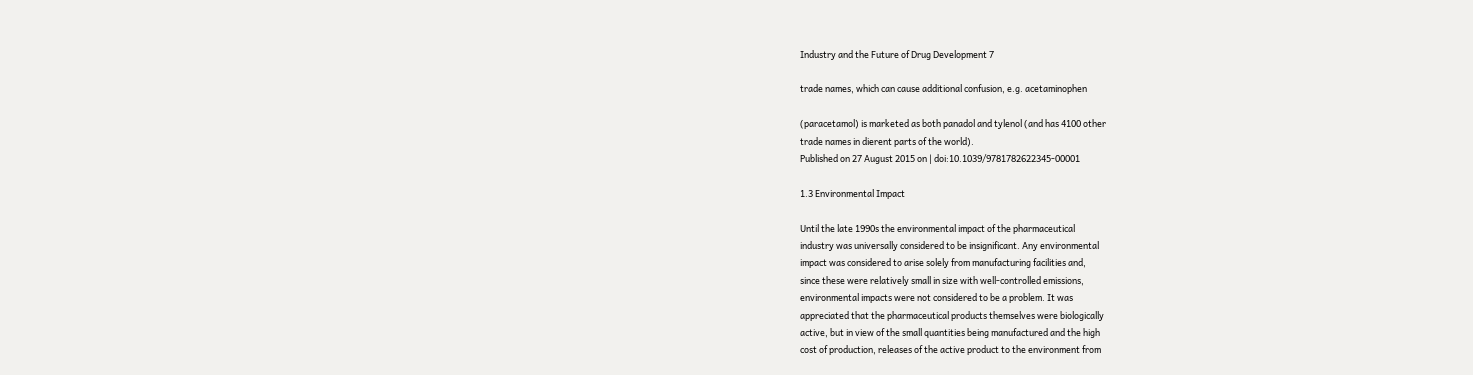Industry and the Future of Drug Development 7

trade names, which can cause additional confusion, e.g. acetaminophen

(paracetamol) is marketed as both panadol and tylenol (and has 4100 other
trade names in dierent parts of the world).
Published on 27 August 2015 on | doi:10.1039/9781782622345-00001

1.3 Environmental Impact

Until the late 1990s the environmental impact of the pharmaceutical
industry was universally considered to be insignificant. Any environmental
impact was considered to arise solely from manufacturing facilities and,
since these were relatively small in size with well-controlled emissions,
environmental impacts were not considered to be a problem. It was
appreciated that the pharmaceutical products themselves were biologically
active, but in view of the small quantities being manufactured and the high
cost of production, releases of the active product to the environment from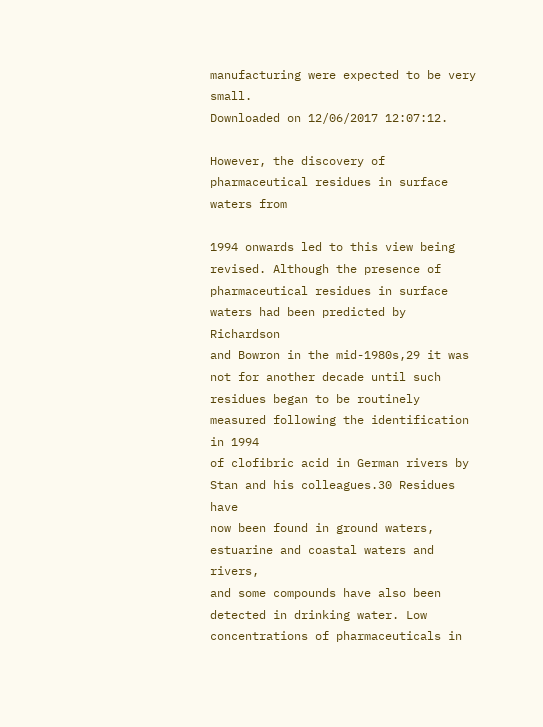manufacturing were expected to be very small.
Downloaded on 12/06/2017 12:07:12.

However, the discovery of pharmaceutical residues in surface waters from

1994 onwards led to this view being revised. Although the presence of
pharmaceutical residues in surface waters had been predicted by Richardson
and Bowron in the mid-1980s,29 it was not for another decade until such
residues began to be routinely measured following the identification in 1994
of clofibric acid in German rivers by Stan and his colleagues.30 Residues have
now been found in ground waters, estuarine and coastal waters and rivers,
and some compounds have also been detected in drinking water. Low
concentrations of pharmaceuticals in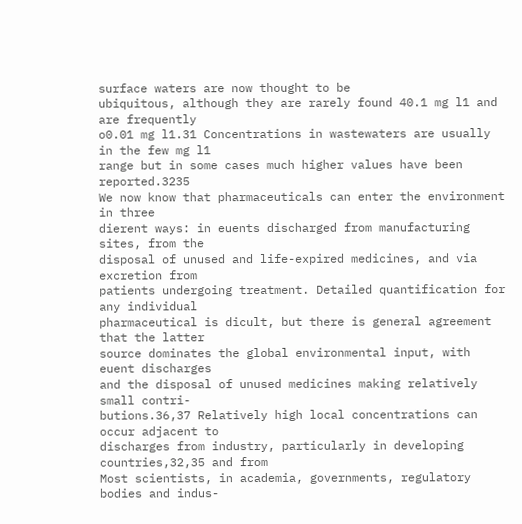surface waters are now thought to be
ubiquitous, although they are rarely found 40.1 mg l1 and are frequently
o0.01 mg l1.31 Concentrations in wastewaters are usually in the few mg l1
range but in some cases much higher values have been reported.3235
We now know that pharmaceuticals can enter the environment in three
dierent ways: in euents discharged from manufacturing sites, from the
disposal of unused and life-expired medicines, and via excretion from
patients undergoing treatment. Detailed quantification for any individual
pharmaceutical is dicult, but there is general agreement that the latter
source dominates the global environmental input, with euent discharges
and the disposal of unused medicines making relatively small contri-
butions.36,37 Relatively high local concentrations can occur adjacent to
discharges from industry, particularly in developing countries,32,35 and from
Most scientists, in academia, governments, regulatory bodies and indus-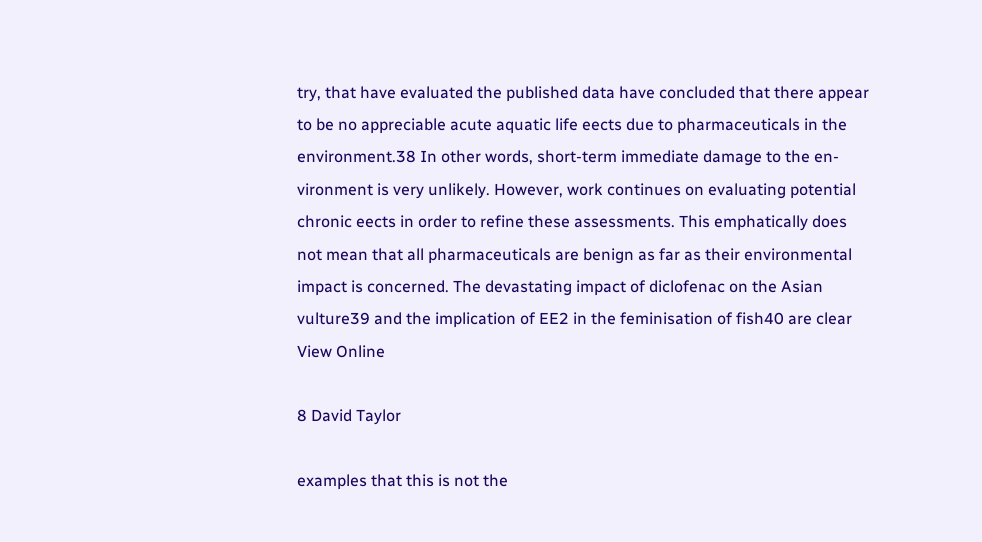try, that have evaluated the published data have concluded that there appear
to be no appreciable acute aquatic life eects due to pharmaceuticals in the
environment.38 In other words, short-term immediate damage to the en-
vironment is very unlikely. However, work continues on evaluating potential
chronic eects in order to refine these assessments. This emphatically does
not mean that all pharmaceuticals are benign as far as their environmental
impact is concerned. The devastating impact of diclofenac on the Asian
vulture39 and the implication of EE2 in the feminisation of fish40 are clear
View Online

8 David Taylor

examples that this is not the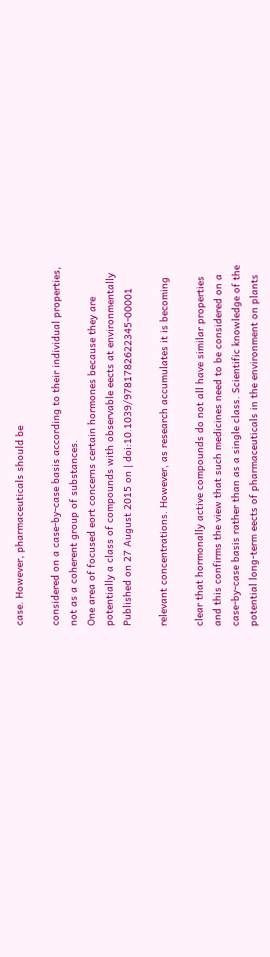case. However, pharmaceuticals should be

considered on a case-by-case basis according to their individual properties,
not as a coherent group of substances.
One area of focused eort concerns certain hormones because they are
potentially a class of compounds with observable eects at environmentally
Published on 27 August 2015 on | doi:10.1039/9781782622345-00001

relevant concentrations. However, as research accumulates it is becoming

clear that hormonally active compounds do not all have similar properties
and this confirms the view that such medicines need to be considered on a
case-by-case basis rather than as a single class. Scientific knowledge of the
potential long-term eects of pharmaceuticals in the environment on plants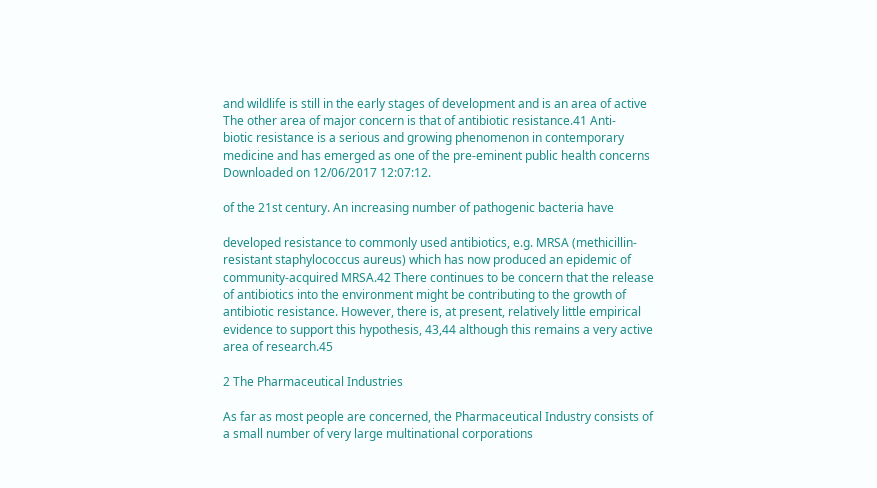and wildlife is still in the early stages of development and is an area of active
The other area of major concern is that of antibiotic resistance.41 Anti-
biotic resistance is a serious and growing phenomenon in contemporary
medicine and has emerged as one of the pre-eminent public health concerns
Downloaded on 12/06/2017 12:07:12.

of the 21st century. An increasing number of pathogenic bacteria have

developed resistance to commonly used antibiotics, e.g. MRSA (methicillin-
resistant staphylococcus aureus) which has now produced an epidemic of
community-acquired MRSA.42 There continues to be concern that the release
of antibiotics into the environment might be contributing to the growth of
antibiotic resistance. However, there is, at present, relatively little empirical
evidence to support this hypothesis, 43,44 although this remains a very active
area of research.45

2 The Pharmaceutical Industries

As far as most people are concerned, the Pharmaceutical Industry consists of
a small number of very large multinational corporations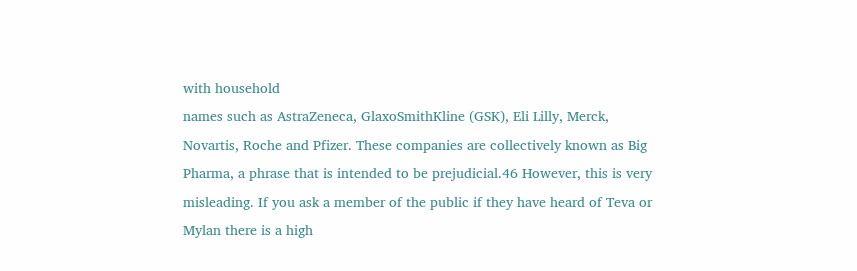with household
names such as AstraZeneca, GlaxoSmithKline (GSK), Eli Lilly, Merck,
Novartis, Roche and Pfizer. These companies are collectively known as Big
Pharma, a phrase that is intended to be prejudicial.46 However, this is very
misleading. If you ask a member of the public if they have heard of Teva or
Mylan there is a high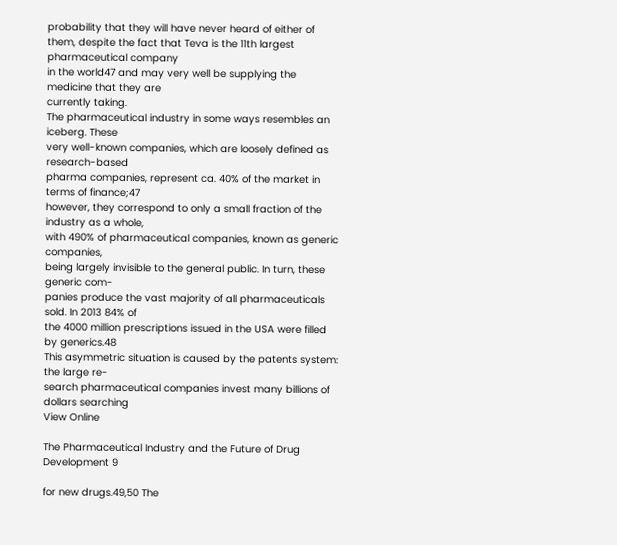probability that they will have never heard of either of
them, despite the fact that Teva is the 11th largest pharmaceutical company
in the world47 and may very well be supplying the medicine that they are
currently taking.
The pharmaceutical industry in some ways resembles an iceberg. These
very well-known companies, which are loosely defined as research-based
pharma companies, represent ca. 40% of the market in terms of finance;47
however, they correspond to only a small fraction of the industry as a whole,
with 490% of pharmaceutical companies, known as generic companies,
being largely invisible to the general public. In turn, these generic com-
panies produce the vast majority of all pharmaceuticals sold. In 2013 84% of
the 4000 million prescriptions issued in the USA were filled by generics.48
This asymmetric situation is caused by the patents system: the large re-
search pharmaceutical companies invest many billions of dollars searching
View Online

The Pharmaceutical Industry and the Future of Drug Development 9

for new drugs.49,50 The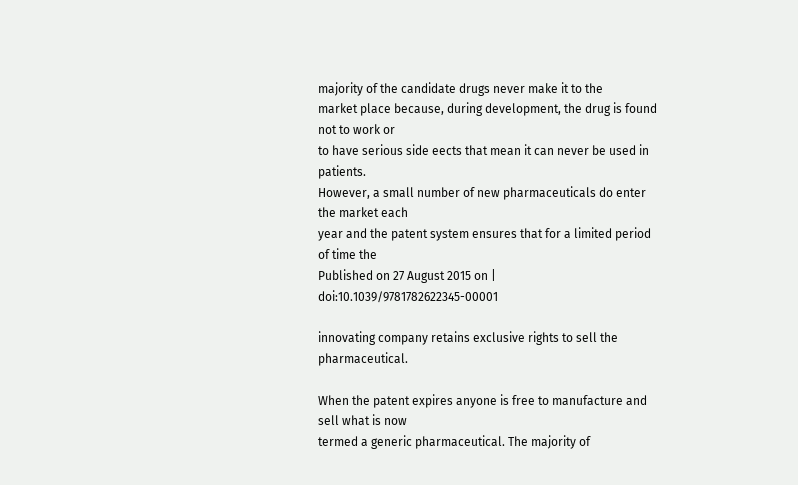majority of the candidate drugs never make it to the
market place because, during development, the drug is found not to work or
to have serious side eects that mean it can never be used in patients.
However, a small number of new pharmaceuticals do enter the market each
year and the patent system ensures that for a limited period of time the
Published on 27 August 2015 on | doi:10.1039/9781782622345-00001

innovating company retains exclusive rights to sell the pharmaceutical.

When the patent expires anyone is free to manufacture and sell what is now
termed a generic pharmaceutical. The majority of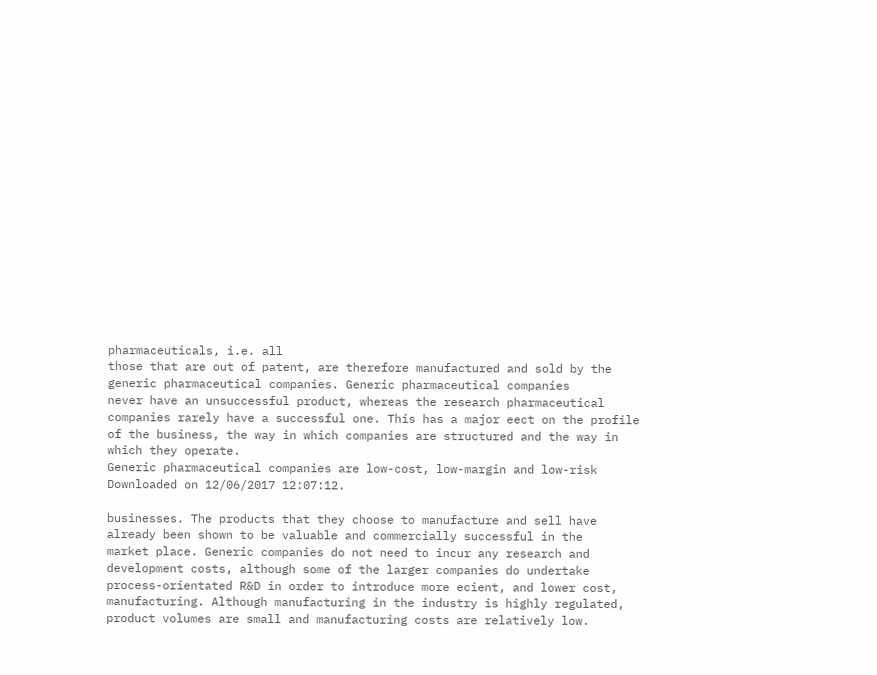pharmaceuticals, i.e. all
those that are out of patent, are therefore manufactured and sold by the
generic pharmaceutical companies. Generic pharmaceutical companies
never have an unsuccessful product, whereas the research pharmaceutical
companies rarely have a successful one. This has a major eect on the profile
of the business, the way in which companies are structured and the way in
which they operate.
Generic pharmaceutical companies are low-cost, low-margin and low-risk
Downloaded on 12/06/2017 12:07:12.

businesses. The products that they choose to manufacture and sell have
already been shown to be valuable and commercially successful in the
market place. Generic companies do not need to incur any research and
development costs, although some of the larger companies do undertake
process-orientated R&D in order to introduce more ecient, and lower cost,
manufacturing. Although manufacturing in the industry is highly regulated,
product volumes are small and manufacturing costs are relatively low.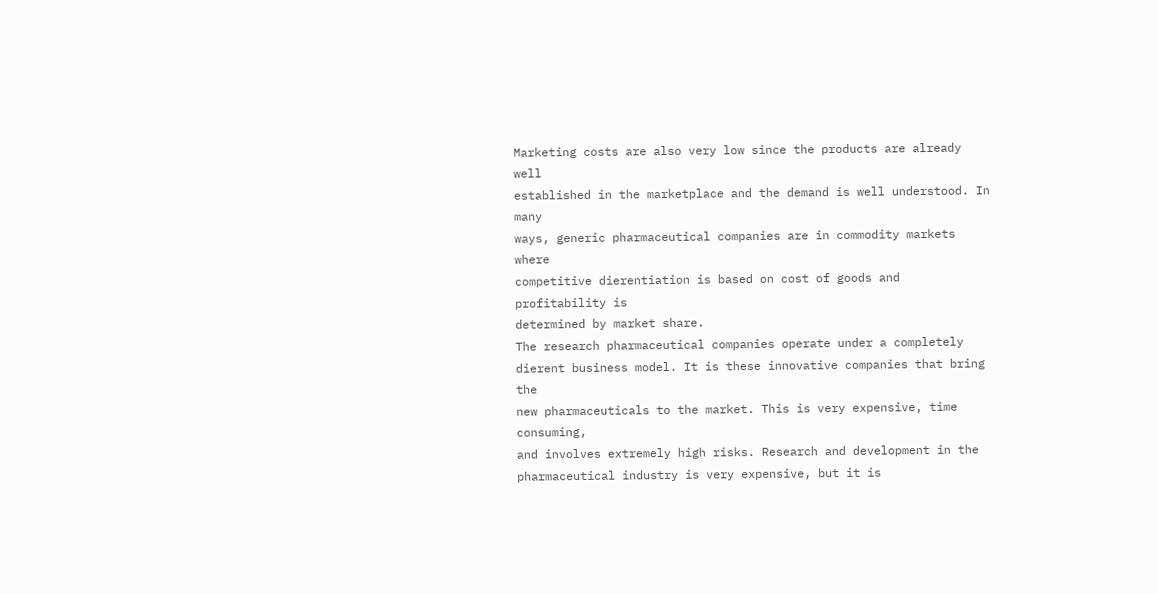Marketing costs are also very low since the products are already well
established in the marketplace and the demand is well understood. In many
ways, generic pharmaceutical companies are in commodity markets where
competitive dierentiation is based on cost of goods and profitability is
determined by market share.
The research pharmaceutical companies operate under a completely
dierent business model. It is these innovative companies that bring the
new pharmaceuticals to the market. This is very expensive, time consuming,
and involves extremely high risks. Research and development in the
pharmaceutical industry is very expensive, but it is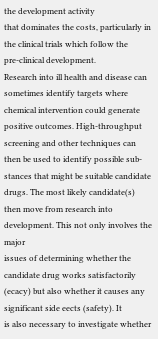the development activity
that dominates the costs, particularly in the clinical trials which follow the
pre-clinical development.
Research into ill health and disease can sometimes identify targets where
chemical intervention could generate positive outcomes. High-throughput
screening and other techniques can then be used to identify possible sub-
stances that might be suitable candidate drugs. The most likely candidate(s)
then move from research into development. This not only involves the major
issues of determining whether the candidate drug works satisfactorily
(ecacy) but also whether it causes any significant side eects (safety). It
is also necessary to investigate whether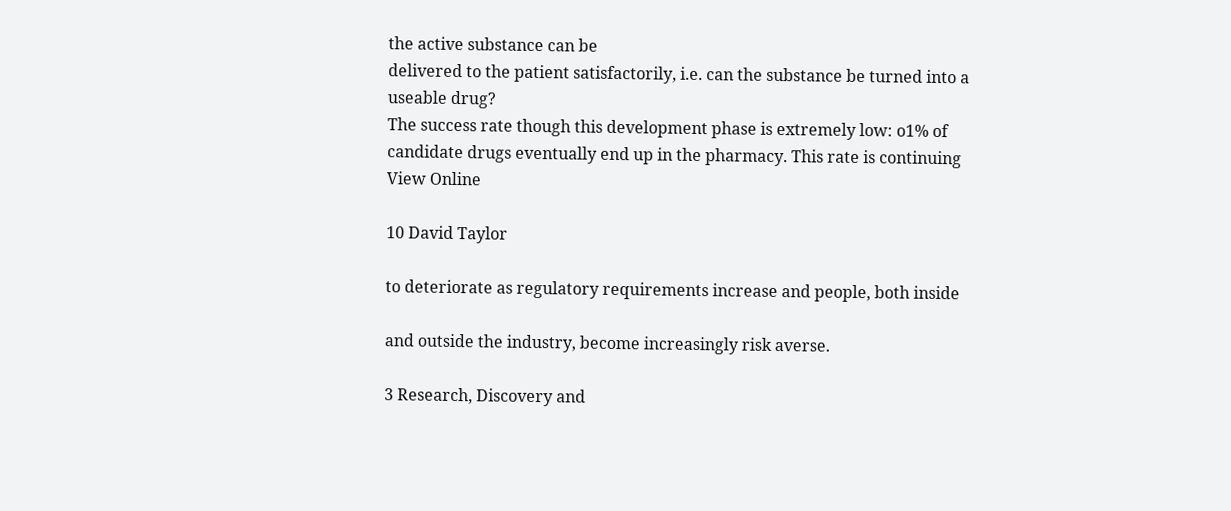the active substance can be
delivered to the patient satisfactorily, i.e. can the substance be turned into a
useable drug?
The success rate though this development phase is extremely low: o1% of
candidate drugs eventually end up in the pharmacy. This rate is continuing
View Online

10 David Taylor

to deteriorate as regulatory requirements increase and people, both inside

and outside the industry, become increasingly risk averse.

3 Research, Discovery and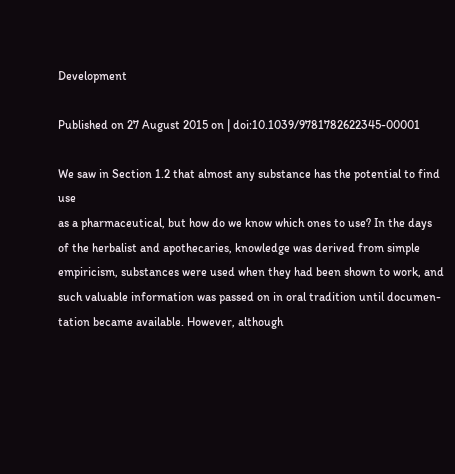Development

Published on 27 August 2015 on | doi:10.1039/9781782622345-00001

We saw in Section 1.2 that almost any substance has the potential to find use
as a pharmaceutical, but how do we know which ones to use? In the days
of the herbalist and apothecaries, knowledge was derived from simple
empiricism, substances were used when they had been shown to work, and
such valuable information was passed on in oral tradition until documen-
tation became available. However, although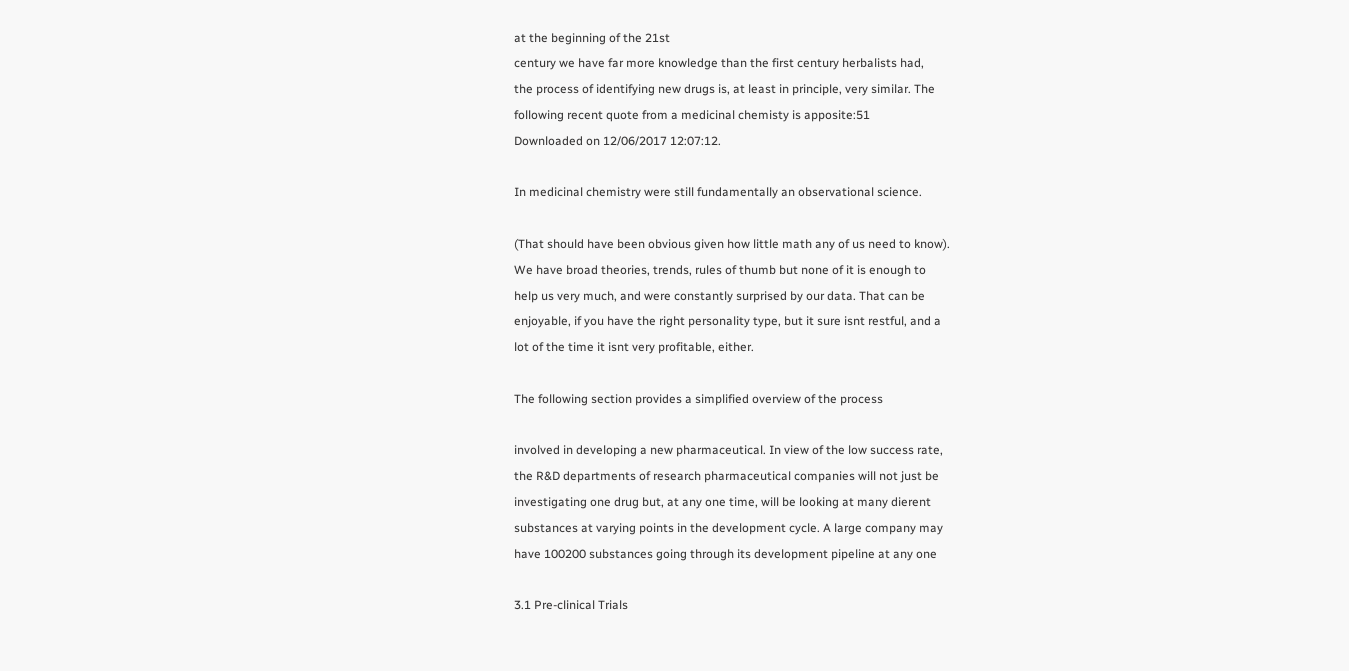at the beginning of the 21st
century we have far more knowledge than the first century herbalists had,
the process of identifying new drugs is, at least in principle, very similar. The
following recent quote from a medicinal chemisty is apposite:51
Downloaded on 12/06/2017 12:07:12.

In medicinal chemistry were still fundamentally an observational science.

(That should have been obvious given how little math any of us need to know).
We have broad theories, trends, rules of thumb but none of it is enough to
help us very much, and were constantly surprised by our data. That can be
enjoyable, if you have the right personality type, but it sure isnt restful, and a
lot of the time it isnt very profitable, either.

The following section provides a simplified overview of the process

involved in developing a new pharmaceutical. In view of the low success rate,
the R&D departments of research pharmaceutical companies will not just be
investigating one drug but, at any one time, will be looking at many dierent
substances at varying points in the development cycle. A large company may
have 100200 substances going through its development pipeline at any one

3.1 Pre-clinical Trials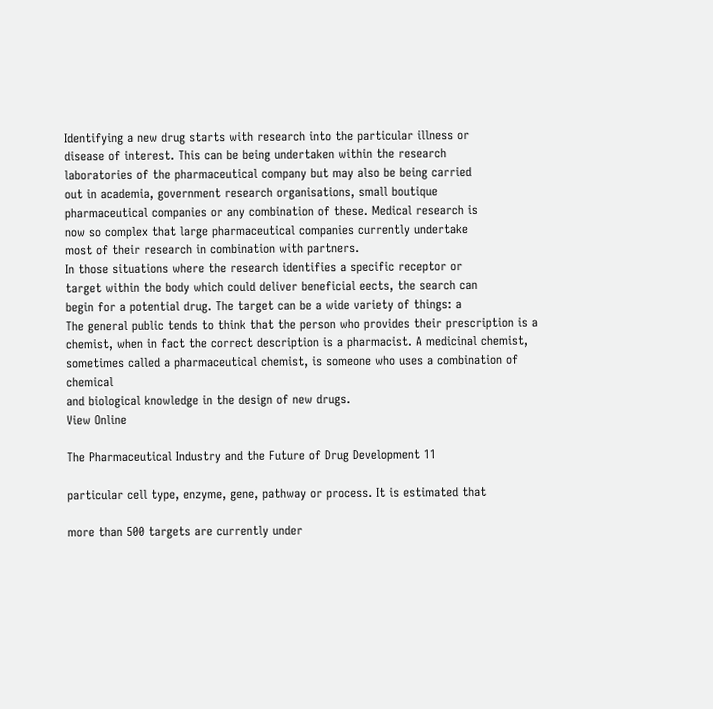Identifying a new drug starts with research into the particular illness or
disease of interest. This can be being undertaken within the research
laboratories of the pharmaceutical company but may also be being carried
out in academia, government research organisations, small boutique
pharmaceutical companies or any combination of these. Medical research is
now so complex that large pharmaceutical companies currently undertake
most of their research in combination with partners.
In those situations where the research identifies a specific receptor or
target within the body which could deliver beneficial eects, the search can
begin for a potential drug. The target can be a wide variety of things: a
The general public tends to think that the person who provides their prescription is a
chemist, when in fact the correct description is a pharmacist. A medicinal chemist,
sometimes called a pharmaceutical chemist, is someone who uses a combination of chemical
and biological knowledge in the design of new drugs.
View Online

The Pharmaceutical Industry and the Future of Drug Development 11

particular cell type, enzyme, gene, pathway or process. It is estimated that

more than 500 targets are currently under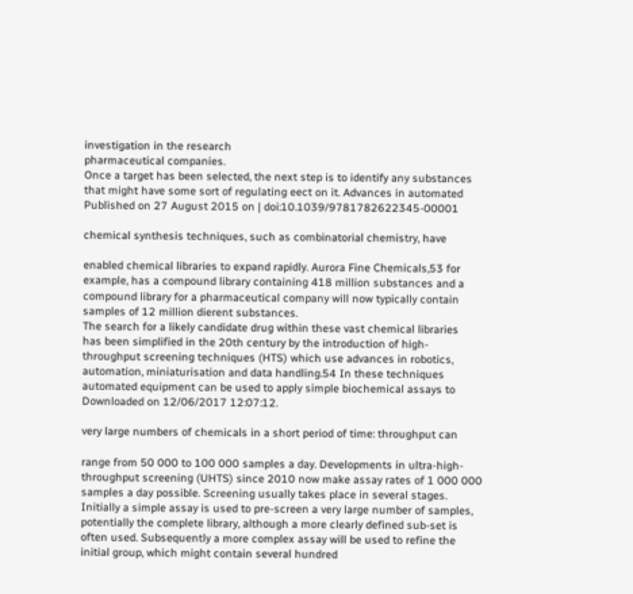investigation in the research
pharmaceutical companies.
Once a target has been selected, the next step is to identify any substances
that might have some sort of regulating eect on it. Advances in automated
Published on 27 August 2015 on | doi:10.1039/9781782622345-00001

chemical synthesis techniques, such as combinatorial chemistry, have

enabled chemical libraries to expand rapidly. Aurora Fine Chemicals,53 for
example, has a compound library containing 418 million substances and a
compound library for a pharmaceutical company will now typically contain
samples of 12 million dierent substances.
The search for a likely candidate drug within these vast chemical libraries
has been simplified in the 20th century by the introduction of high-
throughput screening techniques (HTS) which use advances in robotics,
automation, miniaturisation and data handling.54 In these techniques
automated equipment can be used to apply simple biochemical assays to
Downloaded on 12/06/2017 12:07:12.

very large numbers of chemicals in a short period of time: throughput can

range from 50 000 to 100 000 samples a day. Developments in ultra-high-
throughput screening (UHTS) since 2010 now make assay rates of 1 000 000
samples a day possible. Screening usually takes place in several stages.
Initially a simple assay is used to pre-screen a very large number of samples,
potentially the complete library, although a more clearly defined sub-set is
often used. Subsequently a more complex assay will be used to refine the
initial group, which might contain several hundred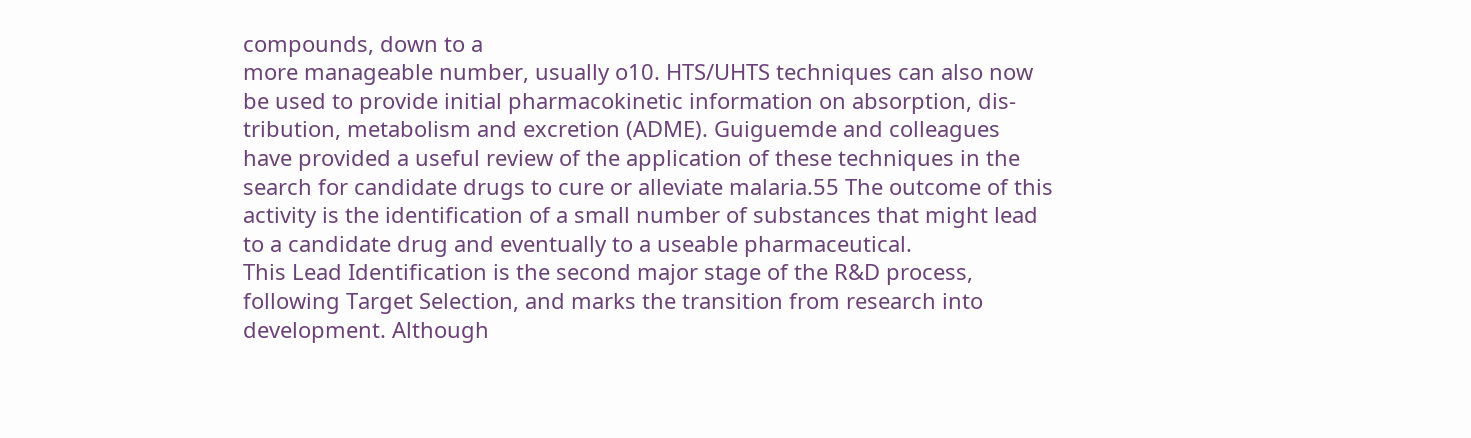compounds, down to a
more manageable number, usually o10. HTS/UHTS techniques can also now
be used to provide initial pharmacokinetic information on absorption, dis-
tribution, metabolism and excretion (ADME). Guiguemde and colleagues
have provided a useful review of the application of these techniques in the
search for candidate drugs to cure or alleviate malaria.55 The outcome of this
activity is the identification of a small number of substances that might lead
to a candidate drug and eventually to a useable pharmaceutical.
This Lead Identification is the second major stage of the R&D process,
following Target Selection, and marks the transition from research into
development. Although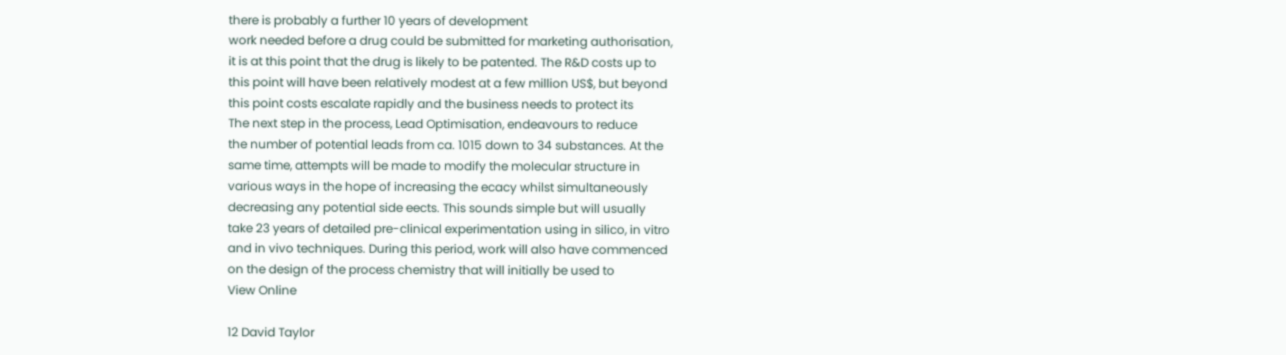there is probably a further 10 years of development
work needed before a drug could be submitted for marketing authorisation,
it is at this point that the drug is likely to be patented. The R&D costs up to
this point will have been relatively modest at a few million US$, but beyond
this point costs escalate rapidly and the business needs to protect its
The next step in the process, Lead Optimisation, endeavours to reduce
the number of potential leads from ca. 1015 down to 34 substances. At the
same time, attempts will be made to modify the molecular structure in
various ways in the hope of increasing the ecacy whilst simultaneously
decreasing any potential side eects. This sounds simple but will usually
take 23 years of detailed pre-clinical experimentation using in silico, in vitro
and in vivo techniques. During this period, work will also have commenced
on the design of the process chemistry that will initially be used to
View Online

12 David Taylor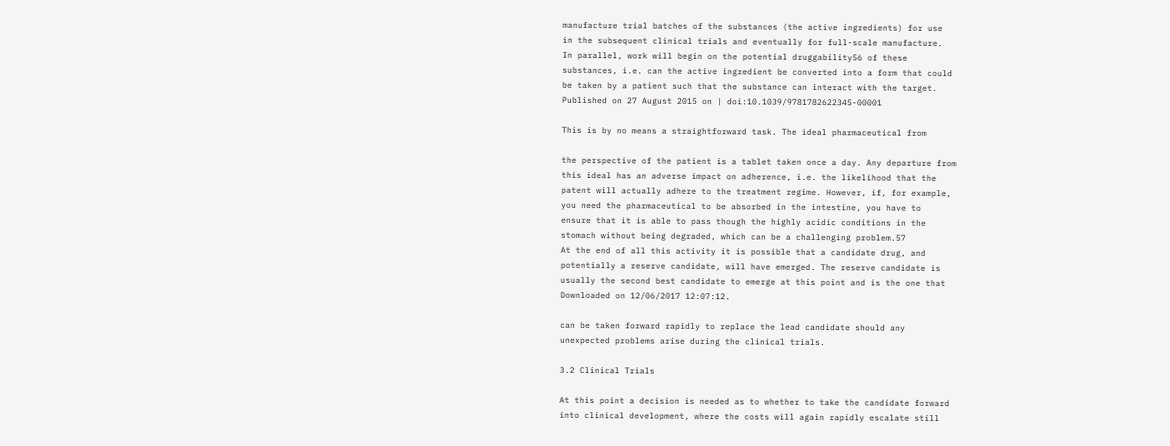manufacture trial batches of the substances (the active ingredients) for use
in the subsequent clinical trials and eventually for full-scale manufacture.
In parallel, work will begin on the potential druggability56 of these
substances, i.e. can the active ingredient be converted into a form that could
be taken by a patient such that the substance can interact with the target.
Published on 27 August 2015 on | doi:10.1039/9781782622345-00001

This is by no means a straightforward task. The ideal pharmaceutical from

the perspective of the patient is a tablet taken once a day. Any departure from
this ideal has an adverse impact on adherence, i.e. the likelihood that the
patent will actually adhere to the treatment regime. However, if, for example,
you need the pharmaceutical to be absorbed in the intestine, you have to
ensure that it is able to pass though the highly acidic conditions in the
stomach without being degraded, which can be a challenging problem.57
At the end of all this activity it is possible that a candidate drug, and
potentially a reserve candidate, will have emerged. The reserve candidate is
usually the second best candidate to emerge at this point and is the one that
Downloaded on 12/06/2017 12:07:12.

can be taken forward rapidly to replace the lead candidate should any
unexpected problems arise during the clinical trials.

3.2 Clinical Trials

At this point a decision is needed as to whether to take the candidate forward
into clinical development, where the costs will again rapidly escalate still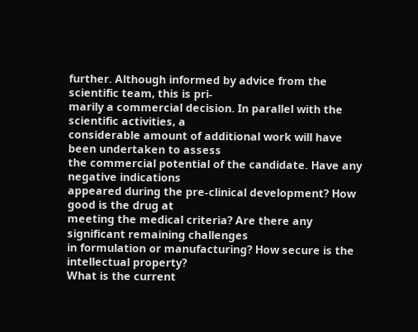further. Although informed by advice from the scientific team, this is pri-
marily a commercial decision. In parallel with the scientific activities, a
considerable amount of additional work will have been undertaken to assess
the commercial potential of the candidate. Have any negative indications
appeared during the pre-clinical development? How good is the drug at
meeting the medical criteria? Are there any significant remaining challenges
in formulation or manufacturing? How secure is the intellectual property?
What is the current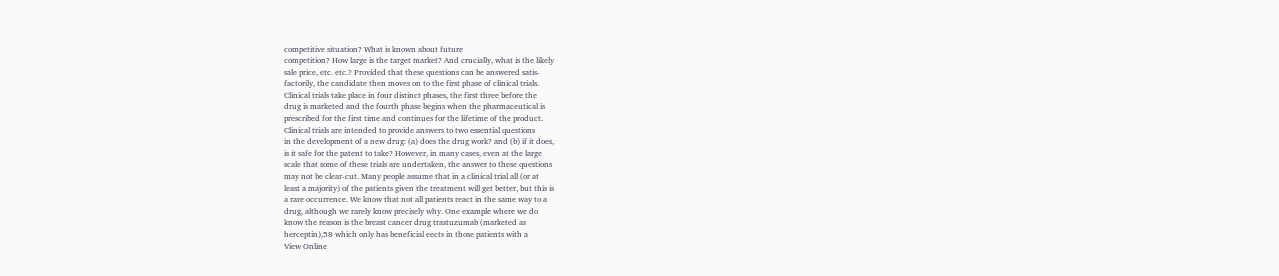competitive situation? What is known about future
competition? How large is the target market? And crucially, what is the likely
sale price, etc. etc.? Provided that these questions can be answered satis-
factorily, the candidate then moves on to the first phase of clinical trials.
Clinical trials take place in four distinct phases, the first three before the
drug is marketed and the fourth phase begins when the pharmaceutical is
prescribed for the first time and continues for the lifetime of the product.
Clinical trials are intended to provide answers to two essential questions
in the development of a new drug: (a) does the drug work? and (b) if it does,
is it safe for the patent to take? However, in many cases, even at the large
scale that some of these trials are undertaken, the answer to these questions
may not be clear-cut. Many people assume that in a clinical trial all (or at
least a majority) of the patients given the treatment will get better, but this is
a rare occurrence. We know that not all patients react in the same way to a
drug, although we rarely know precisely why. One example where we do
know the reason is the breast cancer drug trastuzumab (marketed as
herceptin),58 which only has beneficial eects in those patients with a
View Online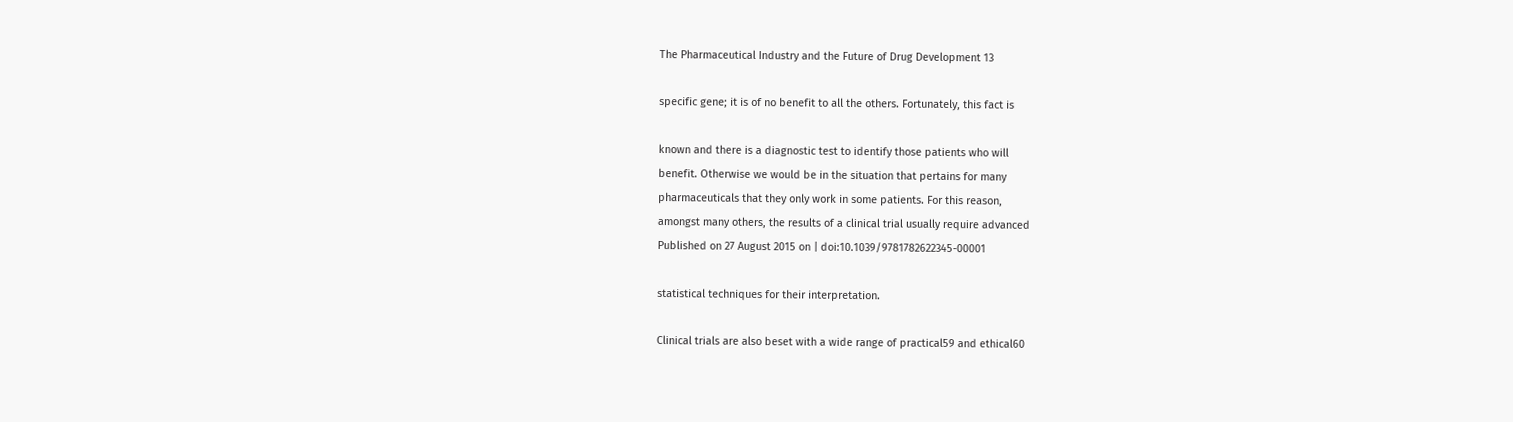The Pharmaceutical Industry and the Future of Drug Development 13

specific gene; it is of no benefit to all the others. Fortunately, this fact is

known and there is a diagnostic test to identify those patients who will
benefit. Otherwise we would be in the situation that pertains for many
pharmaceuticals that they only work in some patients. For this reason,
amongst many others, the results of a clinical trial usually require advanced
Published on 27 August 2015 on | doi:10.1039/9781782622345-00001

statistical techniques for their interpretation.

Clinical trials are also beset with a wide range of practical59 and ethical60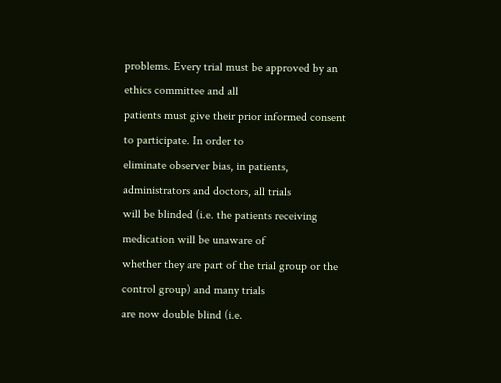problems. Every trial must be approved by an ethics committee and all
patients must give their prior informed consent to participate. In order to
eliminate observer bias, in patients, administrators and doctors, all trials
will be blinded (i.e. the patients receiving medication will be unaware of
whether they are part of the trial group or the control group) and many trials
are now double blind (i.e.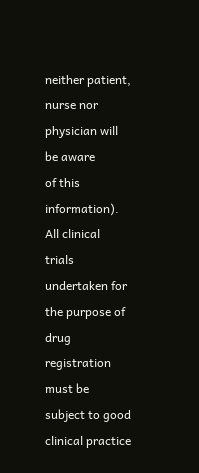neither patient, nurse nor physician will be aware
of this information). All clinical trials undertaken for the purpose of drug
registration must be subject to good clinical practice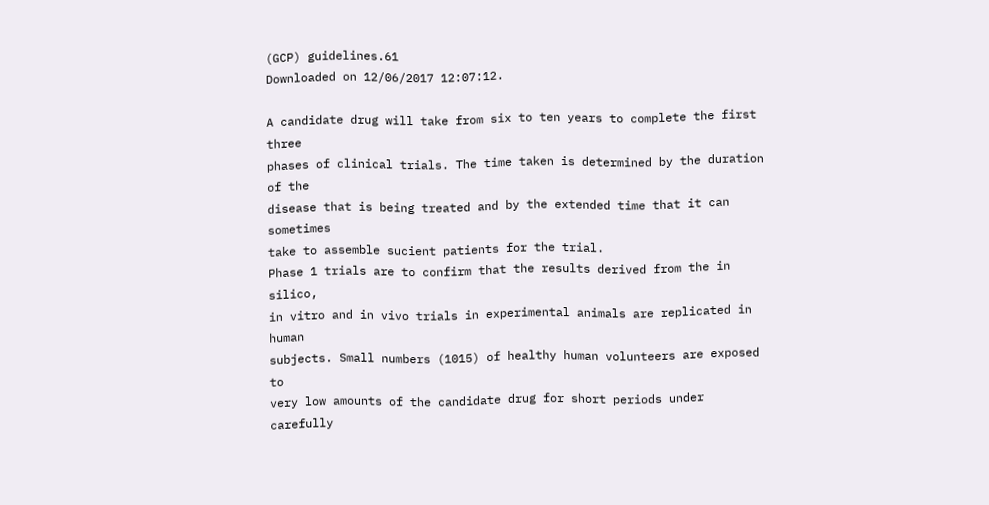(GCP) guidelines.61
Downloaded on 12/06/2017 12:07:12.

A candidate drug will take from six to ten years to complete the first three
phases of clinical trials. The time taken is determined by the duration of the
disease that is being treated and by the extended time that it can sometimes
take to assemble sucient patients for the trial.
Phase 1 trials are to confirm that the results derived from the in silico,
in vitro and in vivo trials in experimental animals are replicated in human
subjects. Small numbers (1015) of healthy human volunteers are exposed to
very low amounts of the candidate drug for short periods under carefully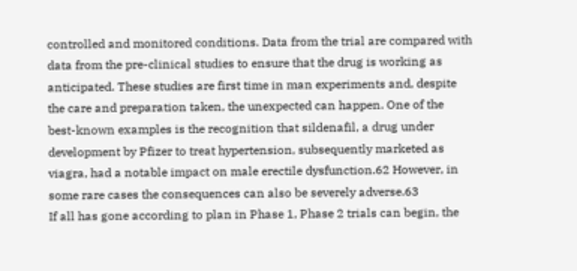controlled and monitored conditions. Data from the trial are compared with
data from the pre-clinical studies to ensure that the drug is working as
anticipated. These studies are first time in man experiments and, despite
the care and preparation taken, the unexpected can happen. One of the
best-known examples is the recognition that sildenafil, a drug under
development by Pfizer to treat hypertension, subsequently marketed as
viagra, had a notable impact on male erectile dysfunction.62 However, in
some rare cases the consequences can also be severely adverse.63
If all has gone according to plan in Phase 1, Phase 2 trials can begin, the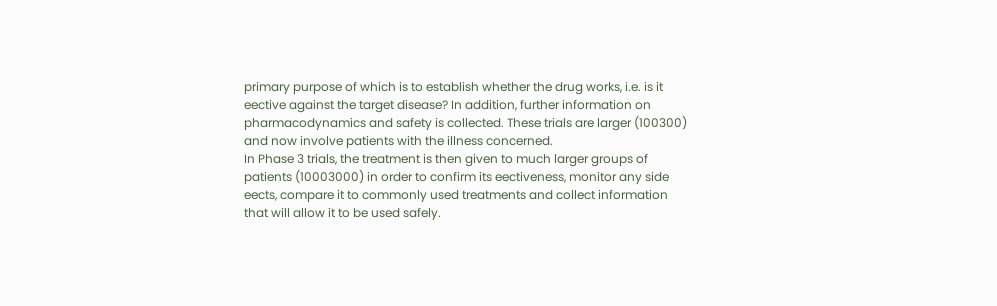primary purpose of which is to establish whether the drug works, i.e. is it
eective against the target disease? In addition, further information on
pharmacodynamics and safety is collected. These trials are larger (100300)
and now involve patients with the illness concerned.
In Phase 3 trials, the treatment is then given to much larger groups of
patients (10003000) in order to confirm its eectiveness, monitor any side
eects, compare it to commonly used treatments and collect information
that will allow it to be used safely.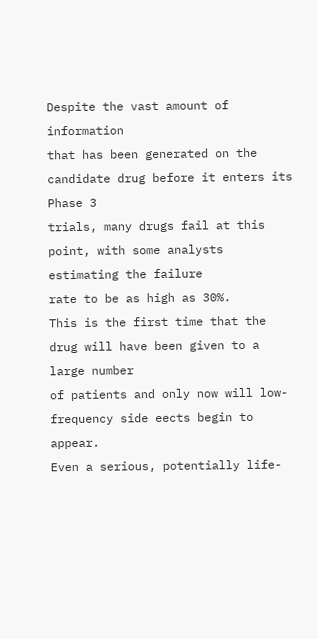Despite the vast amount of information
that has been generated on the candidate drug before it enters its Phase 3
trials, many drugs fail at this point, with some analysts estimating the failure
rate to be as high as 30%.
This is the first time that the drug will have been given to a large number
of patients and only now will low-frequency side eects begin to appear.
Even a serious, potentially life-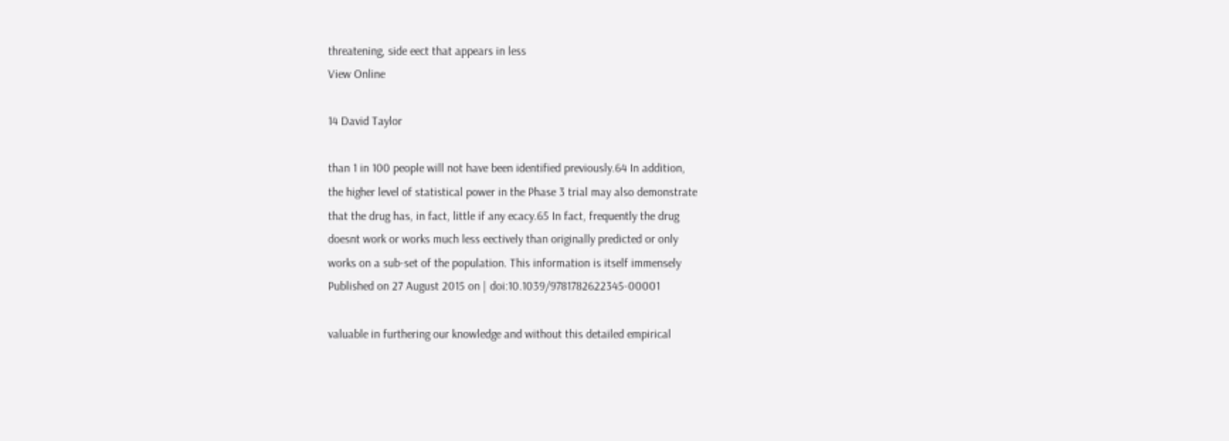threatening, side eect that appears in less
View Online

14 David Taylor

than 1 in 100 people will not have been identified previously.64 In addition,
the higher level of statistical power in the Phase 3 trial may also demonstrate
that the drug has, in fact, little if any ecacy.65 In fact, frequently the drug
doesnt work or works much less eectively than originally predicted or only
works on a sub-set of the population. This information is itself immensely
Published on 27 August 2015 on | doi:10.1039/9781782622345-00001

valuable in furthering our knowledge and without this detailed empirical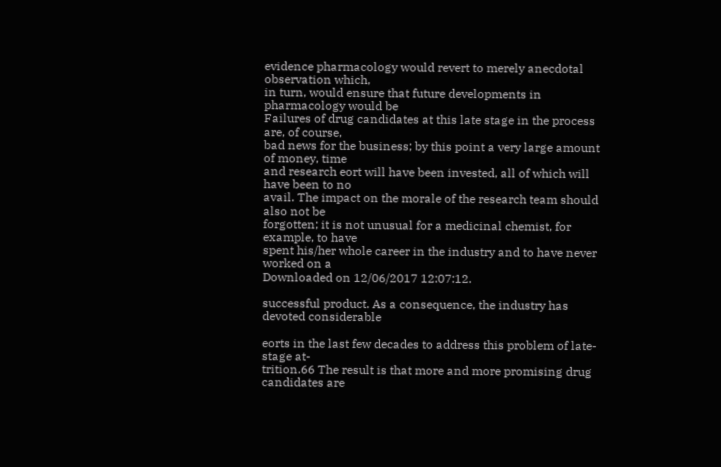evidence pharmacology would revert to merely anecdotal observation which,
in turn, would ensure that future developments in pharmacology would be
Failures of drug candidates at this late stage in the process are, of course,
bad news for the business; by this point a very large amount of money, time
and research eort will have been invested, all of which will have been to no
avail. The impact on the morale of the research team should also not be
forgotten; it is not unusual for a medicinal chemist, for example, to have
spent his/her whole career in the industry and to have never worked on a
Downloaded on 12/06/2017 12:07:12.

successful product. As a consequence, the industry has devoted considerable

eorts in the last few decades to address this problem of late-stage at-
trition.66 The result is that more and more promising drug candidates are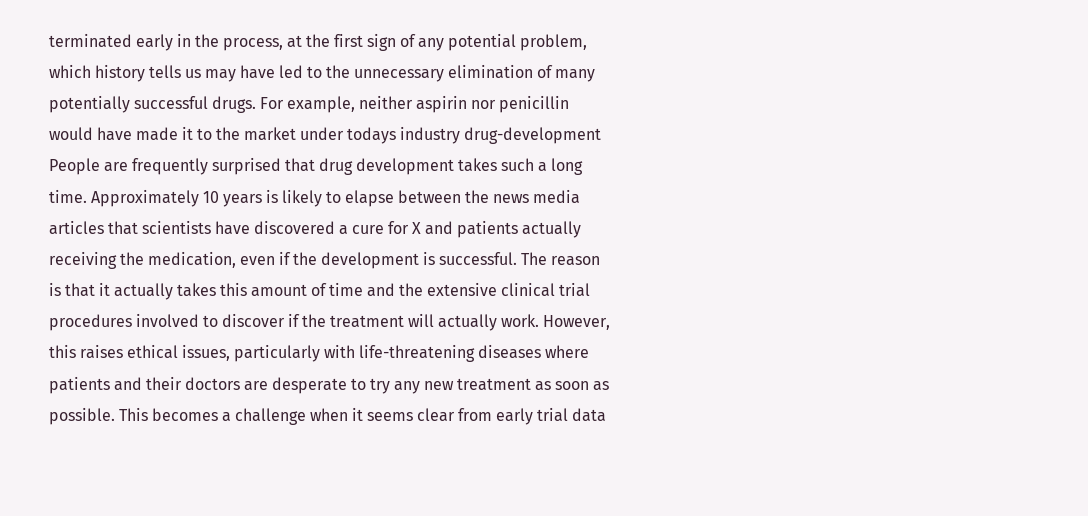terminated early in the process, at the first sign of any potential problem,
which history tells us may have led to the unnecessary elimination of many
potentially successful drugs. For example, neither aspirin nor penicillin
would have made it to the market under todays industry drug-development
People are frequently surprised that drug development takes such a long
time. Approximately 10 years is likely to elapse between the news media
articles that scientists have discovered a cure for X and patients actually
receiving the medication, even if the development is successful. The reason
is that it actually takes this amount of time and the extensive clinical trial
procedures involved to discover if the treatment will actually work. However,
this raises ethical issues, particularly with life-threatening diseases where
patients and their doctors are desperate to try any new treatment as soon as
possible. This becomes a challenge when it seems clear from early trial data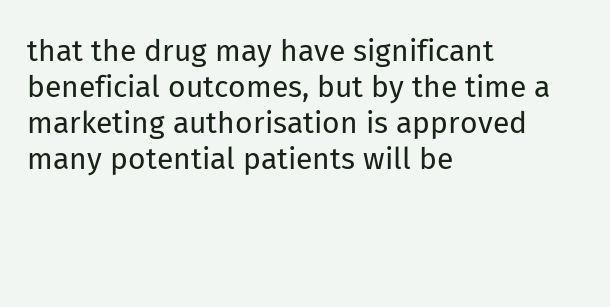that the drug may have significant beneficial outcomes, but by the time a
marketing authorisation is approved many potential patients will be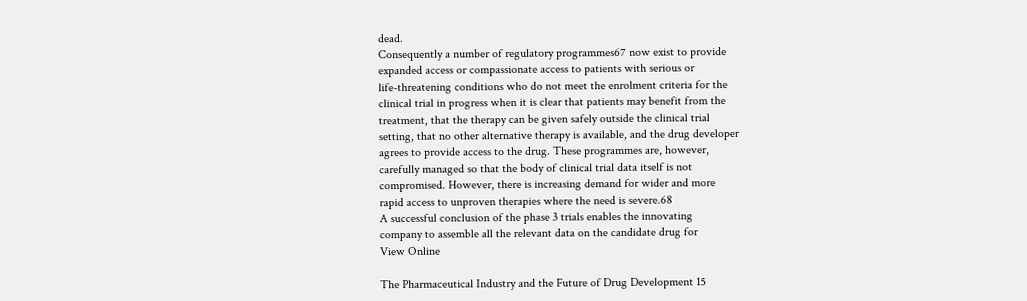dead.
Consequently a number of regulatory programmes67 now exist to provide
expanded access or compassionate access to patients with serious or
life-threatening conditions who do not meet the enrolment criteria for the
clinical trial in progress when it is clear that patients may benefit from the
treatment, that the therapy can be given safely outside the clinical trial
setting, that no other alternative therapy is available, and the drug developer
agrees to provide access to the drug. These programmes are, however,
carefully managed so that the body of clinical trial data itself is not
compromised. However, there is increasing demand for wider and more
rapid access to unproven therapies where the need is severe.68
A successful conclusion of the phase 3 trials enables the innovating
company to assemble all the relevant data on the candidate drug for
View Online

The Pharmaceutical Industry and the Future of Drug Development 15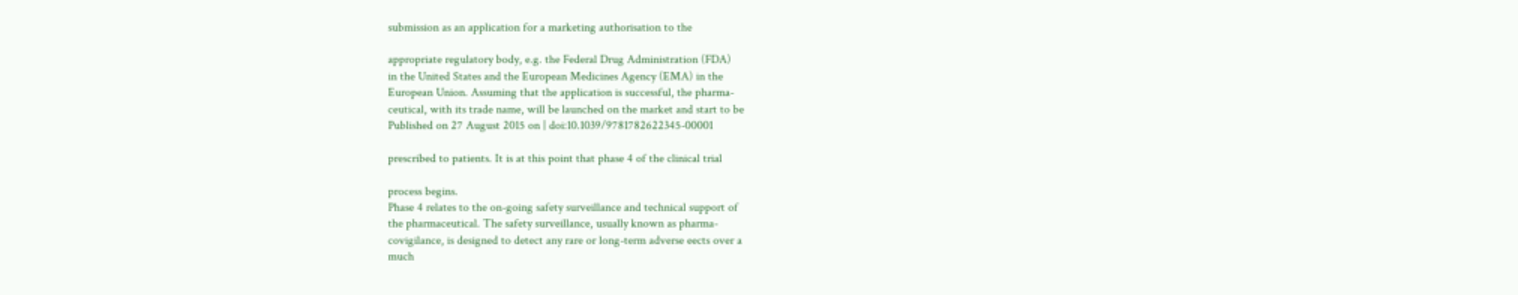submission as an application for a marketing authorisation to the

appropriate regulatory body, e.g. the Federal Drug Administration (FDA)
in the United States and the European Medicines Agency (EMA) in the
European Union. Assuming that the application is successful, the pharma-
ceutical, with its trade name, will be launched on the market and start to be
Published on 27 August 2015 on | doi:10.1039/9781782622345-00001

prescribed to patients. It is at this point that phase 4 of the clinical trial

process begins.
Phase 4 relates to the on-going safety surveillance and technical support of
the pharmaceutical. The safety surveillance, usually known as pharma-
covigilance, is designed to detect any rare or long-term adverse eects over a
much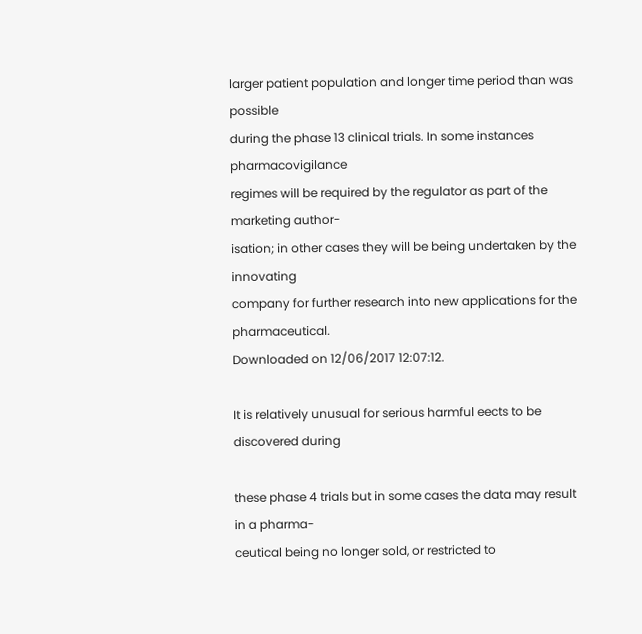larger patient population and longer time period than was possible
during the phase 13 clinical trials. In some instances pharmacovigilance
regimes will be required by the regulator as part of the marketing author-
isation; in other cases they will be being undertaken by the innovating
company for further research into new applications for the pharmaceutical.
Downloaded on 12/06/2017 12:07:12.

It is relatively unusual for serious harmful eects to be discovered during

these phase 4 trials but in some cases the data may result in a pharma-
ceutical being no longer sold, or restricted to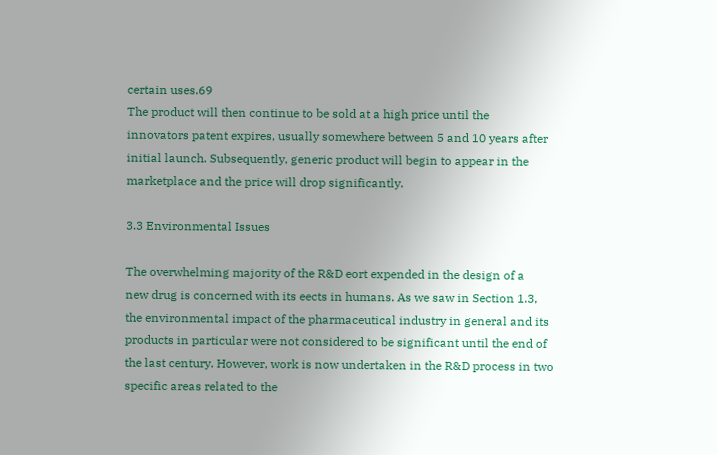certain uses.69
The product will then continue to be sold at a high price until the
innovators patent expires, usually somewhere between 5 and 10 years after
initial launch. Subsequently, generic product will begin to appear in the
marketplace and the price will drop significantly.

3.3 Environmental Issues

The overwhelming majority of the R&D eort expended in the design of a
new drug is concerned with its eects in humans. As we saw in Section 1.3,
the environmental impact of the pharmaceutical industry in general and its
products in particular were not considered to be significant until the end of
the last century. However, work is now undertaken in the R&D process in two
specific areas related to the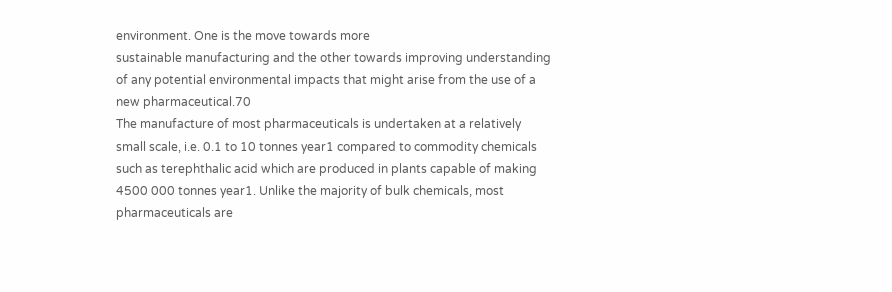environment. One is the move towards more
sustainable manufacturing and the other towards improving understanding
of any potential environmental impacts that might arise from the use of a
new pharmaceutical.70
The manufacture of most pharmaceuticals is undertaken at a relatively
small scale, i.e. 0.1 to 10 tonnes year1 compared to commodity chemicals
such as terephthalic acid which are produced in plants capable of making
4500 000 tonnes year1. Unlike the majority of bulk chemicals, most
pharmaceuticals are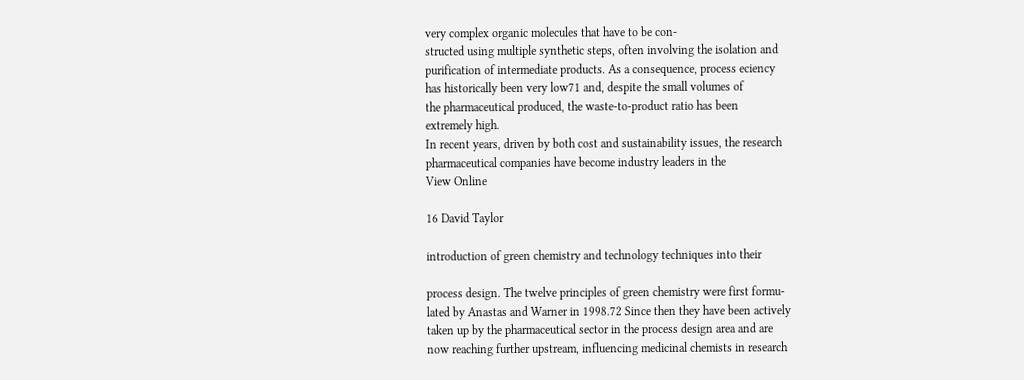very complex organic molecules that have to be con-
structed using multiple synthetic steps, often involving the isolation and
purification of intermediate products. As a consequence, process eciency
has historically been very low71 and, despite the small volumes of
the pharmaceutical produced, the waste-to-product ratio has been
extremely high.
In recent years, driven by both cost and sustainability issues, the research
pharmaceutical companies have become industry leaders in the
View Online

16 David Taylor

introduction of green chemistry and technology techniques into their

process design. The twelve principles of green chemistry were first formu-
lated by Anastas and Warner in 1998.72 Since then they have been actively
taken up by the pharmaceutical sector in the process design area and are
now reaching further upstream, influencing medicinal chemists in research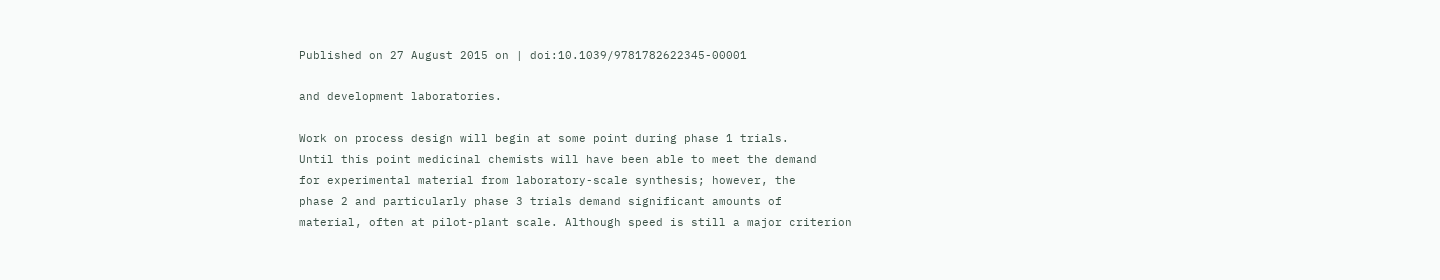Published on 27 August 2015 on | doi:10.1039/9781782622345-00001

and development laboratories.

Work on process design will begin at some point during phase 1 trials.
Until this point medicinal chemists will have been able to meet the demand
for experimental material from laboratory-scale synthesis; however, the
phase 2 and particularly phase 3 trials demand significant amounts of
material, often at pilot-plant scale. Although speed is still a major criterion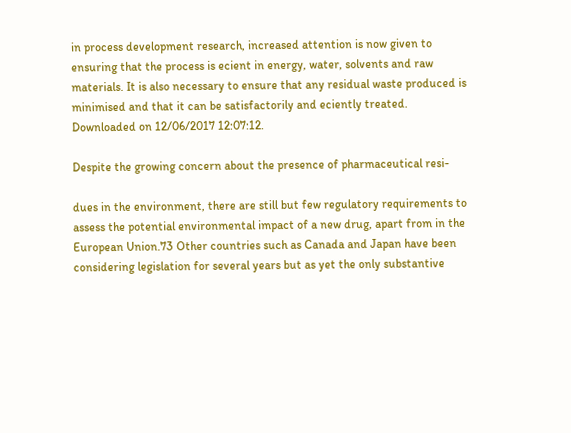in process development research, increased attention is now given to
ensuring that the process is ecient in energy, water, solvents and raw
materials. It is also necessary to ensure that any residual waste produced is
minimised and that it can be satisfactorily and eciently treated.
Downloaded on 12/06/2017 12:07:12.

Despite the growing concern about the presence of pharmaceutical resi-

dues in the environment, there are still but few regulatory requirements to
assess the potential environmental impact of a new drug, apart from in the
European Union.73 Other countries such as Canada and Japan have been
considering legislation for several years but as yet the only substantive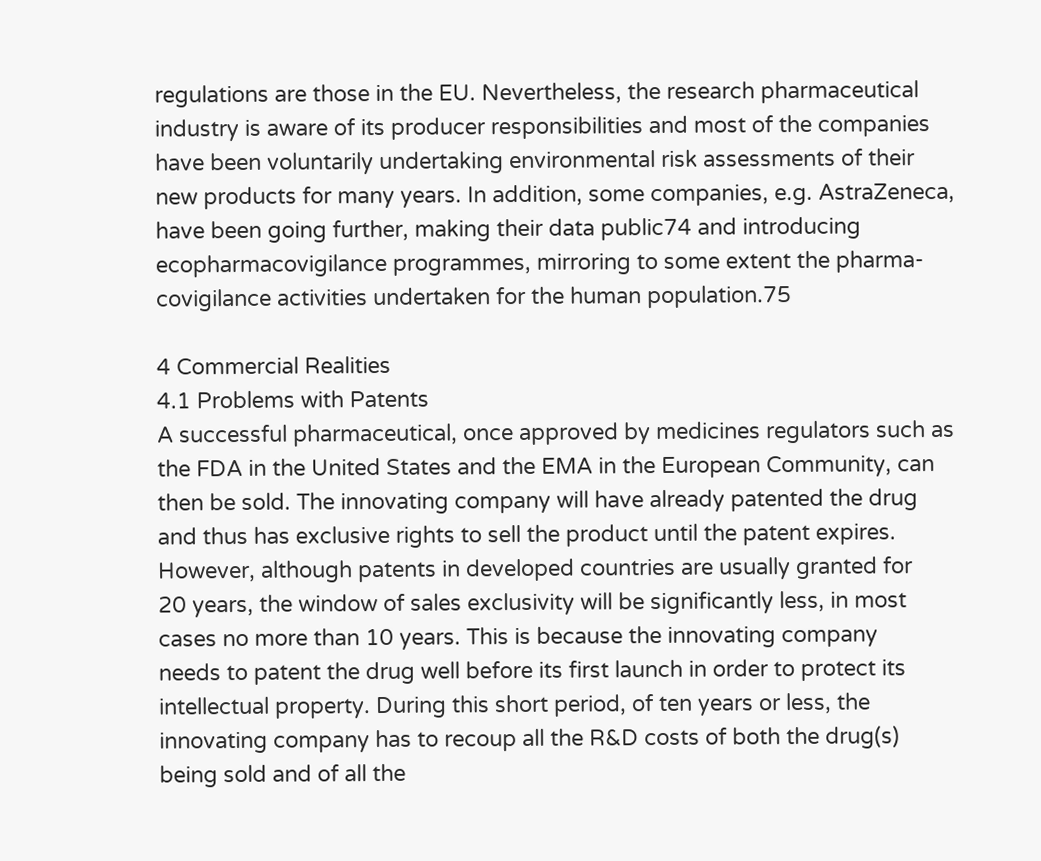regulations are those in the EU. Nevertheless, the research pharmaceutical
industry is aware of its producer responsibilities and most of the companies
have been voluntarily undertaking environmental risk assessments of their
new products for many years. In addition, some companies, e.g. AstraZeneca,
have been going further, making their data public74 and introducing
ecopharmacovigilance programmes, mirroring to some extent the pharma-
covigilance activities undertaken for the human population.75

4 Commercial Realities
4.1 Problems with Patents
A successful pharmaceutical, once approved by medicines regulators such as
the FDA in the United States and the EMA in the European Community, can
then be sold. The innovating company will have already patented the drug
and thus has exclusive rights to sell the product until the patent expires.
However, although patents in developed countries are usually granted for
20 years, the window of sales exclusivity will be significantly less, in most
cases no more than 10 years. This is because the innovating company
needs to patent the drug well before its first launch in order to protect its
intellectual property. During this short period, of ten years or less, the
innovating company has to recoup all the R&D costs of both the drug(s)
being sold and of all the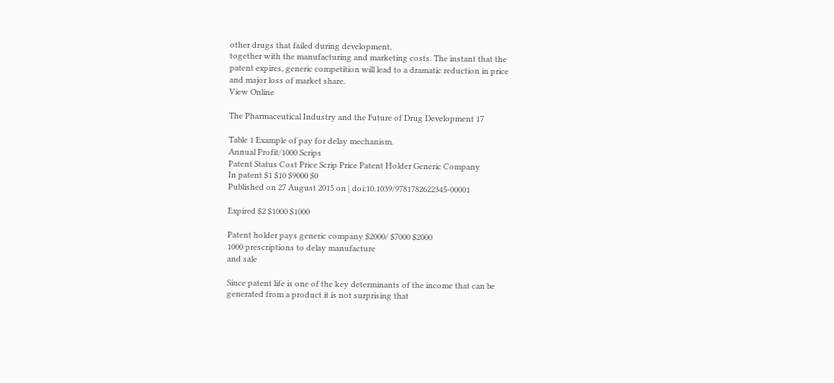other drugs that failed during development,
together with the manufacturing and marketing costs. The instant that the
patent expires, generic competition will lead to a dramatic reduction in price
and major loss of market share.
View Online

The Pharmaceutical Industry and the Future of Drug Development 17

Table 1 Example of pay for delay mechanism.
Annual Profit/1000 Scrips
Patent Status Cost Price Scrip Price Patent Holder Generic Company
In patent $1 $10 $9000 $0
Published on 27 August 2015 on | doi:10.1039/9781782622345-00001

Expired $2 $1000 $1000

Patent holder pays generic company $2000/ $7000 $2000
1000 prescriptions to delay manufacture
and sale

Since patent life is one of the key determinants of the income that can be
generated from a product it is not surprising that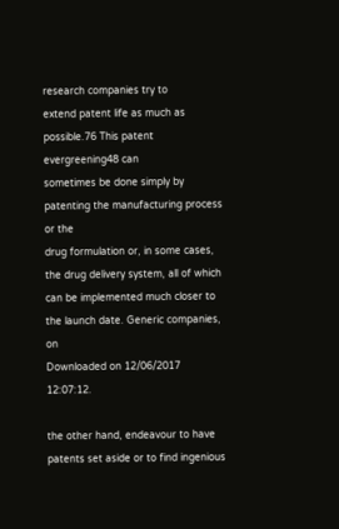research companies try to
extend patent life as much as possible.76 This patent evergreening48 can
sometimes be done simply by patenting the manufacturing process or the
drug formulation or, in some cases, the drug delivery system, all of which
can be implemented much closer to the launch date. Generic companies, on
Downloaded on 12/06/2017 12:07:12.

the other hand, endeavour to have patents set aside or to find ingenious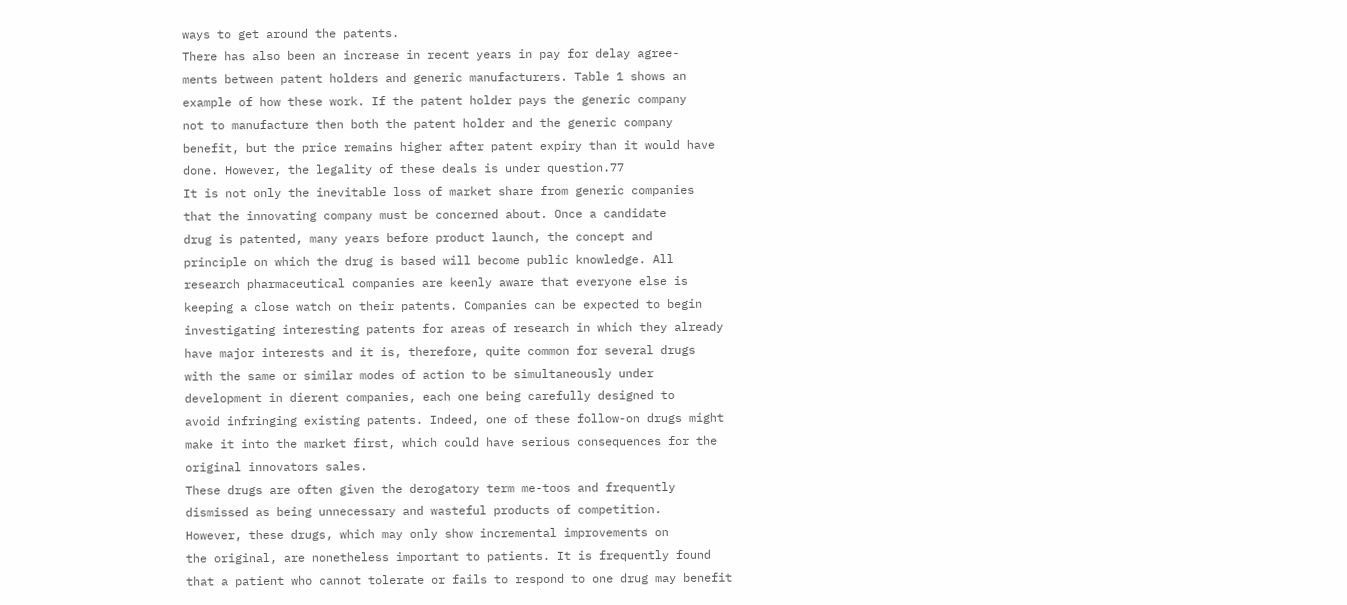ways to get around the patents.
There has also been an increase in recent years in pay for delay agree-
ments between patent holders and generic manufacturers. Table 1 shows an
example of how these work. If the patent holder pays the generic company
not to manufacture then both the patent holder and the generic company
benefit, but the price remains higher after patent expiry than it would have
done. However, the legality of these deals is under question.77
It is not only the inevitable loss of market share from generic companies
that the innovating company must be concerned about. Once a candidate
drug is patented, many years before product launch, the concept and
principle on which the drug is based will become public knowledge. All
research pharmaceutical companies are keenly aware that everyone else is
keeping a close watch on their patents. Companies can be expected to begin
investigating interesting patents for areas of research in which they already
have major interests and it is, therefore, quite common for several drugs
with the same or similar modes of action to be simultaneously under
development in dierent companies, each one being carefully designed to
avoid infringing existing patents. Indeed, one of these follow-on drugs might
make it into the market first, which could have serious consequences for the
original innovators sales.
These drugs are often given the derogatory term me-toos and frequently
dismissed as being unnecessary and wasteful products of competition.
However, these drugs, which may only show incremental improvements on
the original, are nonetheless important to patients. It is frequently found
that a patient who cannot tolerate or fails to respond to one drug may benefit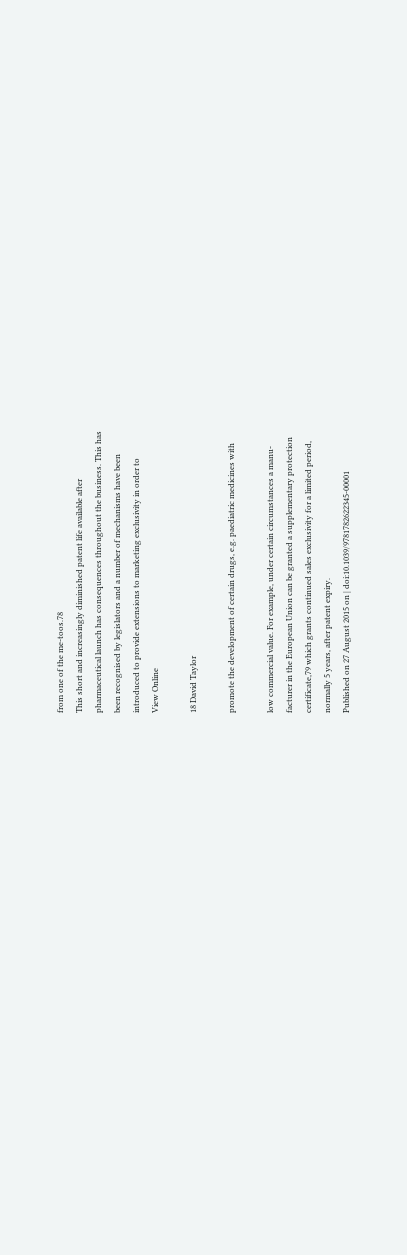from one of the me-toos.78
This short and increasingly diminished patent life available after
pharmaceutical launch has consequences throughout the business. This has
been recognised by legislators and a number of mechanisms have been
introduced to provide extensions to marketing exclusivity in order to
View Online

18 David Taylor

promote the development of certain drugs, e.g. paediatric medicines with

low commercial value. For example, under certain circumstances a manu-
facturer in the European Union can be granted a supplementary protection
certificate,79 which grants continued sales exclusivity for a limited period,
normally 5 years, after patent expiry.
Published on 27 August 2015 on | doi:10.1039/9781782622345-00001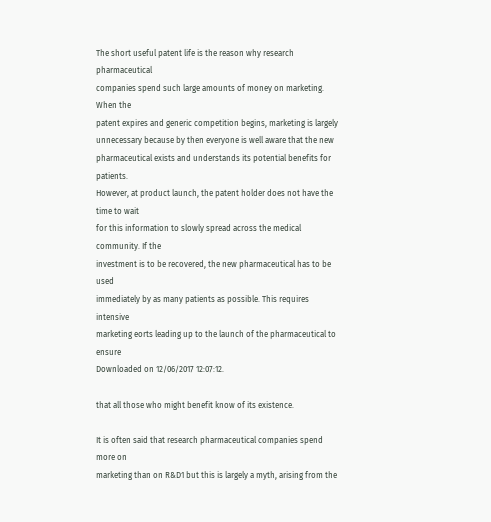The short useful patent life is the reason why research pharmaceutical
companies spend such large amounts of money on marketing. When the
patent expires and generic competition begins, marketing is largely
unnecessary because by then everyone is well aware that the new
pharmaceutical exists and understands its potential benefits for patients.
However, at product launch, the patent holder does not have the time to wait
for this information to slowly spread across the medical community. If the
investment is to be recovered, the new pharmaceutical has to be used
immediately by as many patients as possible. This requires intensive
marketing eorts leading up to the launch of the pharmaceutical to ensure
Downloaded on 12/06/2017 12:07:12.

that all those who might benefit know of its existence.

It is often said that research pharmaceutical companies spend more on
marketing than on R&D1 but this is largely a myth, arising from the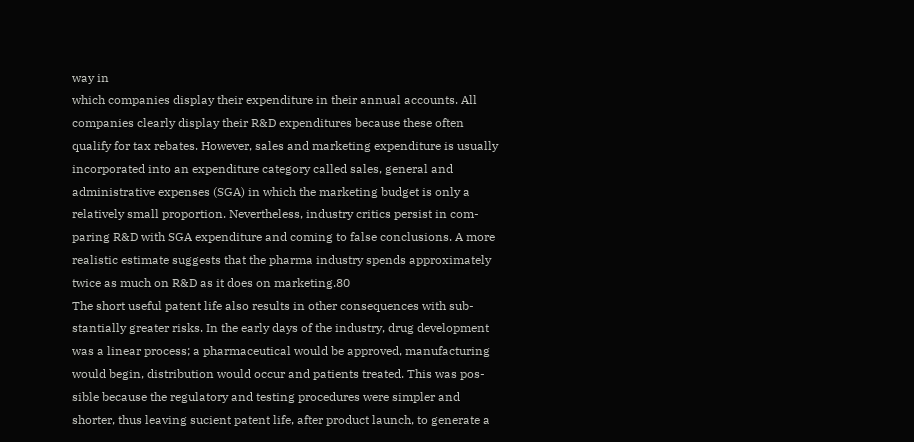way in
which companies display their expenditure in their annual accounts. All
companies clearly display their R&D expenditures because these often
qualify for tax rebates. However, sales and marketing expenditure is usually
incorporated into an expenditure category called sales, general and
administrative expenses (SGA) in which the marketing budget is only a
relatively small proportion. Nevertheless, industry critics persist in com-
paring R&D with SGA expenditure and coming to false conclusions. A more
realistic estimate suggests that the pharma industry spends approximately
twice as much on R&D as it does on marketing.80
The short useful patent life also results in other consequences with sub-
stantially greater risks. In the early days of the industry, drug development
was a linear process; a pharmaceutical would be approved, manufacturing
would begin, distribution would occur and patients treated. This was pos-
sible because the regulatory and testing procedures were simpler and
shorter, thus leaving sucient patent life, after product launch, to generate a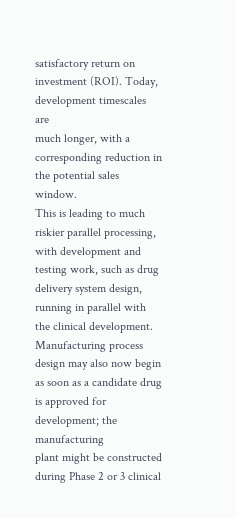satisfactory return on investment (ROI). Today, development timescales are
much longer, with a corresponding reduction in the potential sales window.
This is leading to much riskier parallel processing, with development and
testing work, such as drug delivery system design, running in parallel with
the clinical development. Manufacturing process design may also now begin
as soon as a candidate drug is approved for development; the manufacturing
plant might be constructed during Phase 2 or 3 clinical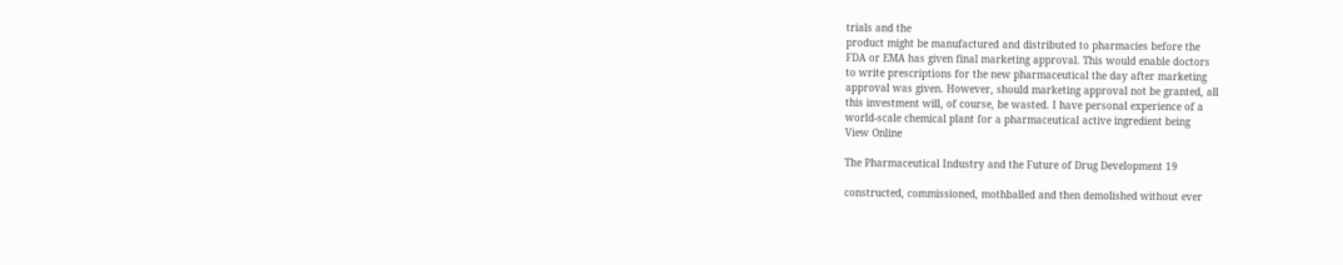trials and the
product might be manufactured and distributed to pharmacies before the
FDA or EMA has given final marketing approval. This would enable doctors
to write prescriptions for the new pharmaceutical the day after marketing
approval was given. However, should marketing approval not be granted, all
this investment will, of course, be wasted. I have personal experience of a
world-scale chemical plant for a pharmaceutical active ingredient being
View Online

The Pharmaceutical Industry and the Future of Drug Development 19

constructed, commissioned, mothballed and then demolished without ever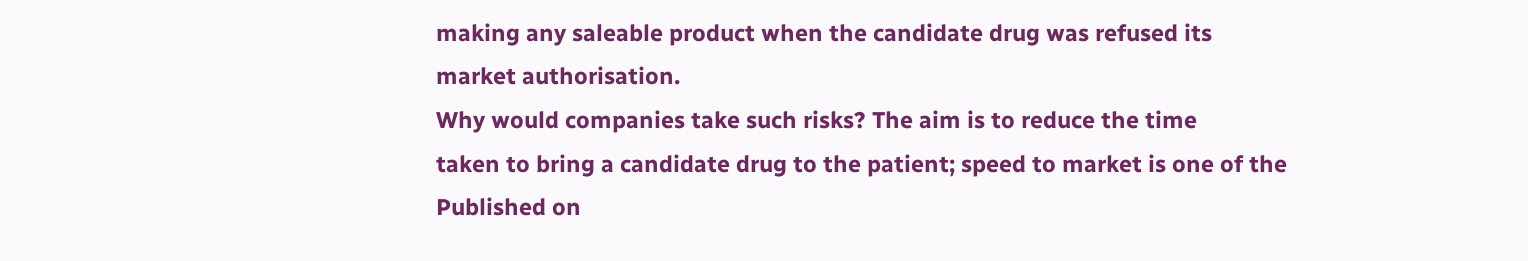making any saleable product when the candidate drug was refused its
market authorisation.
Why would companies take such risks? The aim is to reduce the time
taken to bring a candidate drug to the patient; speed to market is one of the
Published on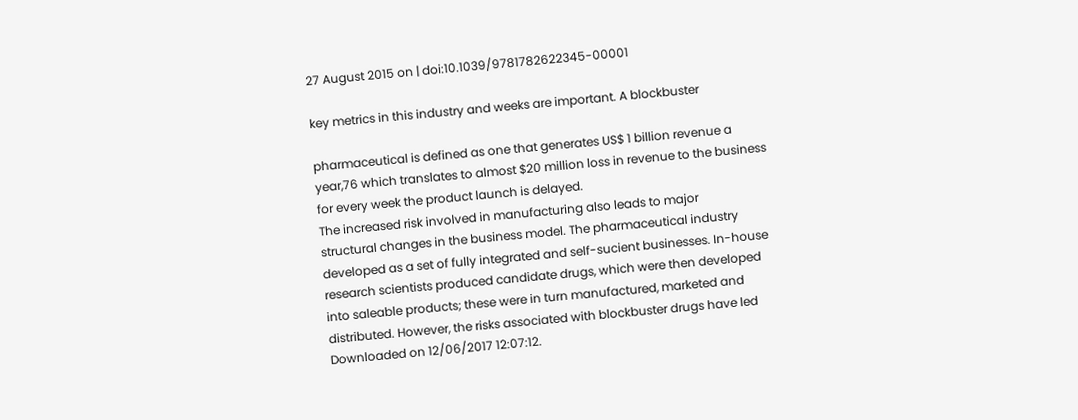27 August 2015 on | doi:10.1039/9781782622345-00001

key metrics in this industry and weeks are important. A blockbuster

pharmaceutical is defined as one that generates US$ 1 billion revenue a
year,76 which translates to almost $20 million loss in revenue to the business
for every week the product launch is delayed.
The increased risk involved in manufacturing also leads to major
structural changes in the business model. The pharmaceutical industry
developed as a set of fully integrated and self-sucient businesses. In-house
research scientists produced candidate drugs, which were then developed
into saleable products; these were in turn manufactured, marketed and
distributed. However, the risks associated with blockbuster drugs have led
Downloaded on 12/06/2017 12:07:12.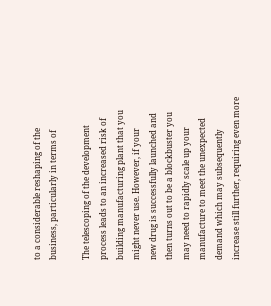to a considerable reshaping of the business, particularly in terms of

The telescoping of the development process leads to an increased risk of
building manufacturing plant that you might never use. However, if your
new drug is successfully launched and then turns out to be a blockbuster you
may need to rapidly scale up your manufacture to meet the unexpected
demand which may subsequently increase still further, requiring even more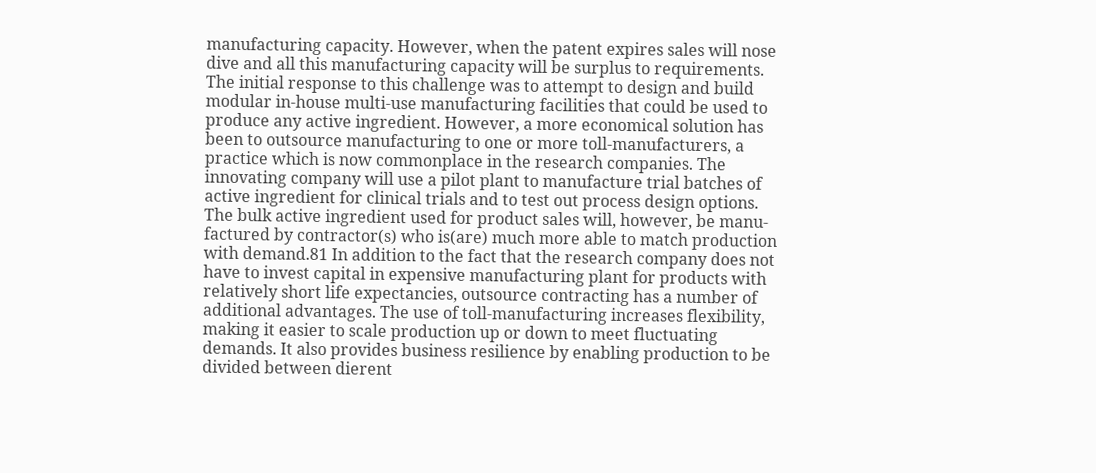manufacturing capacity. However, when the patent expires sales will nose
dive and all this manufacturing capacity will be surplus to requirements.
The initial response to this challenge was to attempt to design and build
modular in-house multi-use manufacturing facilities that could be used to
produce any active ingredient. However, a more economical solution has
been to outsource manufacturing to one or more toll-manufacturers, a
practice which is now commonplace in the research companies. The
innovating company will use a pilot plant to manufacture trial batches of
active ingredient for clinical trials and to test out process design options.
The bulk active ingredient used for product sales will, however, be manu-
factured by contractor(s) who is(are) much more able to match production
with demand.81 In addition to the fact that the research company does not
have to invest capital in expensive manufacturing plant for products with
relatively short life expectancies, outsource contracting has a number of
additional advantages. The use of toll-manufacturing increases flexibility,
making it easier to scale production up or down to meet fluctuating
demands. It also provides business resilience by enabling production to be
divided between dierent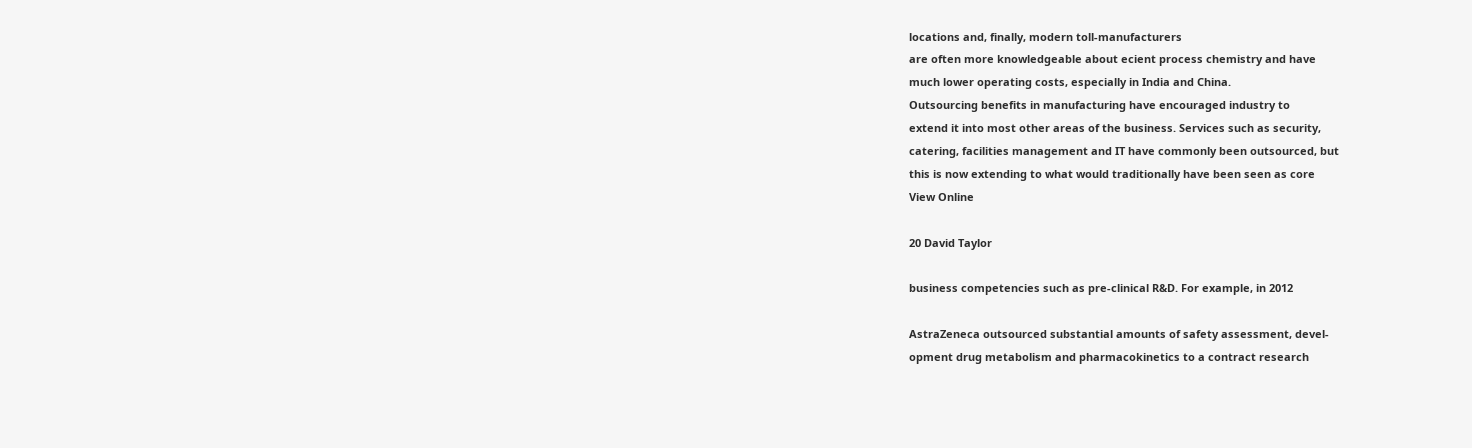locations and, finally, modern toll-manufacturers
are often more knowledgeable about ecient process chemistry and have
much lower operating costs, especially in India and China.
Outsourcing benefits in manufacturing have encouraged industry to
extend it into most other areas of the business. Services such as security,
catering, facilities management and IT have commonly been outsourced, but
this is now extending to what would traditionally have been seen as core
View Online

20 David Taylor

business competencies such as pre-clinical R&D. For example, in 2012

AstraZeneca outsourced substantial amounts of safety assessment, devel-
opment drug metabolism and pharmacokinetics to a contract research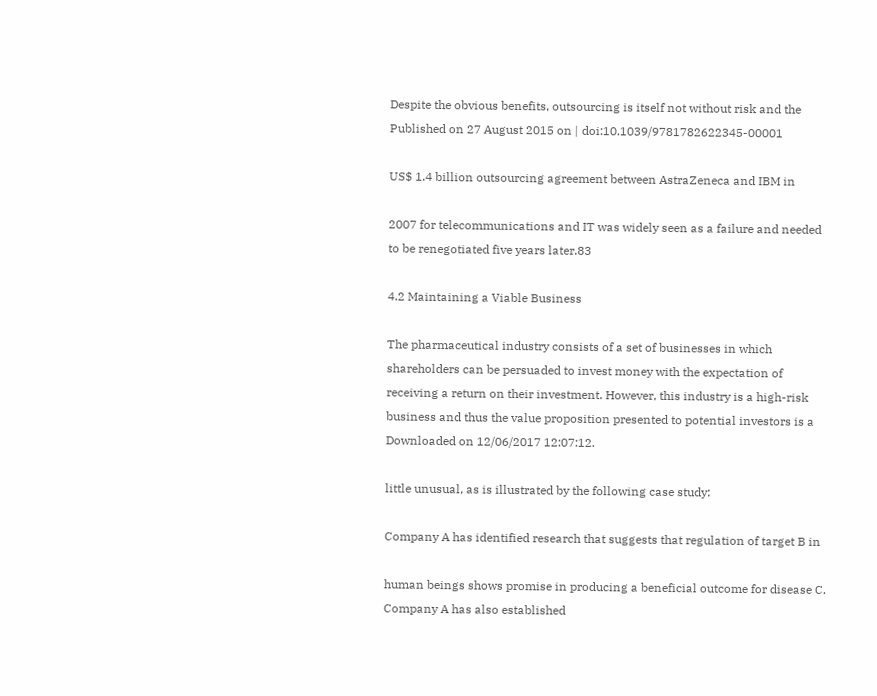Despite the obvious benefits, outsourcing is itself not without risk and the
Published on 27 August 2015 on | doi:10.1039/9781782622345-00001

US$ 1.4 billion outsourcing agreement between AstraZeneca and IBM in

2007 for telecommunications and IT was widely seen as a failure and needed
to be renegotiated five years later.83

4.2 Maintaining a Viable Business

The pharmaceutical industry consists of a set of businesses in which
shareholders can be persuaded to invest money with the expectation of
receiving a return on their investment. However, this industry is a high-risk
business and thus the value proposition presented to potential investors is a
Downloaded on 12/06/2017 12:07:12.

little unusual, as is illustrated by the following case study:

Company A has identified research that suggests that regulation of target B in

human beings shows promise in producing a beneficial outcome for disease C.
Company A has also established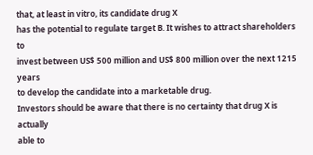that, at least in vitro, its candidate drug X
has the potential to regulate target B. It wishes to attract shareholders to
invest between US$ 500 million and US$ 800 million over the next 1215 years
to develop the candidate into a marketable drug.
Investors should be aware that there is no certainty that drug X is actually
able to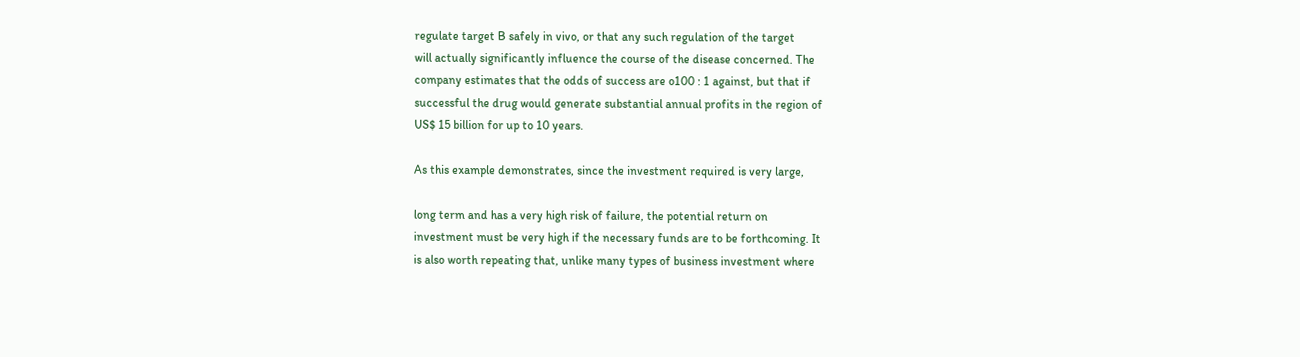regulate target B safely in vivo, or that any such regulation of the target
will actually significantly influence the course of the disease concerned. The
company estimates that the odds of success are o100 : 1 against, but that if
successful the drug would generate substantial annual profits in the region of
US$ 15 billion for up to 10 years.

As this example demonstrates, since the investment required is very large,

long term and has a very high risk of failure, the potential return on
investment must be very high if the necessary funds are to be forthcoming. It
is also worth repeating that, unlike many types of business investment where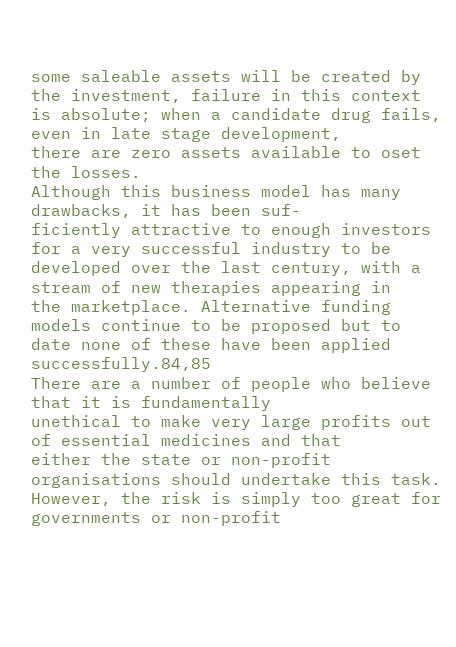some saleable assets will be created by the investment, failure in this context
is absolute; when a candidate drug fails, even in late stage development,
there are zero assets available to oset the losses.
Although this business model has many drawbacks, it has been suf-
ficiently attractive to enough investors for a very successful industry to be
developed over the last century, with a stream of new therapies appearing in
the marketplace. Alternative funding models continue to be proposed but to
date none of these have been applied successfully.84,85
There are a number of people who believe that it is fundamentally
unethical to make very large profits out of essential medicines and that
either the state or non-profit organisations should undertake this task.
However, the risk is simply too great for governments or non-profit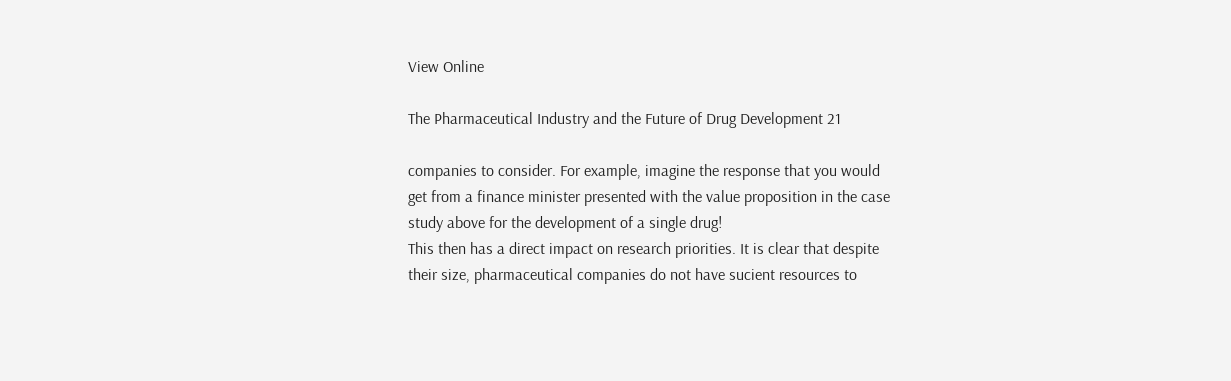View Online

The Pharmaceutical Industry and the Future of Drug Development 21

companies to consider. For example, imagine the response that you would
get from a finance minister presented with the value proposition in the case
study above for the development of a single drug!
This then has a direct impact on research priorities. It is clear that despite
their size, pharmaceutical companies do not have sucient resources to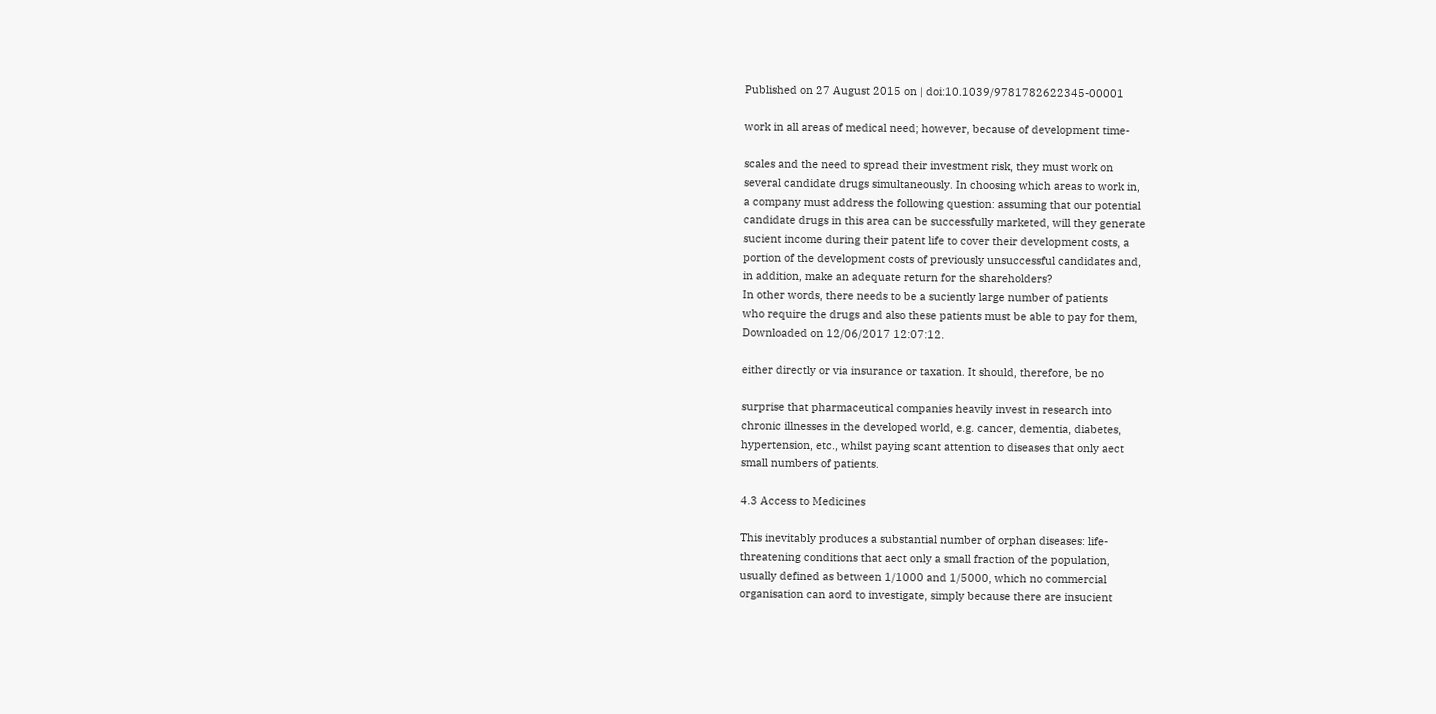Published on 27 August 2015 on | doi:10.1039/9781782622345-00001

work in all areas of medical need; however, because of development time-

scales and the need to spread their investment risk, they must work on
several candidate drugs simultaneously. In choosing which areas to work in,
a company must address the following question: assuming that our potential
candidate drugs in this area can be successfully marketed, will they generate
sucient income during their patent life to cover their development costs, a
portion of the development costs of previously unsuccessful candidates and,
in addition, make an adequate return for the shareholders?
In other words, there needs to be a suciently large number of patients
who require the drugs and also these patients must be able to pay for them,
Downloaded on 12/06/2017 12:07:12.

either directly or via insurance or taxation. It should, therefore, be no

surprise that pharmaceutical companies heavily invest in research into
chronic illnesses in the developed world, e.g. cancer, dementia, diabetes,
hypertension, etc., whilst paying scant attention to diseases that only aect
small numbers of patients.

4.3 Access to Medicines

This inevitably produces a substantial number of orphan diseases: life-
threatening conditions that aect only a small fraction of the population,
usually defined as between 1/1000 and 1/5000, which no commercial
organisation can aord to investigate, simply because there are insucient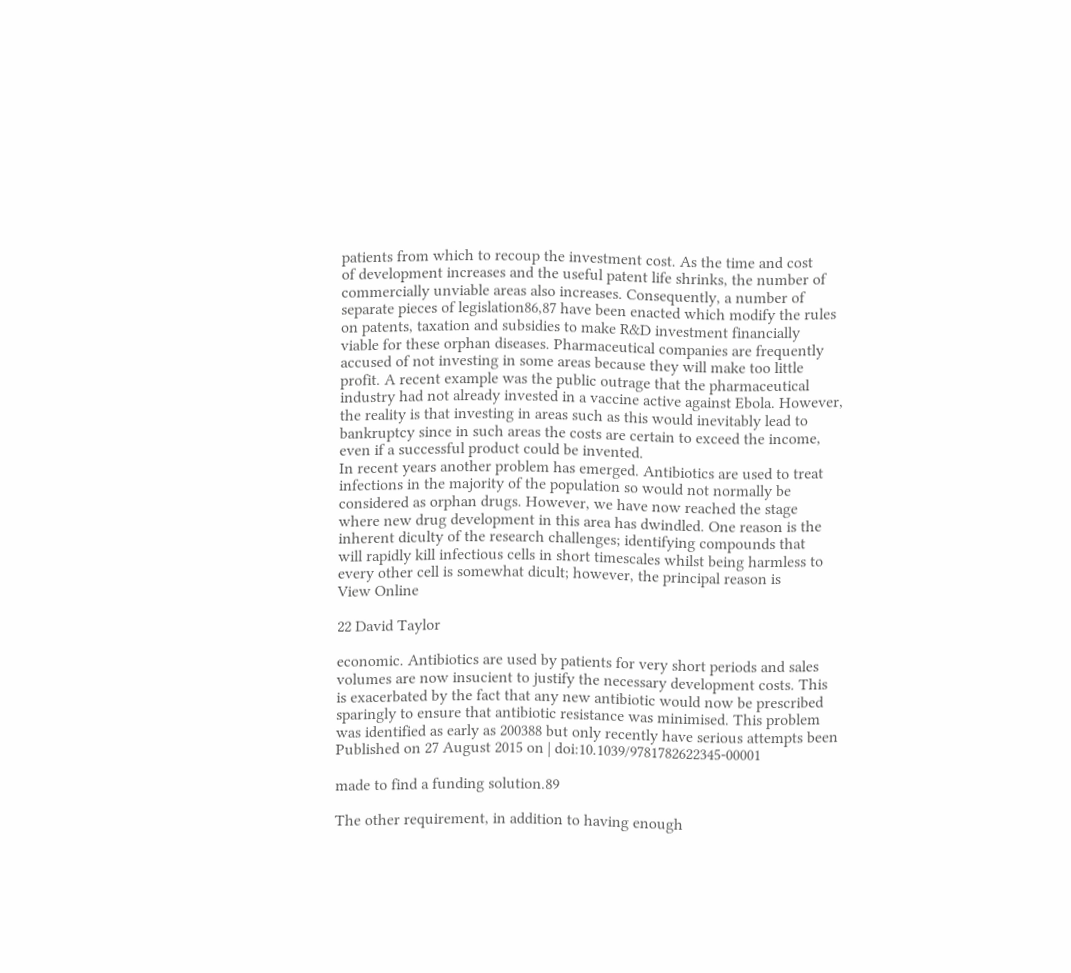patients from which to recoup the investment cost. As the time and cost
of development increases and the useful patent life shrinks, the number of
commercially unviable areas also increases. Consequently, a number of
separate pieces of legislation86,87 have been enacted which modify the rules
on patents, taxation and subsidies to make R&D investment financially
viable for these orphan diseases. Pharmaceutical companies are frequently
accused of not investing in some areas because they will make too little
profit. A recent example was the public outrage that the pharmaceutical
industry had not already invested in a vaccine active against Ebola. However,
the reality is that investing in areas such as this would inevitably lead to
bankruptcy since in such areas the costs are certain to exceed the income,
even if a successful product could be invented.
In recent years another problem has emerged. Antibiotics are used to treat
infections in the majority of the population so would not normally be
considered as orphan drugs. However, we have now reached the stage
where new drug development in this area has dwindled. One reason is the
inherent diculty of the research challenges; identifying compounds that
will rapidly kill infectious cells in short timescales whilst being harmless to
every other cell is somewhat dicult; however, the principal reason is
View Online

22 David Taylor

economic. Antibiotics are used by patients for very short periods and sales
volumes are now insucient to justify the necessary development costs. This
is exacerbated by the fact that any new antibiotic would now be prescribed
sparingly to ensure that antibiotic resistance was minimised. This problem
was identified as early as 200388 but only recently have serious attempts been
Published on 27 August 2015 on | doi:10.1039/9781782622345-00001

made to find a funding solution.89

The other requirement, in addition to having enough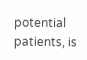potential patients, is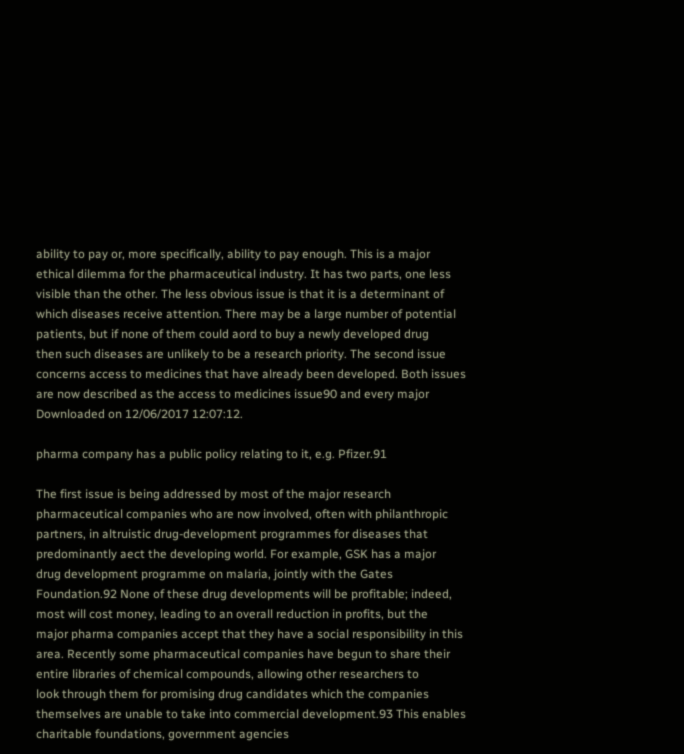ability to pay or, more specifically, ability to pay enough. This is a major
ethical dilemma for the pharmaceutical industry. It has two parts, one less
visible than the other. The less obvious issue is that it is a determinant of
which diseases receive attention. There may be a large number of potential
patients, but if none of them could aord to buy a newly developed drug
then such diseases are unlikely to be a research priority. The second issue
concerns access to medicines that have already been developed. Both issues
are now described as the access to medicines issue90 and every major
Downloaded on 12/06/2017 12:07:12.

pharma company has a public policy relating to it, e.g. Pfizer.91

The first issue is being addressed by most of the major research
pharmaceutical companies who are now involved, often with philanthropic
partners, in altruistic drug-development programmes for diseases that
predominantly aect the developing world. For example, GSK has a major
drug development programme on malaria, jointly with the Gates
Foundation.92 None of these drug developments will be profitable; indeed,
most will cost money, leading to an overall reduction in profits, but the
major pharma companies accept that they have a social responsibility in this
area. Recently some pharmaceutical companies have begun to share their
entire libraries of chemical compounds, allowing other researchers to
look through them for promising drug candidates which the companies
themselves are unable to take into commercial development.93 This enables
charitable foundations, government agencies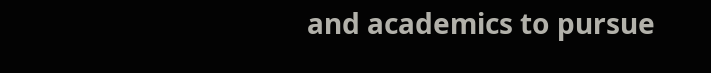and academics to pursue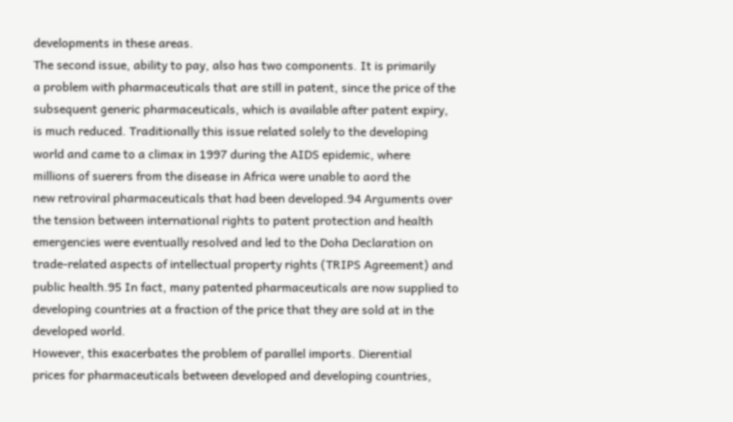developments in these areas.
The second issue, ability to pay, also has two components. It is primarily
a problem with pharmaceuticals that are still in patent, since the price of the
subsequent generic pharmaceuticals, which is available after patent expiry,
is much reduced. Traditionally this issue related solely to the developing
world and came to a climax in 1997 during the AIDS epidemic, where
millions of suerers from the disease in Africa were unable to aord the
new retroviral pharmaceuticals that had been developed.94 Arguments over
the tension between international rights to patent protection and health
emergencies were eventually resolved and led to the Doha Declaration on
trade-related aspects of intellectual property rights (TRIPS Agreement) and
public health.95 In fact, many patented pharmaceuticals are now supplied to
developing countries at a fraction of the price that they are sold at in the
developed world.
However, this exacerbates the problem of parallel imports. Dierential
prices for pharmaceuticals between developed and developing countries,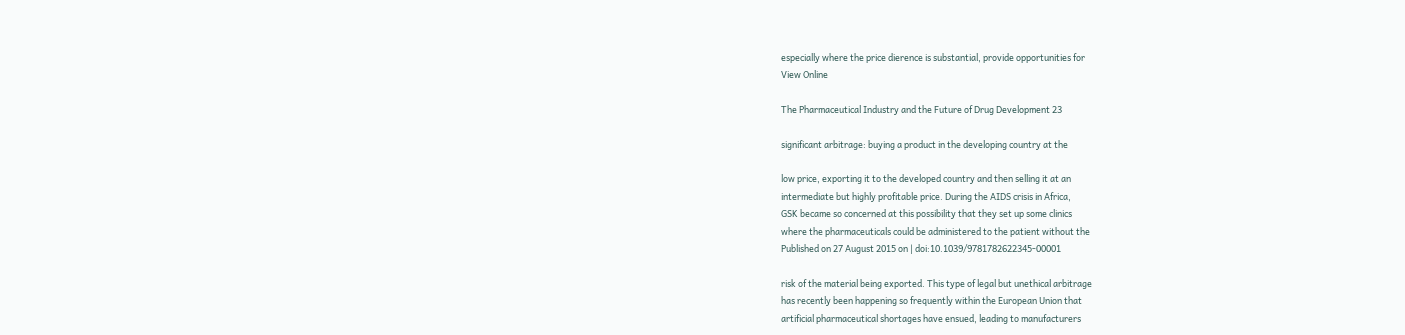especially where the price dierence is substantial, provide opportunities for
View Online

The Pharmaceutical Industry and the Future of Drug Development 23

significant arbitrage: buying a product in the developing country at the

low price, exporting it to the developed country and then selling it at an
intermediate but highly profitable price. During the AIDS crisis in Africa,
GSK became so concerned at this possibility that they set up some clinics
where the pharmaceuticals could be administered to the patient without the
Published on 27 August 2015 on | doi:10.1039/9781782622345-00001

risk of the material being exported. This type of legal but unethical arbitrage
has recently been happening so frequently within the European Union that
artificial pharmaceutical shortages have ensued, leading to manufacturers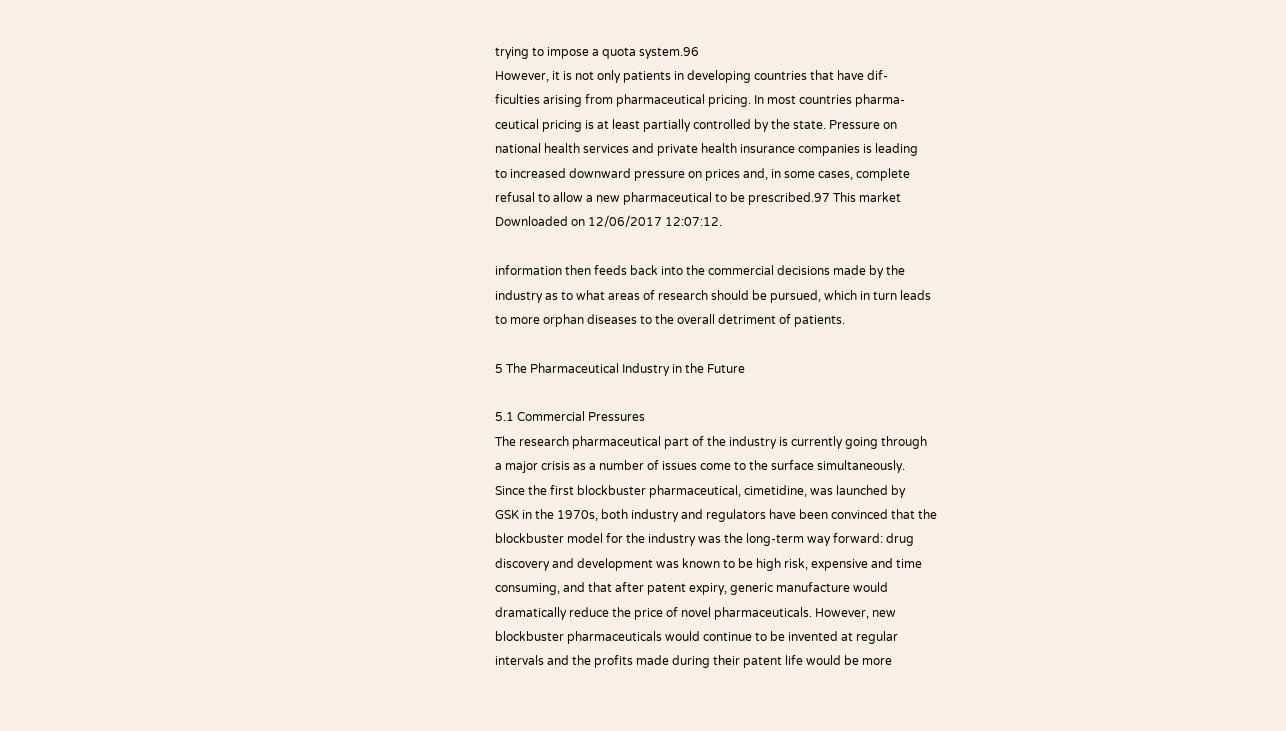trying to impose a quota system.96
However, it is not only patients in developing countries that have dif-
ficulties arising from pharmaceutical pricing. In most countries pharma-
ceutical pricing is at least partially controlled by the state. Pressure on
national health services and private health insurance companies is leading
to increased downward pressure on prices and, in some cases, complete
refusal to allow a new pharmaceutical to be prescribed.97 This market
Downloaded on 12/06/2017 12:07:12.

information then feeds back into the commercial decisions made by the
industry as to what areas of research should be pursued, which in turn leads
to more orphan diseases to the overall detriment of patients.

5 The Pharmaceutical Industry in the Future

5.1 Commercial Pressures
The research pharmaceutical part of the industry is currently going through
a major crisis as a number of issues come to the surface simultaneously.
Since the first blockbuster pharmaceutical, cimetidine, was launched by
GSK in the 1970s, both industry and regulators have been convinced that the
blockbuster model for the industry was the long-term way forward: drug
discovery and development was known to be high risk, expensive and time
consuming, and that after patent expiry, generic manufacture would
dramatically reduce the price of novel pharmaceuticals. However, new
blockbuster pharmaceuticals would continue to be invented at regular
intervals and the profits made during their patent life would be more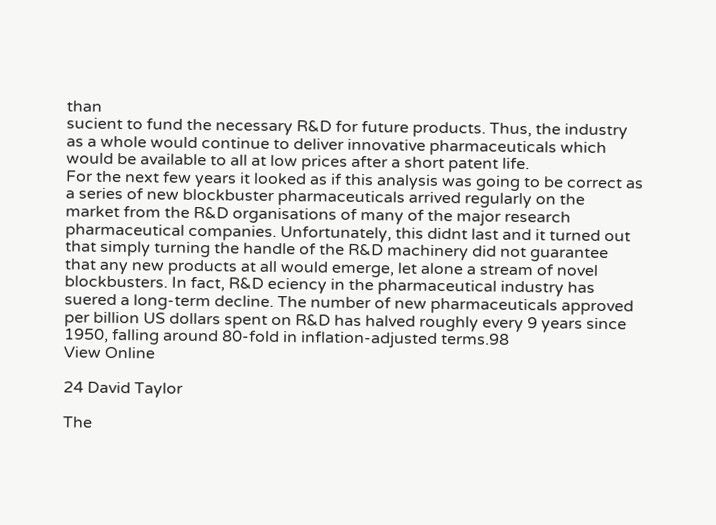than
sucient to fund the necessary R&D for future products. Thus, the industry
as a whole would continue to deliver innovative pharmaceuticals which
would be available to all at low prices after a short patent life.
For the next few years it looked as if this analysis was going to be correct as
a series of new blockbuster pharmaceuticals arrived regularly on the
market from the R&D organisations of many of the major research
pharmaceutical companies. Unfortunately, this didnt last and it turned out
that simply turning the handle of the R&D machinery did not guarantee
that any new products at all would emerge, let alone a stream of novel
blockbusters. In fact, R&D eciency in the pharmaceutical industry has
suered a long-term decline. The number of new pharmaceuticals approved
per billion US dollars spent on R&D has halved roughly every 9 years since
1950, falling around 80-fold in inflation-adjusted terms.98
View Online

24 David Taylor

The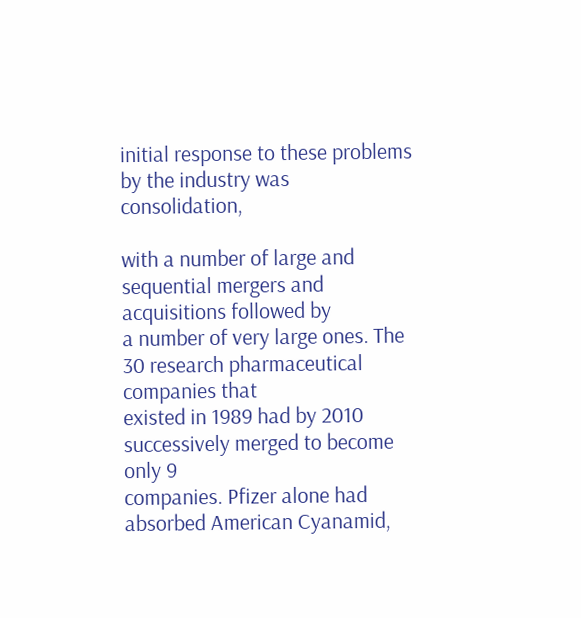initial response to these problems by the industry was consolidation,

with a number of large and sequential mergers and acquisitions followed by
a number of very large ones. The 30 research pharmaceutical companies that
existed in 1989 had by 2010 successively merged to become only 9
companies. Pfizer alone had absorbed American Cyanamid,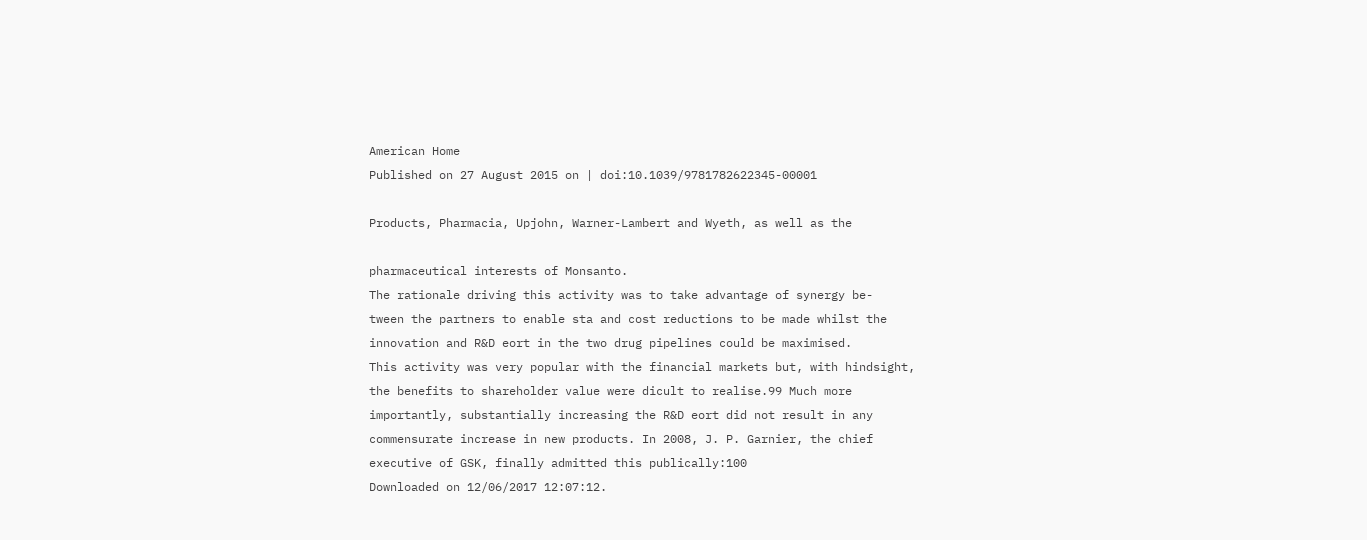American Home
Published on 27 August 2015 on | doi:10.1039/9781782622345-00001

Products, Pharmacia, Upjohn, Warner-Lambert and Wyeth, as well as the

pharmaceutical interests of Monsanto.
The rationale driving this activity was to take advantage of synergy be-
tween the partners to enable sta and cost reductions to be made whilst the
innovation and R&D eort in the two drug pipelines could be maximised.
This activity was very popular with the financial markets but, with hindsight,
the benefits to shareholder value were dicult to realise.99 Much more
importantly, substantially increasing the R&D eort did not result in any
commensurate increase in new products. In 2008, J. P. Garnier, the chief
executive of GSK, finally admitted this publically:100
Downloaded on 12/06/2017 12:07:12.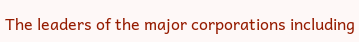The leaders of the major corporations including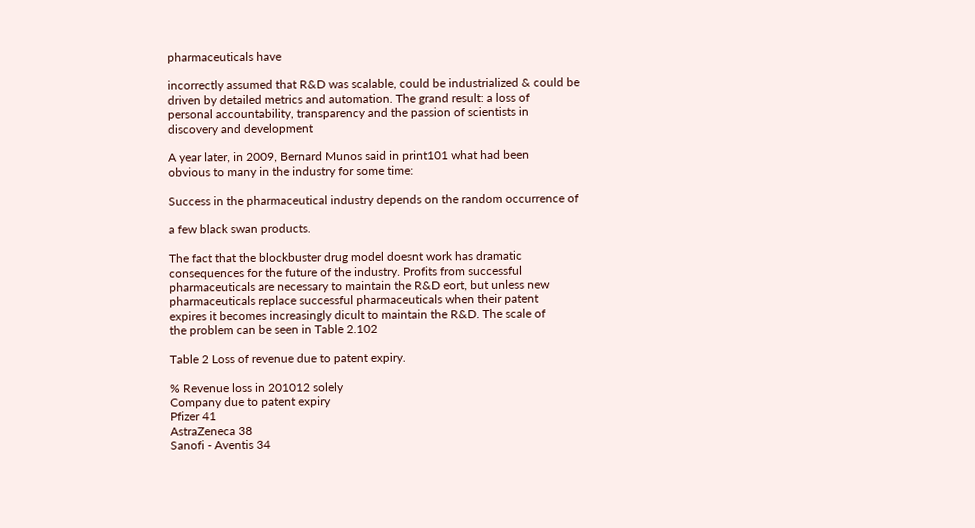pharmaceuticals have

incorrectly assumed that R&D was scalable, could be industrialized & could be
driven by detailed metrics and automation. The grand result: a loss of
personal accountability, transparency and the passion of scientists in
discovery and development

A year later, in 2009, Bernard Munos said in print101 what had been
obvious to many in the industry for some time:

Success in the pharmaceutical industry depends on the random occurrence of

a few black swan products.

The fact that the blockbuster drug model doesnt work has dramatic
consequences for the future of the industry. Profits from successful
pharmaceuticals are necessary to maintain the R&D eort, but unless new
pharmaceuticals replace successful pharmaceuticals when their patent
expires it becomes increasingly dicult to maintain the R&D. The scale of
the problem can be seen in Table 2.102

Table 2 Loss of revenue due to patent expiry.

% Revenue loss in 201012 solely
Company due to patent expiry
Pfizer 41
AstraZeneca 38
Sanofi - Aventis 34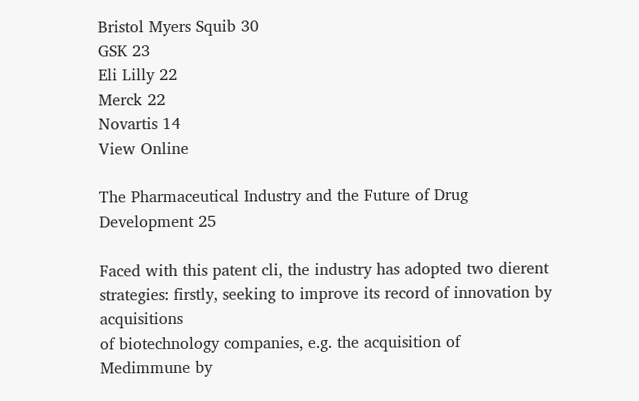Bristol Myers Squib 30
GSK 23
Eli Lilly 22
Merck 22
Novartis 14
View Online

The Pharmaceutical Industry and the Future of Drug Development 25

Faced with this patent cli, the industry has adopted two dierent
strategies: firstly, seeking to improve its record of innovation by acquisitions
of biotechnology companies, e.g. the acquisition of Medimmune by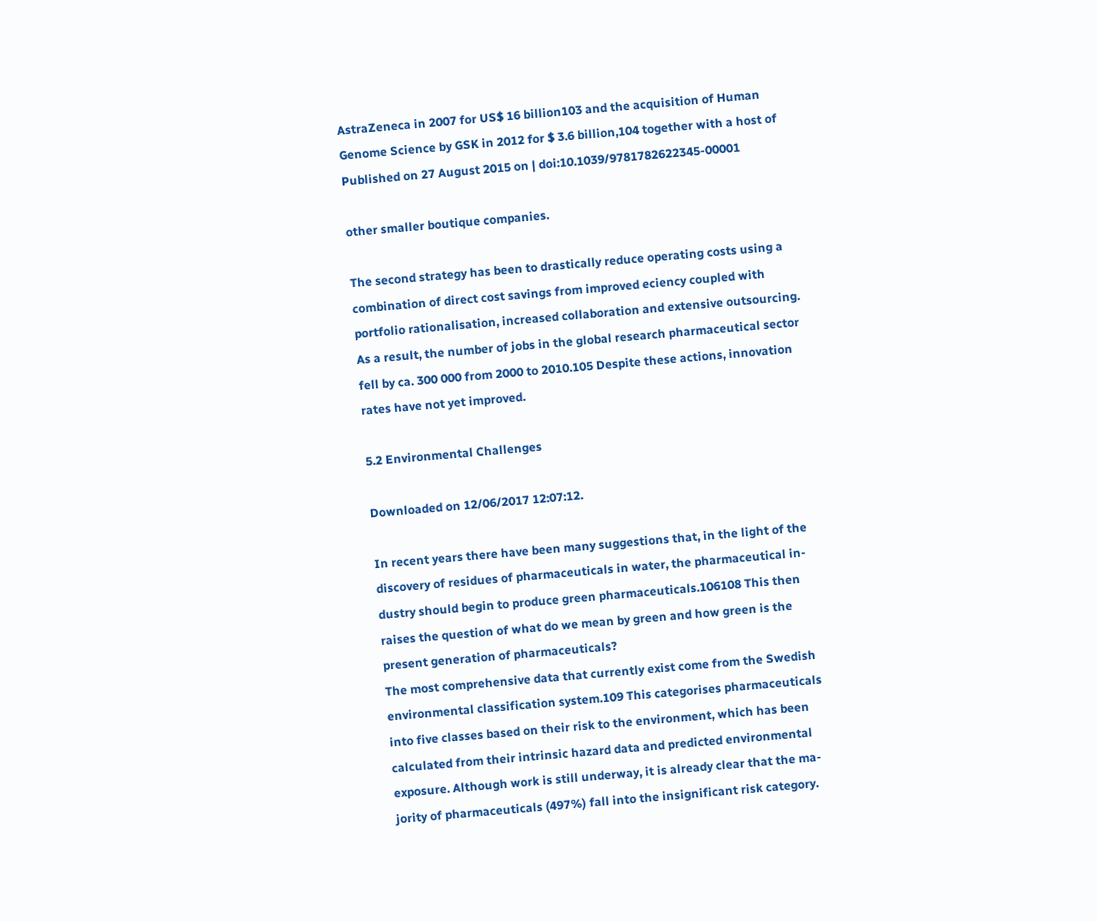AstraZeneca in 2007 for US$ 16 billion103 and the acquisition of Human
Genome Science by GSK in 2012 for $ 3.6 billion,104 together with a host of
Published on 27 August 2015 on | doi:10.1039/9781782622345-00001

other smaller boutique companies.

The second strategy has been to drastically reduce operating costs using a
combination of direct cost savings from improved eciency coupled with
portfolio rationalisation, increased collaboration and extensive outsourcing.
As a result, the number of jobs in the global research pharmaceutical sector
fell by ca. 300 000 from 2000 to 2010.105 Despite these actions, innovation
rates have not yet improved.

5.2 Environmental Challenges

Downloaded on 12/06/2017 12:07:12.

In recent years there have been many suggestions that, in the light of the
discovery of residues of pharmaceuticals in water, the pharmaceutical in-
dustry should begin to produce green pharmaceuticals.106108 This then
raises the question of what do we mean by green and how green is the
present generation of pharmaceuticals?
The most comprehensive data that currently exist come from the Swedish
environmental classification system.109 This categorises pharmaceuticals
into five classes based on their risk to the environment, which has been
calculated from their intrinsic hazard data and predicted environmental
exposure. Although work is still underway, it is already clear that the ma-
jority of pharmaceuticals (497%) fall into the insignificant risk category.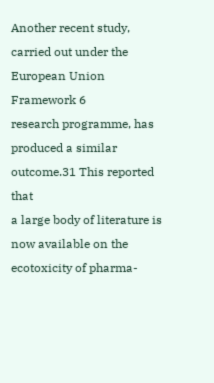Another recent study, carried out under the European Union Framework 6
research programme, has produced a similar outcome.31 This reported that
a large body of literature is now available on the ecotoxicity of pharma-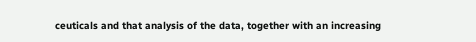ceuticals and that analysis of the data, together with an increasing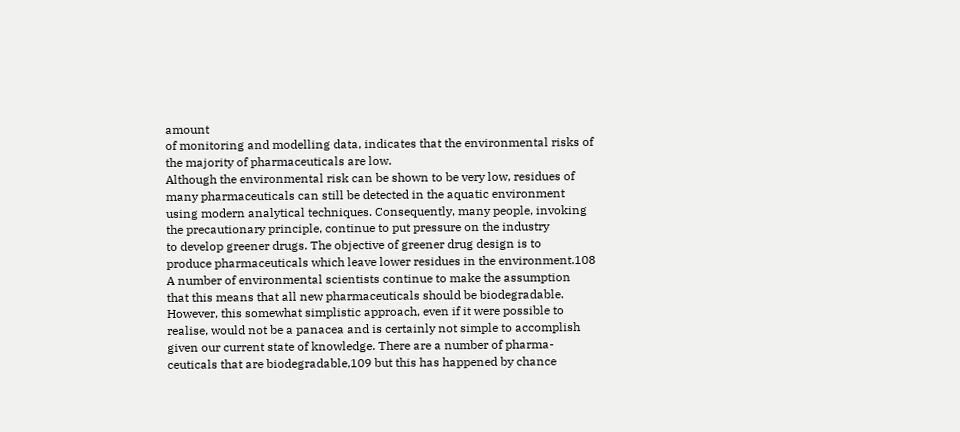amount
of monitoring and modelling data, indicates that the environmental risks of
the majority of pharmaceuticals are low.
Although the environmental risk can be shown to be very low, residues of
many pharmaceuticals can still be detected in the aquatic environment
using modern analytical techniques. Consequently, many people, invoking
the precautionary principle, continue to put pressure on the industry
to develop greener drugs. The objective of greener drug design is to
produce pharmaceuticals which leave lower residues in the environment.108
A number of environmental scientists continue to make the assumption
that this means that all new pharmaceuticals should be biodegradable.
However, this somewhat simplistic approach, even if it were possible to
realise, would not be a panacea and is certainly not simple to accomplish
given our current state of knowledge. There are a number of pharma-
ceuticals that are biodegradable,109 but this has happened by chance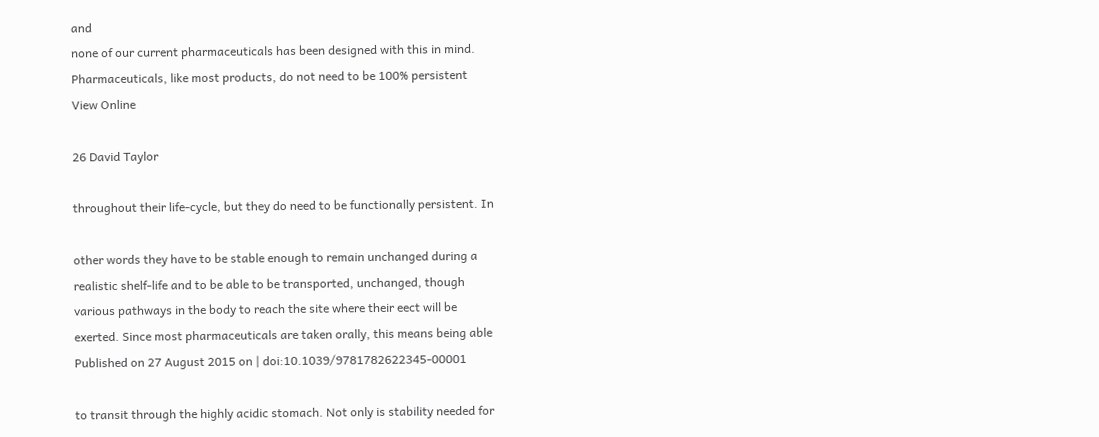and
none of our current pharmaceuticals has been designed with this in mind.
Pharmaceuticals, like most products, do not need to be 100% persistent
View Online

26 David Taylor

throughout their life-cycle, but they do need to be functionally persistent. In

other words they have to be stable enough to remain unchanged during a
realistic shelf-life and to be able to be transported, unchanged, though
various pathways in the body to reach the site where their eect will be
exerted. Since most pharmaceuticals are taken orally, this means being able
Published on 27 August 2015 on | doi:10.1039/9781782622345-00001

to transit through the highly acidic stomach. Not only is stability needed for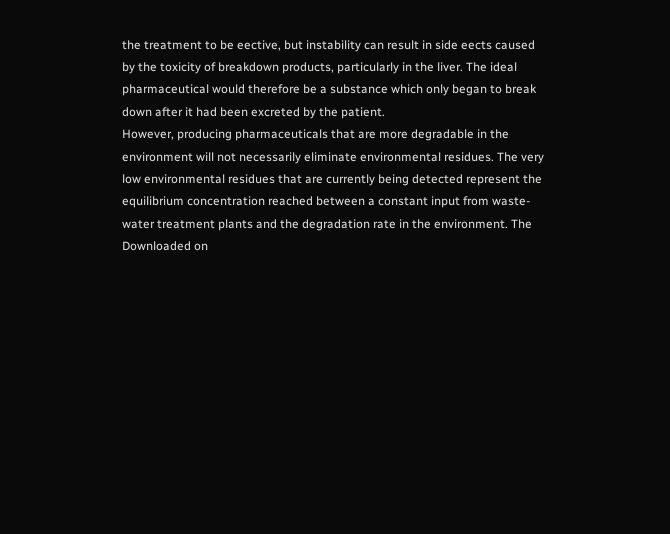the treatment to be eective, but instability can result in side eects caused
by the toxicity of breakdown products, particularly in the liver. The ideal
pharmaceutical would therefore be a substance which only began to break
down after it had been excreted by the patient.
However, producing pharmaceuticals that are more degradable in the
environment will not necessarily eliminate environmental residues. The very
low environmental residues that are currently being detected represent the
equilibrium concentration reached between a constant input from waste-
water treatment plants and the degradation rate in the environment. The
Downloaded on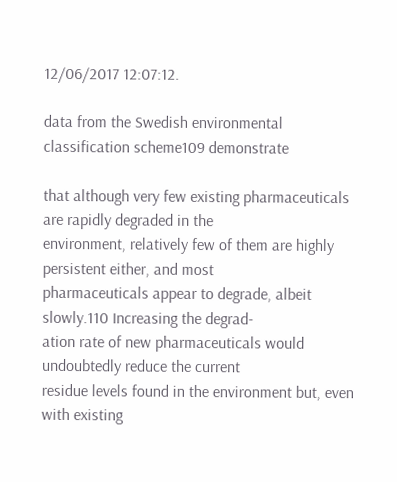12/06/2017 12:07:12.

data from the Swedish environmental classification scheme109 demonstrate

that although very few existing pharmaceuticals are rapidly degraded in the
environment, relatively few of them are highly persistent either, and most
pharmaceuticals appear to degrade, albeit slowly.110 Increasing the degrad-
ation rate of new pharmaceuticals would undoubtedly reduce the current
residue levels found in the environment but, even with existing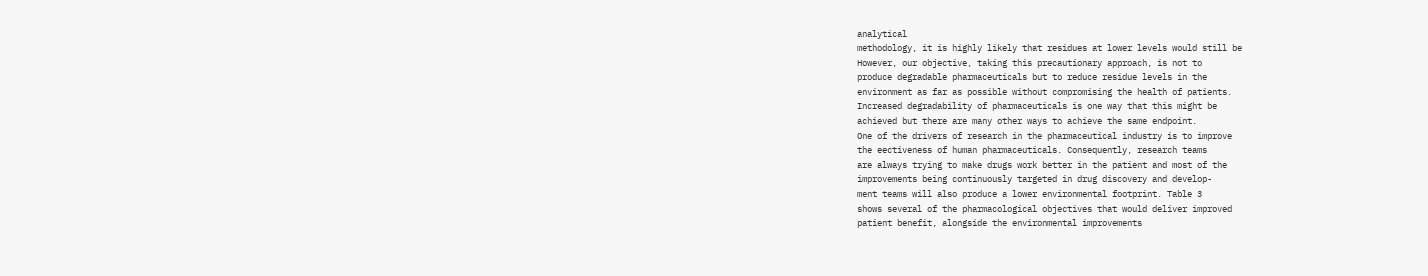analytical
methodology, it is highly likely that residues at lower levels would still be
However, our objective, taking this precautionary approach, is not to
produce degradable pharmaceuticals but to reduce residue levels in the
environment as far as possible without compromising the health of patients.
Increased degradability of pharmaceuticals is one way that this might be
achieved but there are many other ways to achieve the same endpoint.
One of the drivers of research in the pharmaceutical industry is to improve
the eectiveness of human pharmaceuticals. Consequently, research teams
are always trying to make drugs work better in the patient and most of the
improvements being continuously targeted in drug discovery and develop-
ment teams will also produce a lower environmental footprint. Table 3
shows several of the pharmacological objectives that would deliver improved
patient benefit, alongside the environmental improvements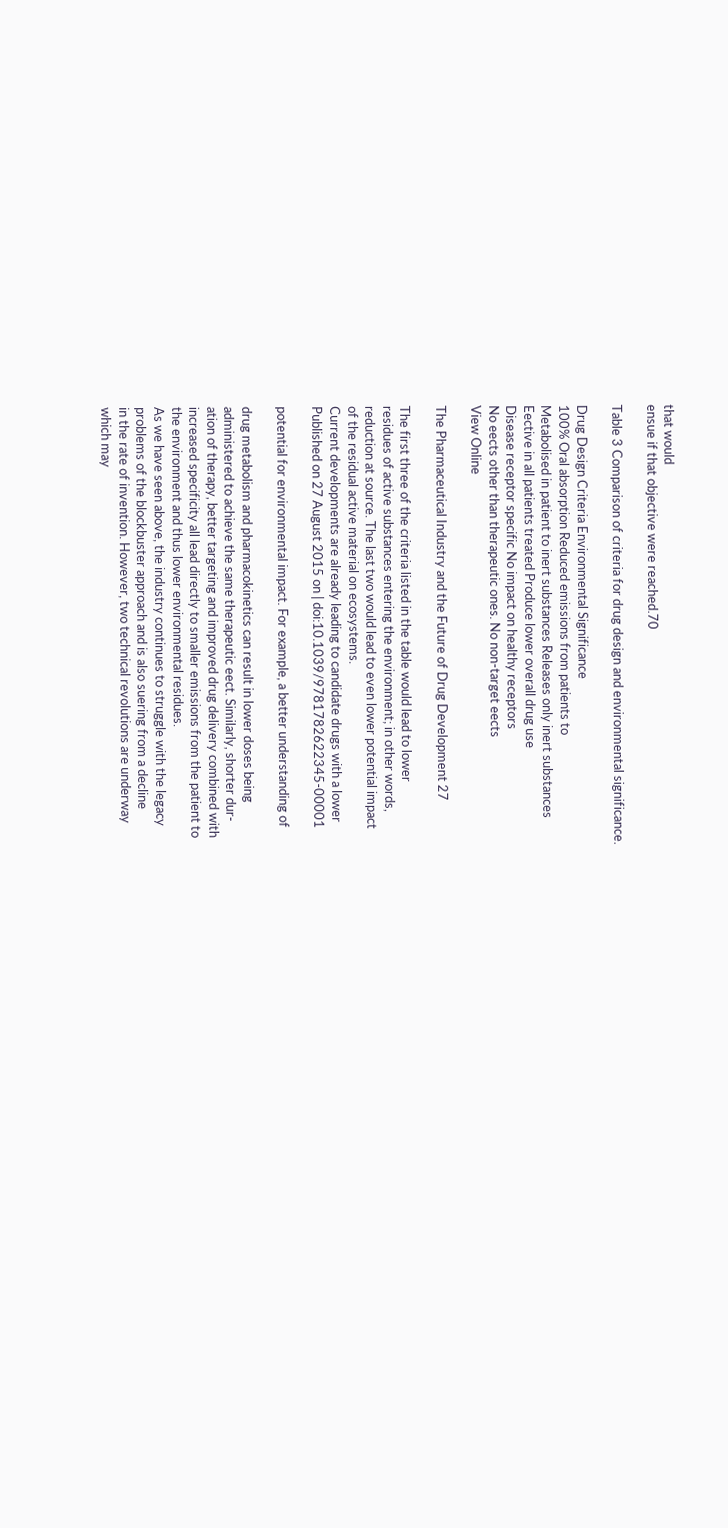that would
ensue if that objective were reached.70

Table 3 Comparison of criteria for drug design and environmental significance.

Drug Design Criteria Environmental Significance
100% Oral absorption Reduced emissions from patients to
Metabolised in patient to inert substances Releases only inert substances
Eective in all patients treated Produce lower overall drug use
Disease receptor specific No impact on healthy receptors
No eects other than therapeutic ones. No non-target eects
View Online

The Pharmaceutical Industry and the Future of Drug Development 27

The first three of the criteria listed in the table would lead to lower
residues of active substances entering the environment; in other words,
reduction at source. The last two would lead to even lower potential impact
of the residual active material on ecosystems.
Current developments are already leading to candidate drugs with a lower
Published on 27 August 2015 on | doi:10.1039/9781782622345-00001

potential for environmental impact. For example, a better understanding of

drug metabolism and pharmacokinetics can result in lower doses being
administered to achieve the same therapeutic eect. Similarly, shorter dur-
ation of therapy, better targeting and improved drug delivery combined with
increased specificity all lead directly to smaller emissions from the patient to
the environment and thus lower environmental residues.
As we have seen above, the industry continues to struggle with the legacy
problems of the blockbuster approach and is also suering from a decline
in the rate of invention. However, two technical revolutions are underway
which may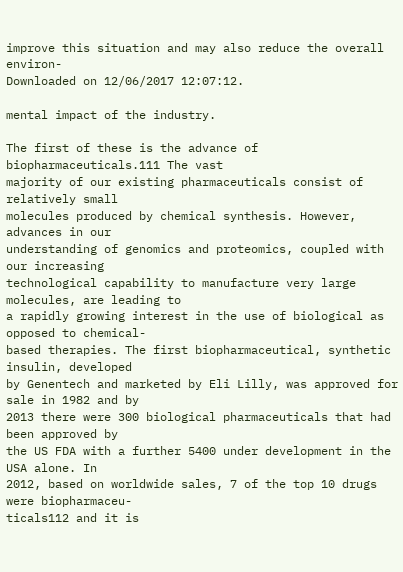improve this situation and may also reduce the overall environ-
Downloaded on 12/06/2017 12:07:12.

mental impact of the industry.

The first of these is the advance of biopharmaceuticals.111 The vast
majority of our existing pharmaceuticals consist of relatively small
molecules produced by chemical synthesis. However, advances in our
understanding of genomics and proteomics, coupled with our increasing
technological capability to manufacture very large molecules, are leading to
a rapidly growing interest in the use of biological as opposed to chemical-
based therapies. The first biopharmaceutical, synthetic insulin, developed
by Genentech and marketed by Eli Lilly, was approved for sale in 1982 and by
2013 there were 300 biological pharmaceuticals that had been approved by
the US FDA with a further 5400 under development in the USA alone. In
2012, based on worldwide sales, 7 of the top 10 drugs were biopharmaceu-
ticals112 and it is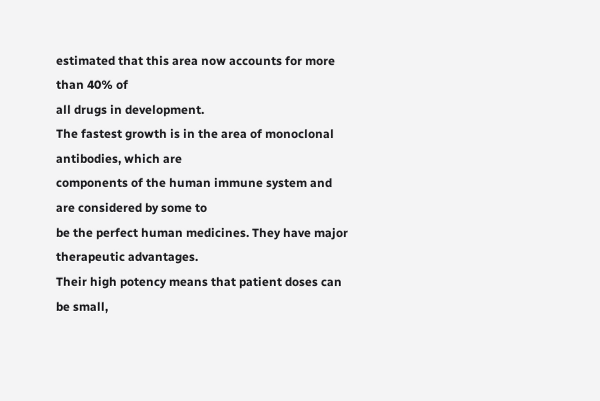estimated that this area now accounts for more than 40% of
all drugs in development.
The fastest growth is in the area of monoclonal antibodies, which are
components of the human immune system and are considered by some to
be the perfect human medicines. They have major therapeutic advantages.
Their high potency means that patient doses can be small,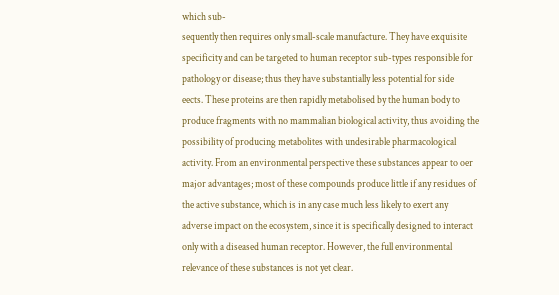which sub-
sequently then requires only small-scale manufacture. They have exquisite
specificity and can be targeted to human receptor sub-types responsible for
pathology or disease; thus they have substantially less potential for side
eects. These proteins are then rapidly metabolised by the human body to
produce fragments with no mammalian biological activity, thus avoiding the
possibility of producing metabolites with undesirable pharmacological
activity. From an environmental perspective these substances appear to oer
major advantages; most of these compounds produce little if any residues of
the active substance, which is in any case much less likely to exert any
adverse impact on the ecosystem, since it is specifically designed to interact
only with a diseased human receptor. However, the full environmental
relevance of these substances is not yet clear.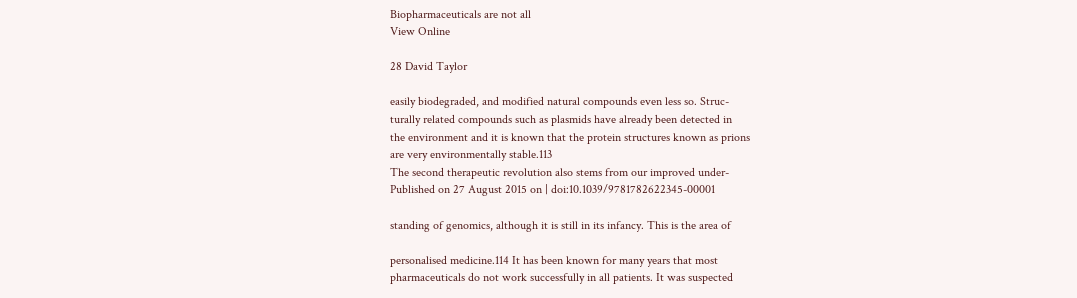Biopharmaceuticals are not all
View Online

28 David Taylor

easily biodegraded, and modified natural compounds even less so. Struc-
turally related compounds such as plasmids have already been detected in
the environment and it is known that the protein structures known as prions
are very environmentally stable.113
The second therapeutic revolution also stems from our improved under-
Published on 27 August 2015 on | doi:10.1039/9781782622345-00001

standing of genomics, although it is still in its infancy. This is the area of

personalised medicine.114 It has been known for many years that most
pharmaceuticals do not work successfully in all patients. It was suspected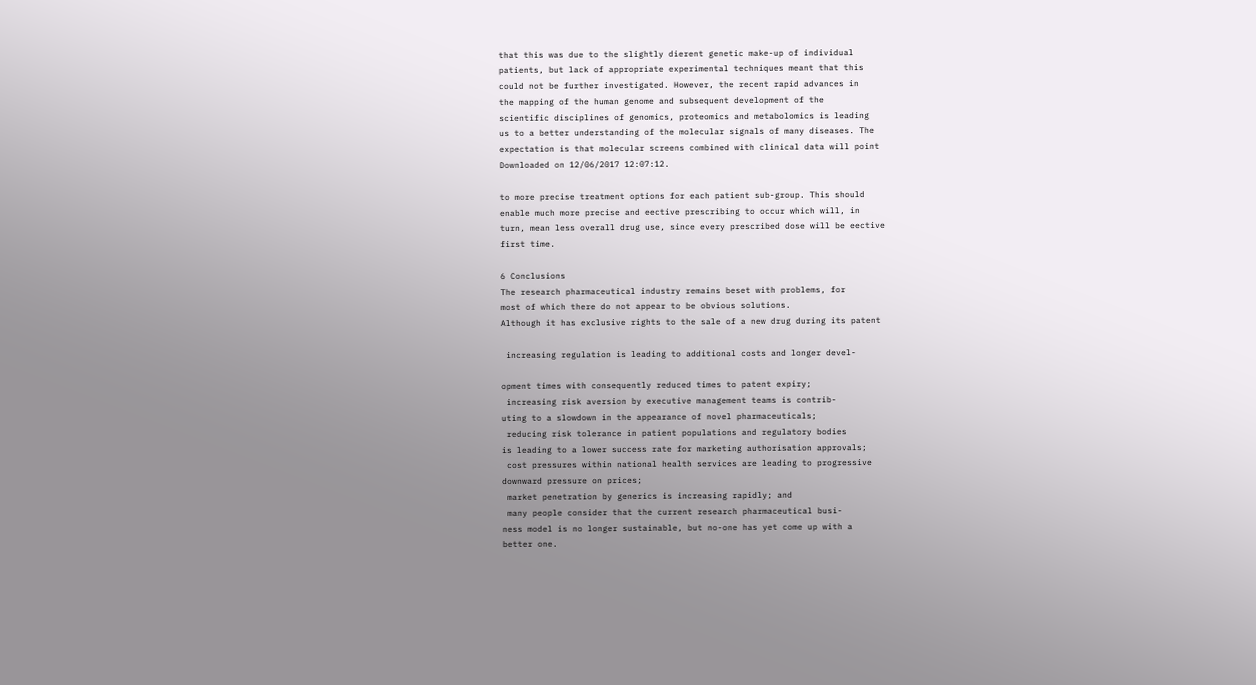that this was due to the slightly dierent genetic make-up of individual
patients, but lack of appropriate experimental techniques meant that this
could not be further investigated. However, the recent rapid advances in
the mapping of the human genome and subsequent development of the
scientific disciplines of genomics, proteomics and metabolomics is leading
us to a better understanding of the molecular signals of many diseases. The
expectation is that molecular screens combined with clinical data will point
Downloaded on 12/06/2017 12:07:12.

to more precise treatment options for each patient sub-group. This should
enable much more precise and eective prescribing to occur which will, in
turn, mean less overall drug use, since every prescribed dose will be eective
first time.

6 Conclusions
The research pharmaceutical industry remains beset with problems, for
most of which there do not appear to be obvious solutions.
Although it has exclusive rights to the sale of a new drug during its patent

 increasing regulation is leading to additional costs and longer devel-

opment times with consequently reduced times to patent expiry;
 increasing risk aversion by executive management teams is contrib-
uting to a slowdown in the appearance of novel pharmaceuticals;
 reducing risk tolerance in patient populations and regulatory bodies
is leading to a lower success rate for marketing authorisation approvals;
 cost pressures within national health services are leading to progressive
downward pressure on prices;
 market penetration by generics is increasing rapidly; and
 many people consider that the current research pharmaceutical busi-
ness model is no longer sustainable, but no-one has yet come up with a
better one.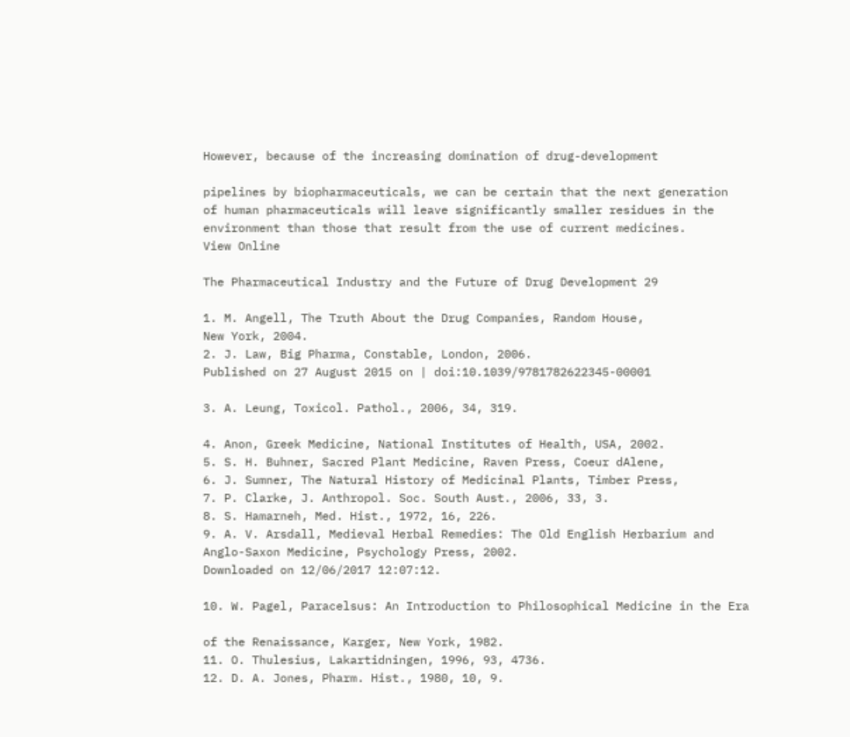However, because of the increasing domination of drug-development

pipelines by biopharmaceuticals, we can be certain that the next generation
of human pharmaceuticals will leave significantly smaller residues in the
environment than those that result from the use of current medicines.
View Online

The Pharmaceutical Industry and the Future of Drug Development 29

1. M. Angell, The Truth About the Drug Companies, Random House,
New York, 2004.
2. J. Law, Big Pharma, Constable, London, 2006.
Published on 27 August 2015 on | doi:10.1039/9781782622345-00001

3. A. Leung, Toxicol. Pathol., 2006, 34, 319.

4. Anon, Greek Medicine, National Institutes of Health, USA, 2002.
5. S. H. Buhner, Sacred Plant Medicine, Raven Press, Coeur dAlene,
6. J. Sumner, The Natural History of Medicinal Plants, Timber Press,
7. P. Clarke, J. Anthropol. Soc. South Aust., 2006, 33, 3.
8. S. Hamarneh, Med. Hist., 1972, 16, 226.
9. A. V. Arsdall, Medieval Herbal Remedies: The Old English Herbarium and
Anglo-Saxon Medicine, Psychology Press, 2002.
Downloaded on 12/06/2017 12:07:12.

10. W. Pagel, Paracelsus: An Introduction to Philosophical Medicine in the Era

of the Renaissance, Karger, New York, 1982.
11. O. Thulesius, Lakartidningen, 1996, 93, 4736.
12. D. A. Jones, Pharm. Hist., 1980, 10, 9.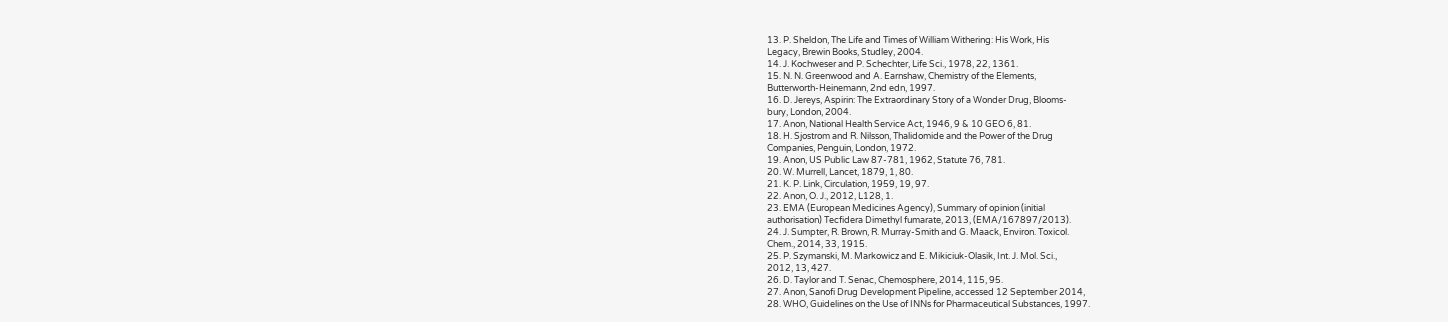13. P. Sheldon, The Life and Times of William Withering: His Work, His
Legacy, Brewin Books, Studley, 2004.
14. J. Kochweser and P. Schechter, Life Sci., 1978, 22, 1361.
15. N. N. Greenwood and A. Earnshaw, Chemistry of the Elements,
Butterworth-Heinemann, 2nd edn, 1997.
16. D. Jereys, Aspirin: The Extraordinary Story of a Wonder Drug, Blooms-
bury, London, 2004.
17. Anon, National Health Service Act, 1946, 9 & 10 GEO 6, 81.
18. H. Sjostrom and R. Nilsson, Thalidomide and the Power of the Drug
Companies, Penguin, London, 1972.
19. Anon, US Public Law 87-781, 1962, Statute 76, 781.
20. W. Murrell, Lancet, 1879, 1, 80.
21. K. P. Link, Circulation, 1959, 19, 97.
22. Anon, O. J., 2012, L128, 1.
23. EMA (European Medicines Agency), Summary of opinion (initial
authorisation) Tecfidera Dimethyl fumarate, 2013, (EMA/167897/2013).
24. J. Sumpter, R. Brown, R. Murray-Smith and G. Maack, Environ. Toxicol.
Chem., 2014, 33, 1915.
25. P. Szymanski, M. Markowicz and E. Mikiciuk-Olasik, Int. J. Mol. Sci.,
2012, 13, 427.
26. D. Taylor and T. Senac, Chemosphere, 2014, 115, 95.
27. Anon, Sanofi Drug Development Pipeline, accessed 12 September 2014,
28. WHO, Guidelines on the Use of INNs for Pharmaceutical Substances, 1997.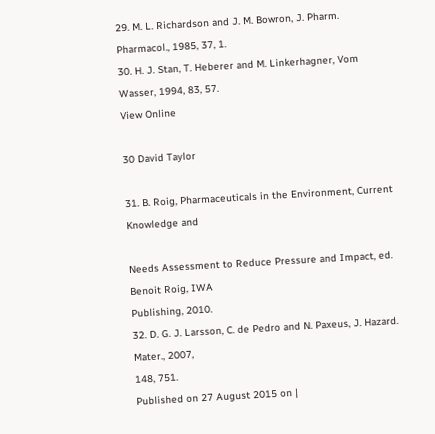29. M. L. Richardson and J. M. Bowron, J. Pharm. Pharmacol., 1985, 37, 1.
30. H. J. Stan, T. Heberer and M. Linkerhagner, Vom Wasser, 1994, 83, 57.
View Online

30 David Taylor

31. B. Roig, Pharmaceuticals in the Environment, Current Knowledge and

Needs Assessment to Reduce Pressure and Impact, ed. Benoit Roig, IWA
Publishing, 2010.
32. D. G. J. Larsson, C. de Pedro and N. Paxeus, J. Hazard. Mater., 2007,
148, 751.
Published on 27 August 2015 on |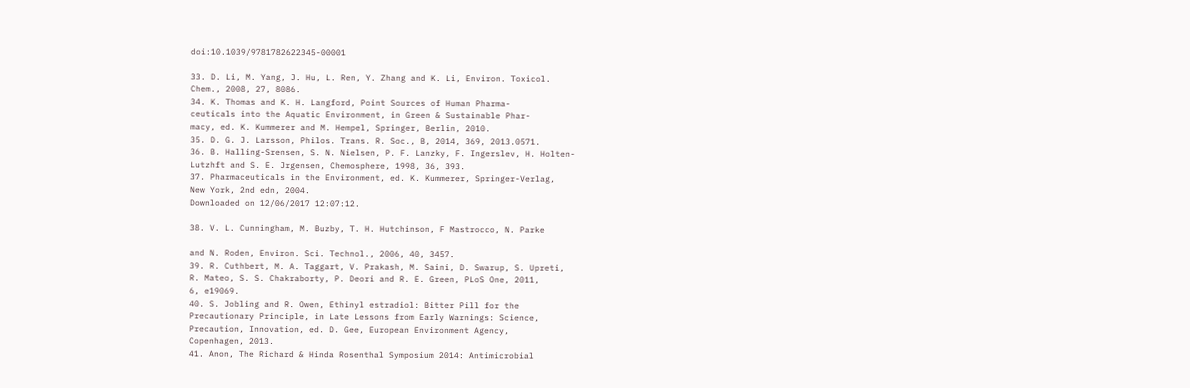doi:10.1039/9781782622345-00001

33. D. Li, M. Yang, J. Hu, L. Ren, Y. Zhang and K. Li, Environ. Toxicol.
Chem., 2008, 27, 8086.
34. K. Thomas and K. H. Langford, Point Sources of Human Pharma-
ceuticals into the Aquatic Environment, in Green & Sustainable Phar-
macy, ed. K. Kummerer and M. Hempel, Springer, Berlin, 2010.
35. D. G. J. Larsson, Philos. Trans. R. Soc., B, 2014, 369, 2013.0571.
36. B. Halling-Srensen, S. N. Nielsen, P. F. Lanzky, F. Ingerslev, H. Holten-
Lutzhft and S. E. Jrgensen, Chemosphere, 1998, 36, 393.
37. Pharmaceuticals in the Environment, ed. K. Kummerer, Springer-Verlag,
New York, 2nd edn, 2004.
Downloaded on 12/06/2017 12:07:12.

38. V. L. Cunningham, M. Buzby, T. H. Hutchinson, F Mastrocco, N. Parke

and N. Roden, Environ. Sci. Technol., 2006, 40, 3457.
39. R. Cuthbert, M. A. Taggart, V. Prakash, M. Saini, D. Swarup, S. Upreti,
R. Mateo, S. S. Chakraborty, P. Deori and R. E. Green, PLoS One, 2011,
6, e19069.
40. S. Jobling and R. Owen, Ethinyl estradiol: Bitter Pill for the
Precautionary Principle, in Late Lessons from Early Warnings: Science,
Precaution, Innovation, ed. D. Gee, European Environment Agency,
Copenhagen, 2013.
41. Anon, The Richard & Hinda Rosenthal Symposium 2014: Antimicrobial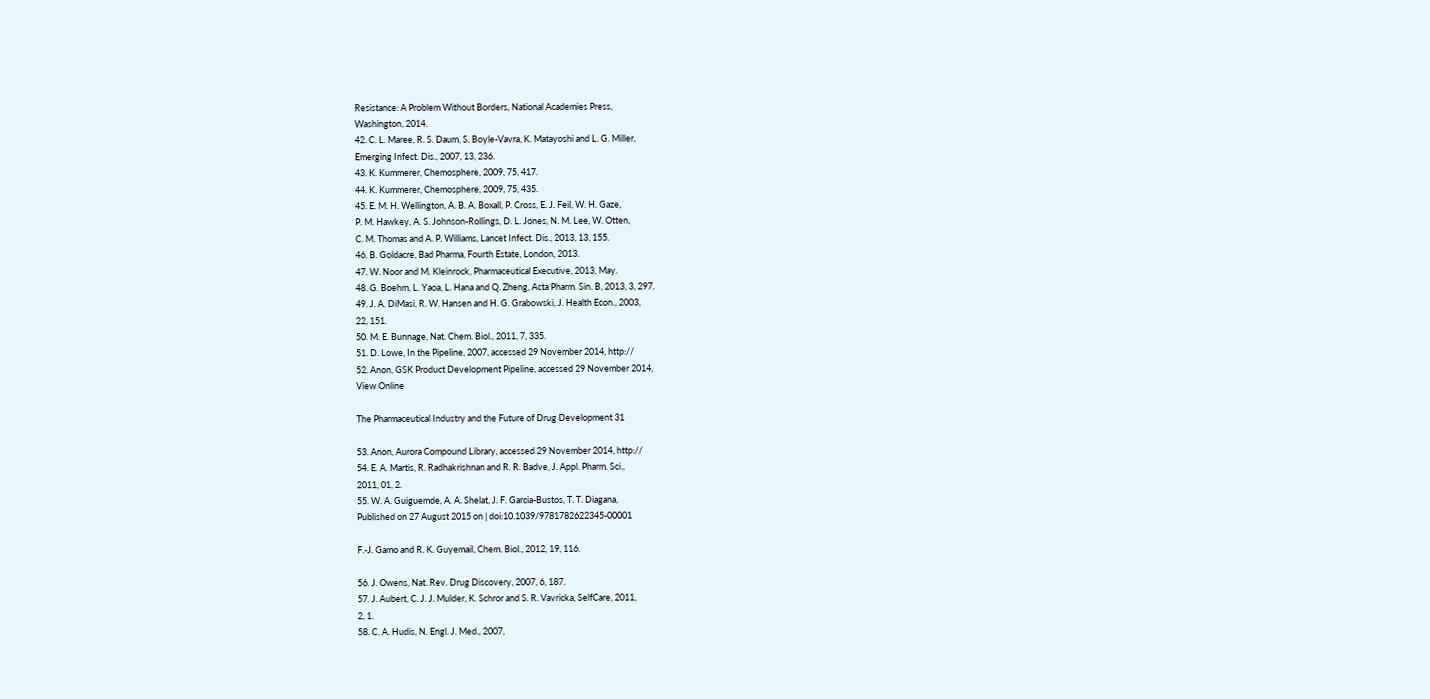Resistance: A Problem Without Borders, National Academies Press,
Washington, 2014.
42. C. L. Maree, R. S. Daum, S. Boyle-Vavra, K. Matayoshi and L. G. Miller,
Emerging Infect. Dis., 2007, 13, 236.
43. K. Kummerer, Chemosphere, 2009, 75, 417.
44. K. Kummerer, Chemosphere, 2009, 75, 435.
45. E. M. H. Wellington, A. B. A. Boxall, P. Cross, E. J. Feil, W. H. Gaze,
P. M. Hawkey, A. S. Johnson-Rollings, D. L. Jones, N. M. Lee, W. Otten,
C. M. Thomas and A. P. Williams, Lancet Infect. Dis., 2013, 13, 155.
46. B. Goldacre, Bad Pharma, Fourth Estate, London, 2013.
47. W. Noor and M. Kleinrock, Pharmaceutical Executive, 2013, May.
48. G. Boehm, L. Yaoa, L. Hana and Q. Zheng, Acta Pharm. Sin. B, 2013, 3, 297.
49. J. A. DiMasi, R. W. Hansen and H. G. Grabowski, J. Health Econ., 2003,
22, 151.
50. M. E. Bunnage, Nat. Chem. Biol., 2011, 7, 335.
51. D. Lowe, In the Pipeline, 2007, accessed 29 November 2014, http://
52. Anon, GSK Product Development Pipeline, accessed 29 November 2014,
View Online

The Pharmaceutical Industry and the Future of Drug Development 31

53. Anon, Aurora Compound Library, accessed 29 November 2014, http://
54. E. A. Martis, R. Radhakrishnan and R. R. Badve, J. Appl. Pharm. Sci.,
2011, 01, 2.
55. W. A. Guiguemde, A. A. Shelat, J. F. Garcia-Bustos, T. T. Diagana,
Published on 27 August 2015 on | doi:10.1039/9781782622345-00001

F.-J. Gamo and R. K. Guyemail, Chem. Biol., 2012, 19, 116.

56. J. Owens, Nat. Rev. Drug Discovery, 2007, 6, 187.
57. J. Aubert, C. J. J. Mulder, K. Schror and S. R. Vavricka, SelfCare, 2011,
2, 1.
58. C. A. Hudis, N. Engl. J. Med., 2007,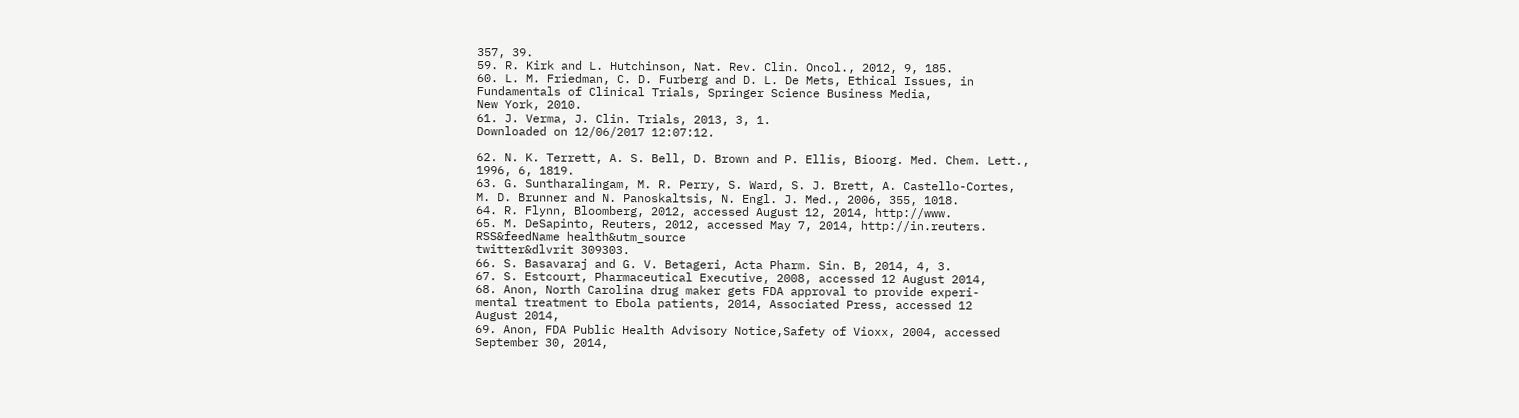357, 39.
59. R. Kirk and L. Hutchinson, Nat. Rev. Clin. Oncol., 2012, 9, 185.
60. L. M. Friedman, C. D. Furberg and D. L. De Mets, Ethical Issues, in
Fundamentals of Clinical Trials, Springer Science Business Media,
New York, 2010.
61. J. Verma, J. Clin. Trials, 2013, 3, 1.
Downloaded on 12/06/2017 12:07:12.

62. N. K. Terrett, A. S. Bell, D. Brown and P. Ellis, Bioorg. Med. Chem. Lett.,
1996, 6, 1819.
63. G. Suntharalingam, M. R. Perry, S. Ward, S. J. Brett, A. Castello-Cortes,
M. D. Brunner and N. Panoskaltsis, N. Engl. J. Med., 2006, 355, 1018.
64. R. Flynn, Bloomberg, 2012, accessed August 12, 2014, http://www.
65. M. DeSapinto, Reuters, 2012, accessed May 7, 2014, http://in.reuters.
RSS&feedName health&utm_source
twitter&dlvrit 309303.
66. S. Basavaraj and G. V. Betageri, Acta Pharm. Sin. B, 2014, 4, 3.
67. S. Estcourt, Pharmaceutical Executive, 2008, accessed 12 August 2014,
68. Anon, North Carolina drug maker gets FDA approval to provide experi-
mental treatment to Ebola patients, 2014, Associated Press, accessed 12
August 2014,
69. Anon, FDA Public Health Advisory Notice,Safety of Vioxx, 2004, accessed
September 30, 2014,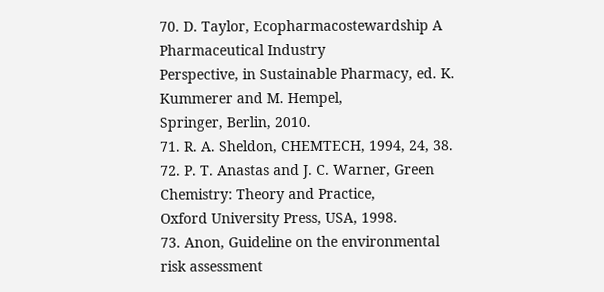70. D. Taylor, Ecopharmacostewardship A Pharmaceutical Industry
Perspective, in Sustainable Pharmacy, ed. K. Kummerer and M. Hempel,
Springer, Berlin, 2010.
71. R. A. Sheldon, CHEMTECH, 1994, 24, 38.
72. P. T. Anastas and J. C. Warner, Green Chemistry: Theory and Practice,
Oxford University Press, USA, 1998.
73. Anon, Guideline on the environmental risk assessment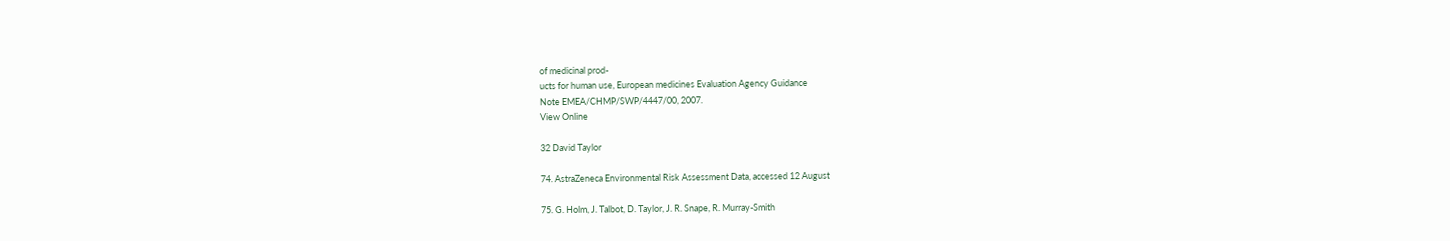of medicinal prod-
ucts for human use, European medicines Evaluation Agency Guidance
Note EMEA/CHMP/SWP/4447/00, 2007.
View Online

32 David Taylor

74. AstraZeneca Environmental Risk Assessment Data, accessed 12 August

75. G. Holm, J. Talbot, D. Taylor, J. R. Snape, R. Murray-Smith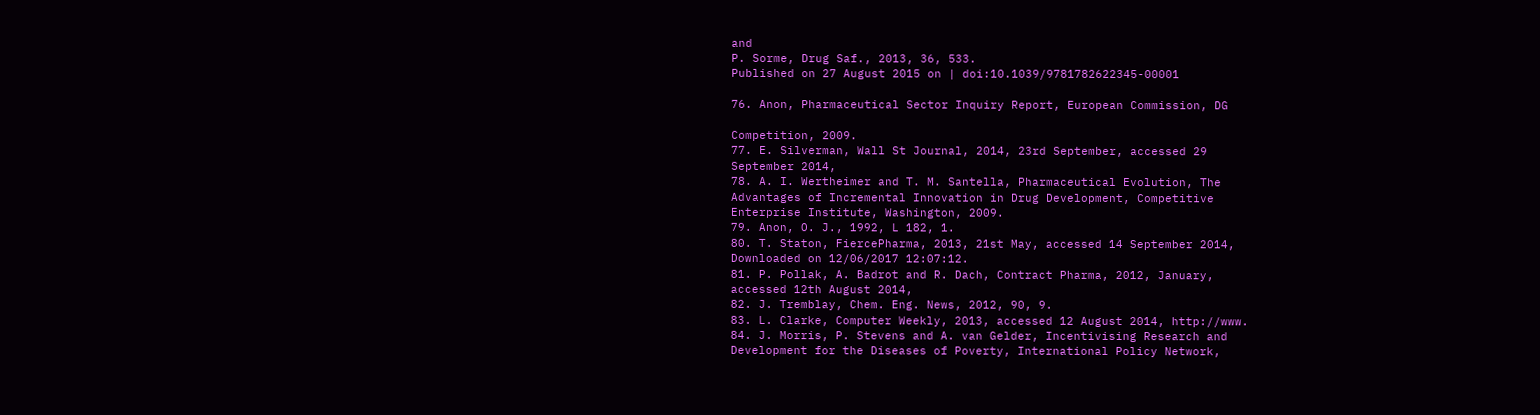and
P. Sorme, Drug Saf., 2013, 36, 533.
Published on 27 August 2015 on | doi:10.1039/9781782622345-00001

76. Anon, Pharmaceutical Sector Inquiry Report, European Commission, DG

Competition, 2009.
77. E. Silverman, Wall St Journal, 2014, 23rd September, accessed 29
September 2014,
78. A. I. Wertheimer and T. M. Santella, Pharmaceutical Evolution, The
Advantages of Incremental Innovation in Drug Development, Competitive
Enterprise Institute, Washington, 2009.
79. Anon, O. J., 1992, L 182, 1.
80. T. Staton, FiercePharma, 2013, 21st May, accessed 14 September 2014,
Downloaded on 12/06/2017 12:07:12.
81. P. Pollak, A. Badrot and R. Dach, Contract Pharma, 2012, January,
accessed 12th August 2014,
82. J. Tremblay, Chem. Eng. News, 2012, 90, 9.
83. L. Clarke, Computer Weekly, 2013, accessed 12 August 2014, http://www.
84. J. Morris, P. Stevens and A. van Gelder, Incentivising Research and
Development for the Diseases of Poverty, International Policy Network,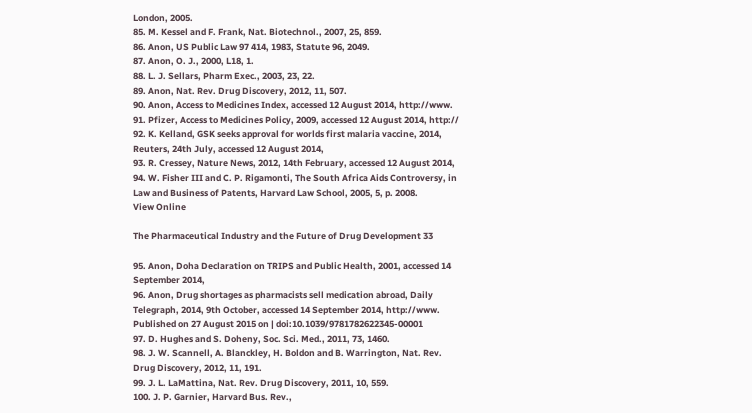London, 2005.
85. M. Kessel and F. Frank, Nat. Biotechnol., 2007, 25, 859.
86. Anon, US Public Law 97 414, 1983, Statute 96, 2049.
87. Anon, O. J., 2000, L18, 1.
88. L. J. Sellars, Pharm Exec., 2003, 23, 22.
89. Anon, Nat. Rev. Drug Discovery, 2012, 11, 507.
90. Anon, Access to Medicines Index, accessed 12 August 2014, http://www.
91. Pfizer, Access to Medicines Policy, 2009, accessed 12 August 2014, http://
92. K. Kelland, GSK seeks approval for worlds first malaria vaccine, 2014,
Reuters, 24th July, accessed 12 August 2014,
93. R. Cressey, Nature News, 2012, 14th February, accessed 12 August 2014,
94. W. Fisher III and C. P. Rigamonti, The South Africa Aids Controversy, in
Law and Business of Patents, Harvard Law School, 2005, 5, p. 2008.
View Online

The Pharmaceutical Industry and the Future of Drug Development 33

95. Anon, Doha Declaration on TRIPS and Public Health, 2001, accessed 14
September 2014,
96. Anon, Drug shortages as pharmacists sell medication abroad, Daily
Telegraph, 2014, 9th October, accessed 14 September 2014, http://www.
Published on 27 August 2015 on | doi:10.1039/9781782622345-00001
97. D. Hughes and S. Doheny, Soc. Sci. Med., 2011, 73, 1460.
98. J. W. Scannell, A. Blanckley, H. Boldon and B. Warrington, Nat. Rev.
Drug Discovery, 2012, 11, 191.
99. J. L. LaMattina, Nat. Rev. Drug Discovery, 2011, 10, 559.
100. J. P. Garnier, Harvard Bus. Rev.,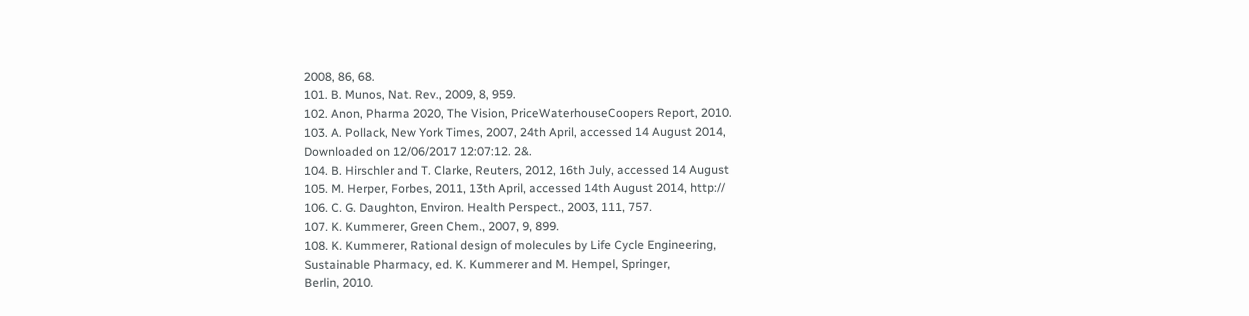2008, 86, 68.
101. B. Munos, Nat. Rev., 2009, 8, 959.
102. Anon, Pharma 2020, The Vision, PriceWaterhouseCoopers Report, 2010.
103. A. Pollack, New York Times, 2007, 24th April, accessed 14 August 2014,
Downloaded on 12/06/2017 12:07:12. 2&.
104. B. Hirschler and T. Clarke, Reuters, 2012, 16th July, accessed 14 August
105. M. Herper, Forbes, 2011, 13th April, accessed 14th August 2014, http://
106. C. G. Daughton, Environ. Health Perspect., 2003, 111, 757.
107. K. Kummerer, Green Chem., 2007, 9, 899.
108. K. Kummerer, Rational design of molecules by Life Cycle Engineering,
Sustainable Pharmacy, ed. K. Kummerer and M. Hempel, Springer,
Berlin, 2010.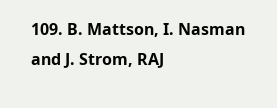109. B. Mattson, I. Nasman and J. Strom, RAJ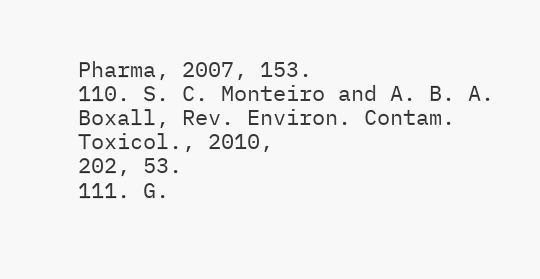Pharma, 2007, 153.
110. S. C. Monteiro and A. B. A. Boxall, Rev. Environ. Contam. Toxicol., 2010,
202, 53.
111. G.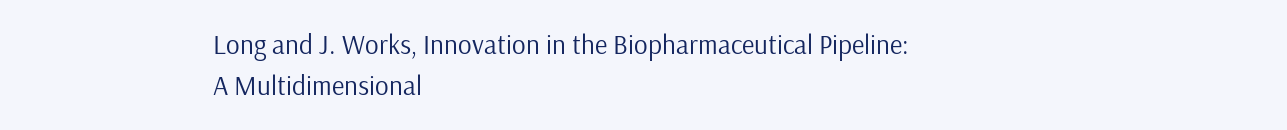Long and J. Works, Innovation in the Biopharmaceutical Pipeline:
A Multidimensional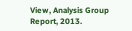View, Analysis Group Report, 2013.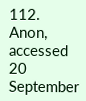112. Anon, accessed 20 September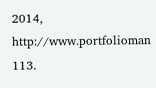2014, http://www.portfolioman
113.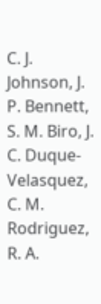C. J. Johnson, J. P. Bennett, S. M. Biro, J. C. Duque-Velasquez,
C. M. Rodriguez, R. A.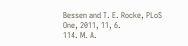Bessen and T. E. Rocke, PLoS One, 2011, 11, 6.
114. M. A.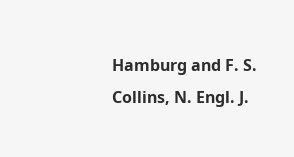Hamburg and F. S. Collins, N. Engl. J.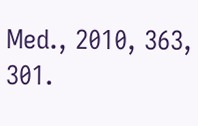Med., 2010, 363, 301.